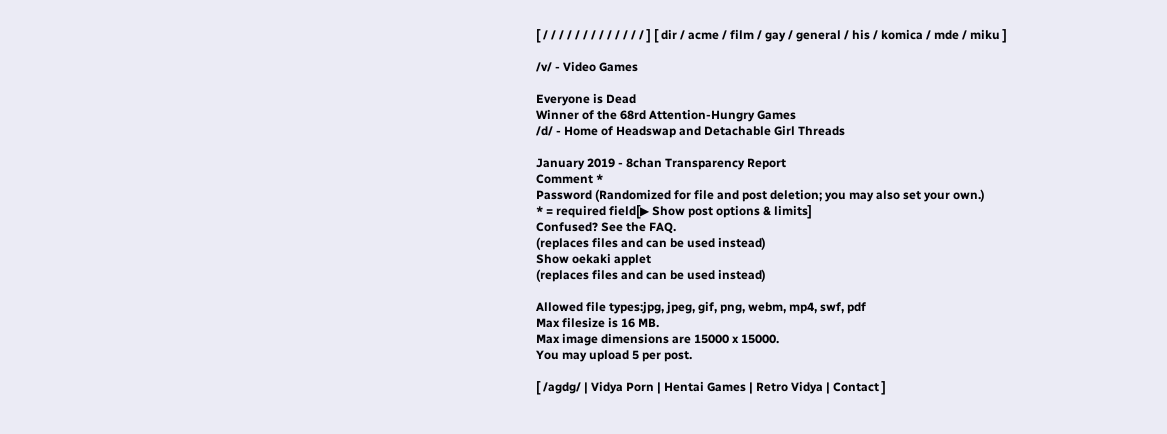[ / / / / / / / / / / / / / ] [ dir / acme / film / gay / general / his / komica / mde / miku ]

/v/ - Video Games

Everyone is Dead
Winner of the 68rd Attention-Hungry Games
/d/ - Home of Headswap and Detachable Girl Threads

January 2019 - 8chan Transparency Report
Comment *
Password (Randomized for file and post deletion; you may also set your own.)
* = required field[▶ Show post options & limits]
Confused? See the FAQ.
(replaces files and can be used instead)
Show oekaki applet
(replaces files and can be used instead)

Allowed file types:jpg, jpeg, gif, png, webm, mp4, swf, pdf
Max filesize is 16 MB.
Max image dimensions are 15000 x 15000.
You may upload 5 per post.

[ /agdg/ | Vidya Porn | Hentai Games | Retro Vidya | Contact ]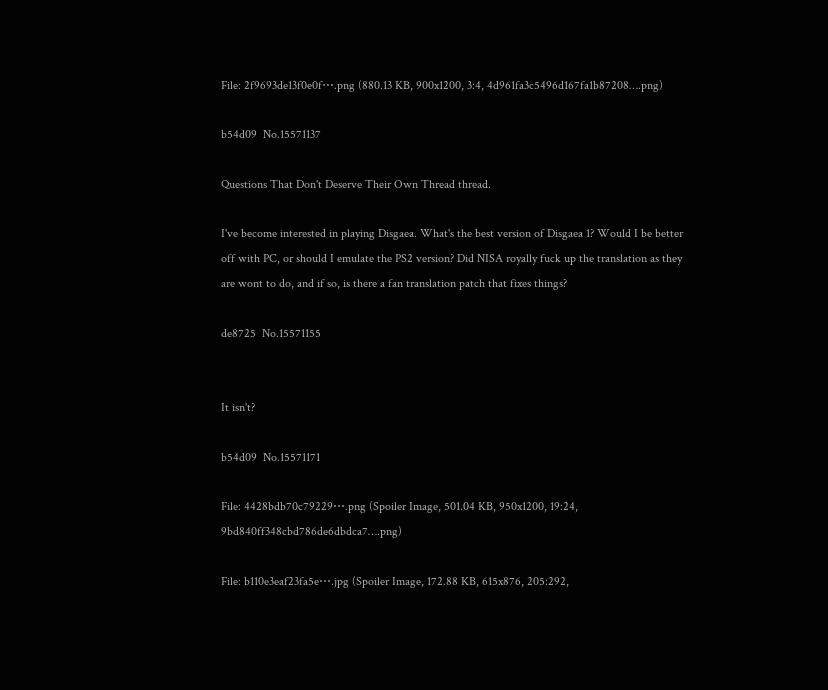File: 2f9693de13f0e0f⋯.png (880.13 KB, 900x1200, 3:4, 4d961fa3c5496d167fa1b87208….png)

b54d09  No.15571137

Questions That Don't Deserve Their Own Thread thread.

I've become interested in playing Disgaea. What's the best version of Disgaea 1? Would I be better off with PC, or should I emulate the PS2 version? Did NISA royally fuck up the translation as they are wont to do, and if so, is there a fan translation patch that fixes things?

de8725  No.15571155


It isn't?

b54d09  No.15571171

File: 4428bdb70c79229⋯.png (Spoiler Image, 501.04 KB, 950x1200, 19:24, 9bd840ff348cbd786de6dbdca7….png)

File: b110e3eaf23fa5e⋯.jpg (Spoiler Image, 172.88 KB, 615x876, 205:292,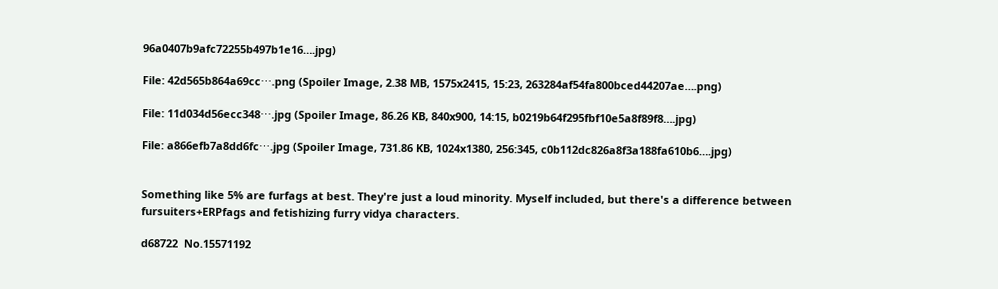96a0407b9afc72255b497b1e16….jpg)

File: 42d565b864a69cc⋯.png (Spoiler Image, 2.38 MB, 1575x2415, 15:23, 263284af54fa800bced44207ae….png)

File: 11d034d56ecc348⋯.jpg (Spoiler Image, 86.26 KB, 840x900, 14:15, b0219b64f295fbf10e5a8f89f8….jpg)

File: a866efb7a8dd6fc⋯.jpg (Spoiler Image, 731.86 KB, 1024x1380, 256:345, c0b112dc826a8f3a188fa610b6….jpg)


Something like 5% are furfags at best. They're just a loud minority. Myself included, but there's a difference between fursuiters+ERPfags and fetishizing furry vidya characters.

d68722  No.15571192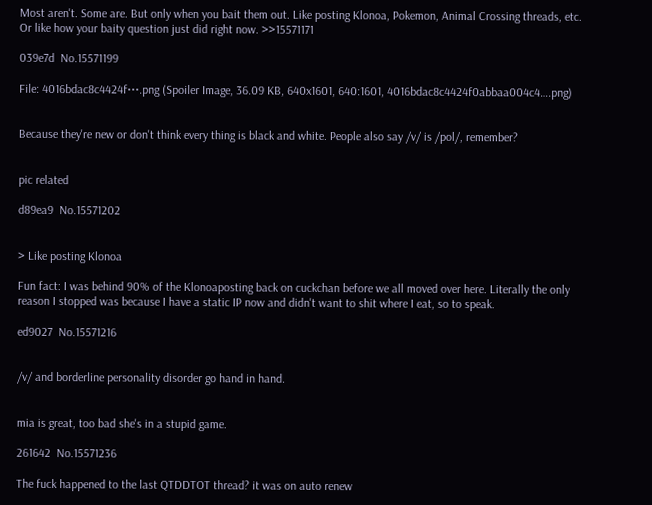Most aren't. Some are. But only when you bait them out. Like posting Klonoa, Pokemon, Animal Crossing threads, etc. Or like how your baity question just did right now. >>15571171

039e7d  No.15571199

File: 4016bdac8c4424f⋯.png (Spoiler Image, 36.09 KB, 640x1601, 640:1601, 4016bdac8c4424f0abbaa004c4….png)


Because they're new or don't think every thing is black and white. People also say /v/ is /pol/, remember?


pic related

d89ea9  No.15571202


> Like posting Klonoa

Fun fact: I was behind 90% of the Klonoaposting back on cuckchan before we all moved over here. Literally the only reason I stopped was because I have a static IP now and didn't want to shit where I eat, so to speak.

ed9027  No.15571216


/v/ and borderline personality disorder go hand in hand.


mia is great, too bad she's in a stupid game.

261642  No.15571236

The fuck happened to the last QTDDTOT thread? it was on auto renew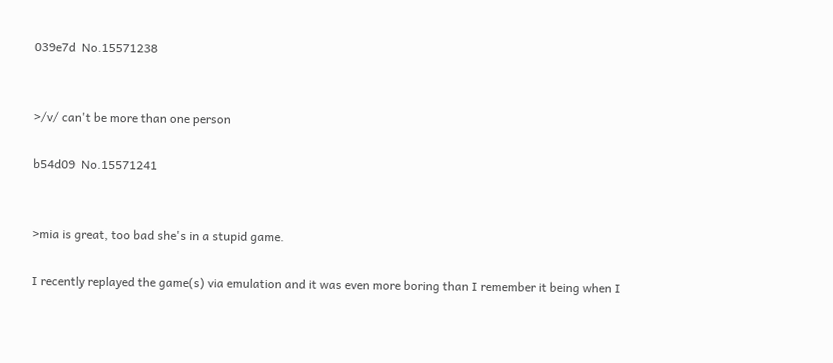039e7d  No.15571238


>/v/ can't be more than one person

b54d09  No.15571241


>mia is great, too bad she's in a stupid game.

I recently replayed the game(s) via emulation and it was even more boring than I remember it being when I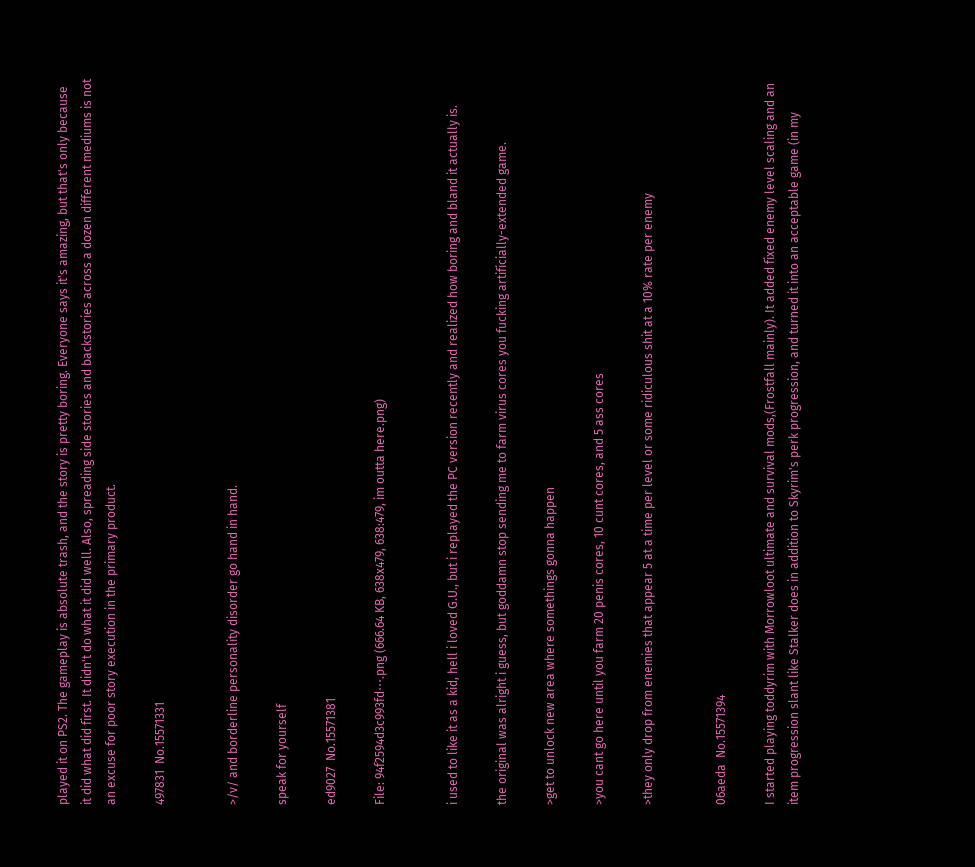played it on PS2. The gameplay is absolute trash, and the story is pretty boring. Everyone says it's amazing, but that's only because it did what did first. It didn't do what it did well. Also, spreading side stories and backstories across a dozen different mediums is not an excuse for poor story execution in the primary product.

497831  No.15571331


>/v/ and borderline personality disorder go hand in hand.

speak for yourself

ed9027  No.15571381

File: 94f2594d3c993fd⋯.png (666.64 KB, 638x479, 638:479, im outta here.png)


i used to like it as a kid, hell i loved G.U., but i replayed the PC version recently and realized how boring and bland it actually is.

the original was alright i guess, but goddamn stop sending me to farm virus cores you fucking artificially-extended game.

>get to unlock new area where somethings gonna happen

>you cant go here until you farm 20 penis cores, 10 cunt cores, and 5 ass cores

>they only drop from enemies that appear 5 at a time per level or some ridiculous shit at a 10% rate per enemy


06aeda  No.15571394

I started playing toddyrim with Morrowloot ultimate and survival mods,(Frostfall mainly). It added fixed enemy level scaling and an item progression slant like Stalker does in addition to Skyrim's perk progression, and turned it into an acceptable game (in my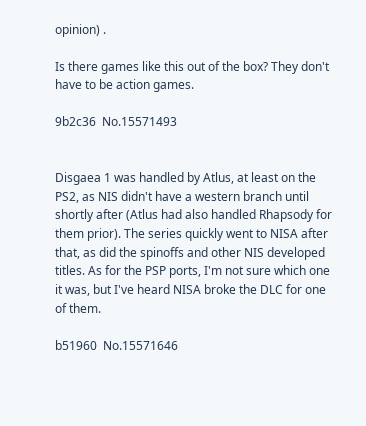opinion) .

Is there games like this out of the box? They don't have to be action games.

9b2c36  No.15571493


Disgaea 1 was handled by Atlus, at least on the PS2, as NIS didn't have a western branch until shortly after (Atlus had also handled Rhapsody for them prior). The series quickly went to NISA after that, as did the spinoffs and other NIS developed titles. As for the PSP ports, I'm not sure which one it was, but I've heard NISA broke the DLC for one of them.

b51960  No.15571646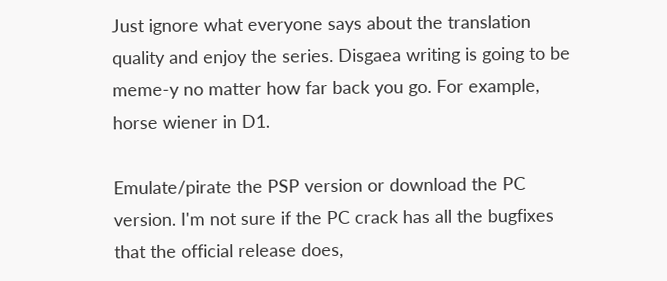Just ignore what everyone says about the translation quality and enjoy the series. Disgaea writing is going to be meme-y no matter how far back you go. For example, horse wiener in D1.

Emulate/pirate the PSP version or download the PC version. I'm not sure if the PC crack has all the bugfixes that the official release does,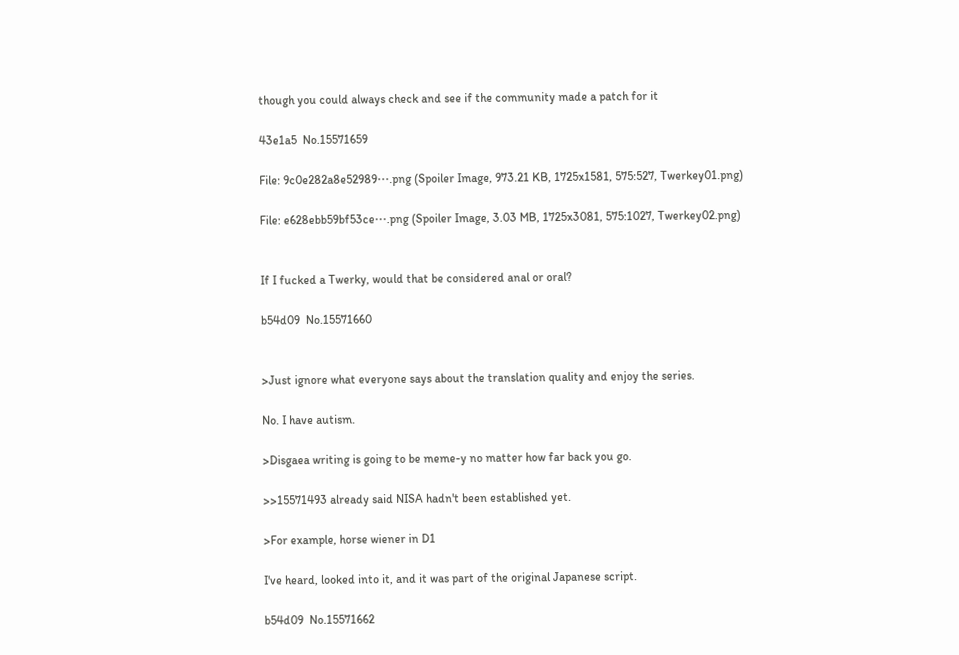though you could always check and see if the community made a patch for it

43e1a5  No.15571659

File: 9c0e282a8e52989⋯.png (Spoiler Image, 973.21 KB, 1725x1581, 575:527, Twerkey01.png)

File: e628ebb59bf53ce⋯.png (Spoiler Image, 3.03 MB, 1725x3081, 575:1027, Twerkey02.png)


If I fucked a Twerky, would that be considered anal or oral?

b54d09  No.15571660


>Just ignore what everyone says about the translation quality and enjoy the series.

No. I have autism.

>Disgaea writing is going to be meme-y no matter how far back you go.

>>15571493 already said NISA hadn't been established yet.

>For example, horse wiener in D1

I've heard, looked into it, and it was part of the original Japanese script.

b54d09  No.15571662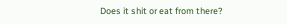Does it shit or eat from there?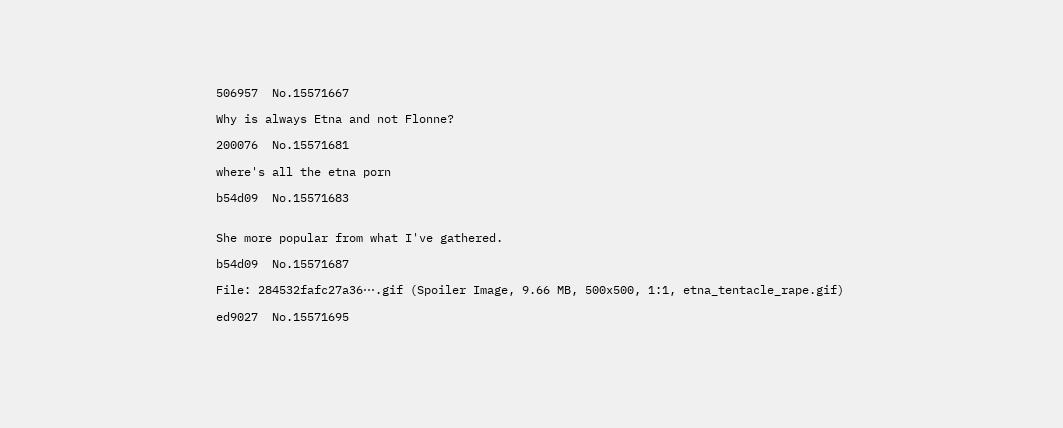506957  No.15571667

Why is always Etna and not Flonne?

200076  No.15571681

where's all the etna porn

b54d09  No.15571683


She more popular from what I've gathered.

b54d09  No.15571687

File: 284532fafc27a36⋯.gif (Spoiler Image, 9.66 MB, 500x500, 1:1, etna_tentacle_rape.gif)

ed9027  No.15571695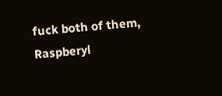fuck both of them, Raspberyl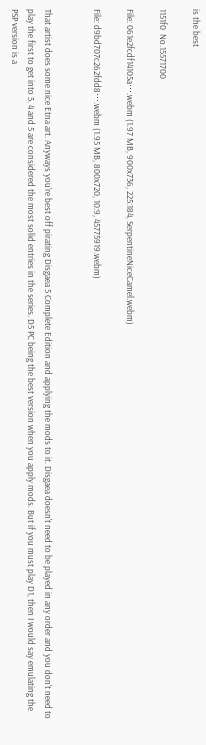is the best

1151f0  No.15571700

File: 061e2fcdf14105a⋯.webm (1.97 MB, 900x736, 225:184, SerpentineNiceCamel.webm)

File: d9bd707c262fdd8⋯.webm (1.95 MB, 800x720, 10:9, 45775919.webm)


That artist does some nice Etna art. Anyways you're best off pirating Disgaea 5 Complete Edition and applying the mods to it. Disgaea doesn't need to be played in any order and you don't need to play the first to get into 5. 4 and 5 are considered the most solid entries in the series. D5 PC being the best version when you apply mods. But if you must play D1, then I would say emulating the PSP version is a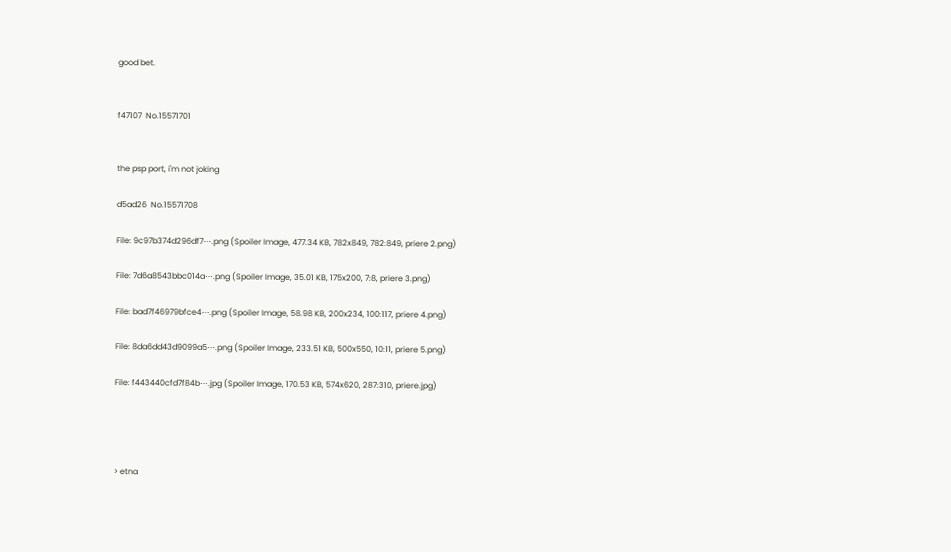good bet.


f47107  No.15571701


the psp port, i'm not joking

d5ad26  No.15571708

File: 9c97b374d296df7⋯.png (Spoiler Image, 477.34 KB, 782x849, 782:849, priere 2.png)

File: 7d6a8543bbc014a⋯.png (Spoiler Image, 35.01 KB, 175x200, 7:8, priere 3.png)

File: bad7f46979bfce4⋯.png (Spoiler Image, 58.98 KB, 200x234, 100:117, priere 4.png)

File: 8da6dd43d9099a5⋯.png (Spoiler Image, 233.51 KB, 500x550, 10:11, priere 5.png)

File: f443440cfd7f84b⋯.jpg (Spoiler Image, 170.53 KB, 574x620, 287:310, priere.jpg)




> etna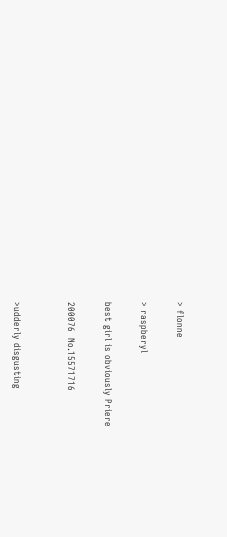> flonne

> raspberyl

best girl is obviously Priere

200076  No.15571716


>udderly disgusting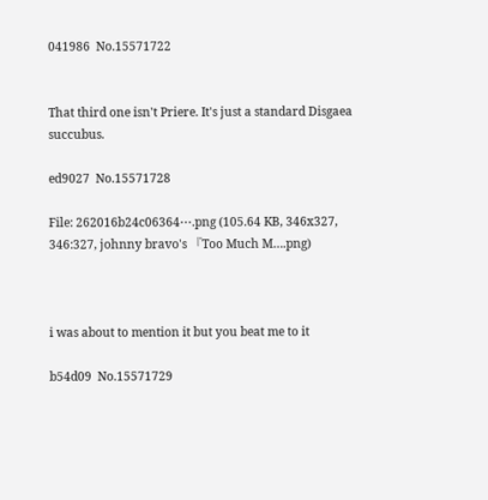041986  No.15571722


That third one isn't Priere. It's just a standard Disgaea succubus.

ed9027  No.15571728

File: 262016b24c06364⋯.png (105.64 KB, 346x327, 346:327, johnny bravo's 『Too Much M….png)



i was about to mention it but you beat me to it

b54d09  No.15571729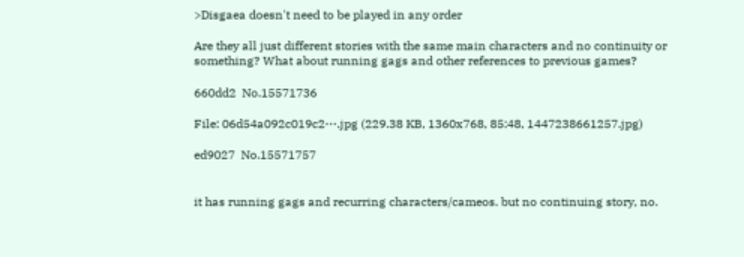>Disgaea doesn't need to be played in any order

Are they all just different stories with the same main characters and no continuity or something? What about running gags and other references to previous games?

660dd2  No.15571736

File: 06d54a092c019c2⋯.jpg (229.38 KB, 1360x768, 85:48, 1447238661257.jpg)

ed9027  No.15571757


it has running gags and recurring characters/cameos. but no continuing story, no.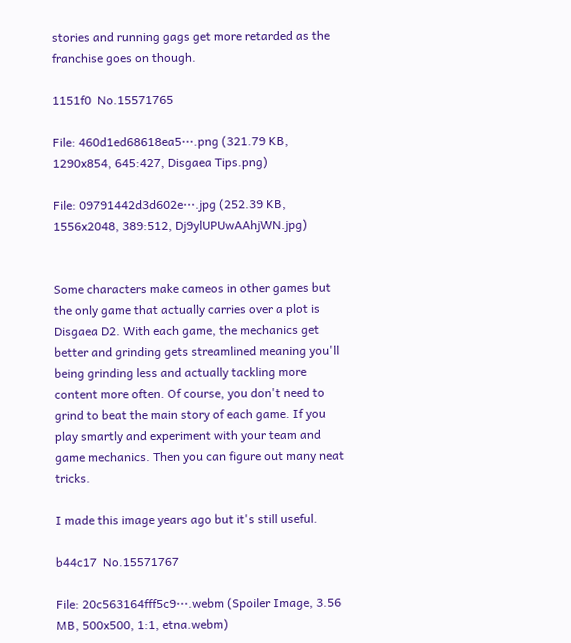stories and running gags get more retarded as the franchise goes on though.

1151f0  No.15571765

File: 460d1ed68618ea5⋯.png (321.79 KB, 1290x854, 645:427, Disgaea Tips.png)

File: 09791442d3d602e⋯.jpg (252.39 KB, 1556x2048, 389:512, Dj9ylUPUwAAhjWN.jpg)


Some characters make cameos in other games but the only game that actually carries over a plot is Disgaea D2. With each game, the mechanics get better and grinding gets streamlined meaning you'll being grinding less and actually tackling more content more often. Of course, you don't need to grind to beat the main story of each game. If you play smartly and experiment with your team and game mechanics. Then you can figure out many neat tricks.

I made this image years ago but it's still useful.

b44c17  No.15571767

File: 20c563164fff5c9⋯.webm (Spoiler Image, 3.56 MB, 500x500, 1:1, etna.webm)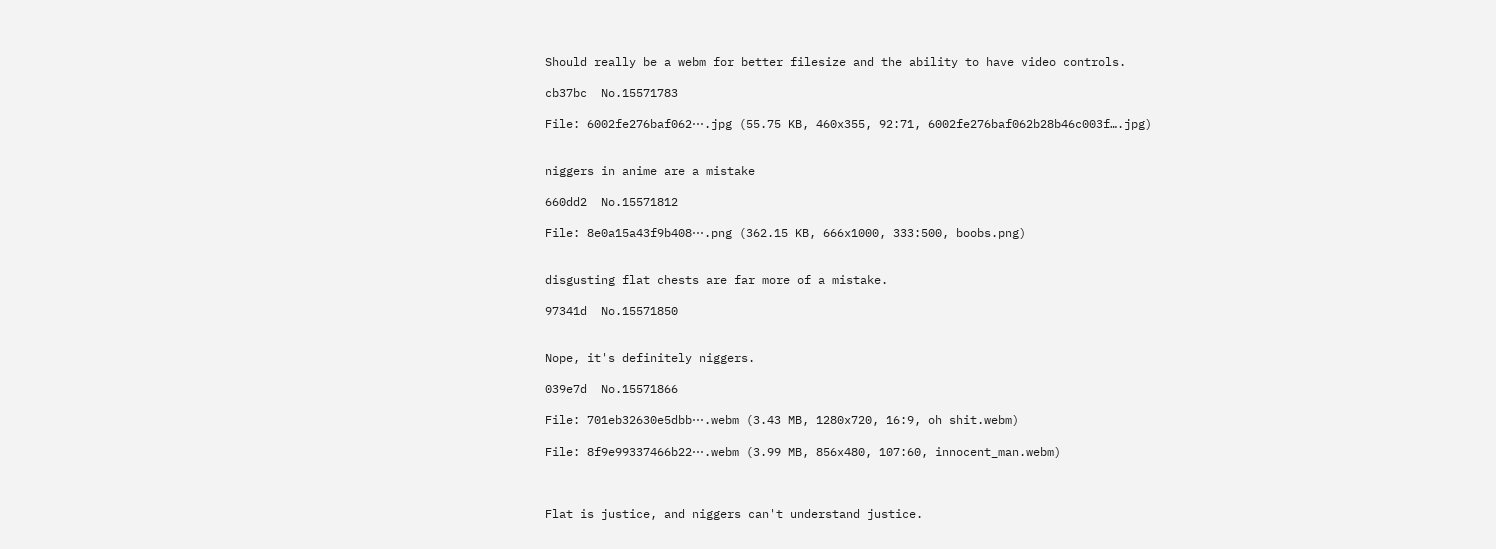Should really be a webm for better filesize and the ability to have video controls.

cb37bc  No.15571783

File: 6002fe276baf062⋯.jpg (55.75 KB, 460x355, 92:71, 6002fe276baf062b28b46c003f….jpg)


niggers in anime are a mistake

660dd2  No.15571812

File: 8e0a15a43f9b408⋯.png (362.15 KB, 666x1000, 333:500, boobs.png)


disgusting flat chests are far more of a mistake.

97341d  No.15571850


Nope, it's definitely niggers.

039e7d  No.15571866

File: 701eb32630e5dbb⋯.webm (3.43 MB, 1280x720, 16:9, oh shit.webm)

File: 8f9e99337466b22⋯.webm (3.99 MB, 856x480, 107:60, innocent_man.webm)



Flat is justice, and niggers can't understand justice.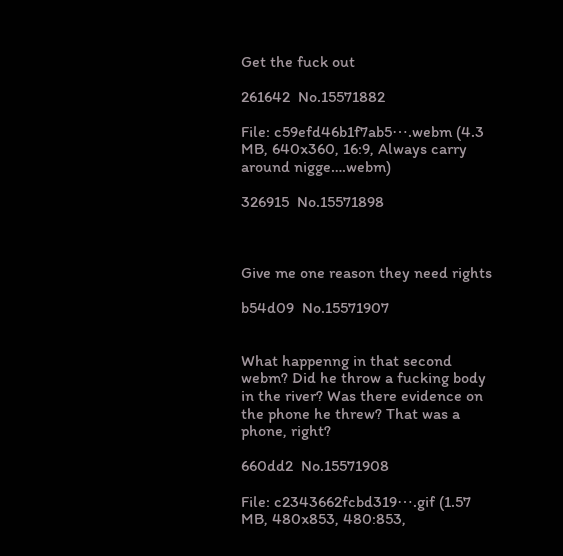Get the fuck out

261642  No.15571882

File: c59efd46b1f7ab5⋯.webm (4.3 MB, 640x360, 16:9, Always carry around nigge….webm)

326915  No.15571898



Give me one reason they need rights

b54d09  No.15571907


What happenng in that second webm? Did he throw a fucking body in the river? Was there evidence on the phone he threw? That was a phone, right?

660dd2  No.15571908

File: c2343662fcbd319⋯.gif (1.57 MB, 480x853, 480:853,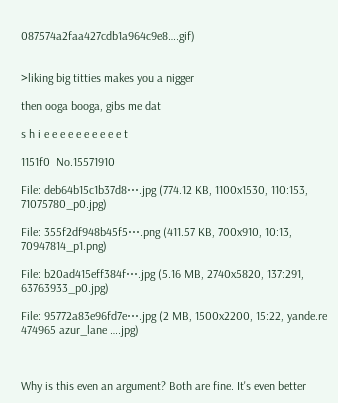087574a2faa427cdb1a964c9e8….gif)


>liking big titties makes you a nigger

then ooga booga, gibs me dat

s h i e e e e e e e e e e t

1151f0  No.15571910

File: deb64b15c1b37d8⋯.jpg (774.12 KB, 1100x1530, 110:153, 71075780_p0.jpg)

File: 355f2df948b45f5⋯.png (411.57 KB, 700x910, 10:13, 70947814_p1.png)

File: b20ad415eff384f⋯.jpg (5.16 MB, 2740x5820, 137:291, 63763933_p0.jpg)

File: 95772a83e96fd7e⋯.jpg (2 MB, 1500x2200, 15:22, yande.re 474965 azur_lane ….jpg)



Why is this even an argument? Both are fine. It's even better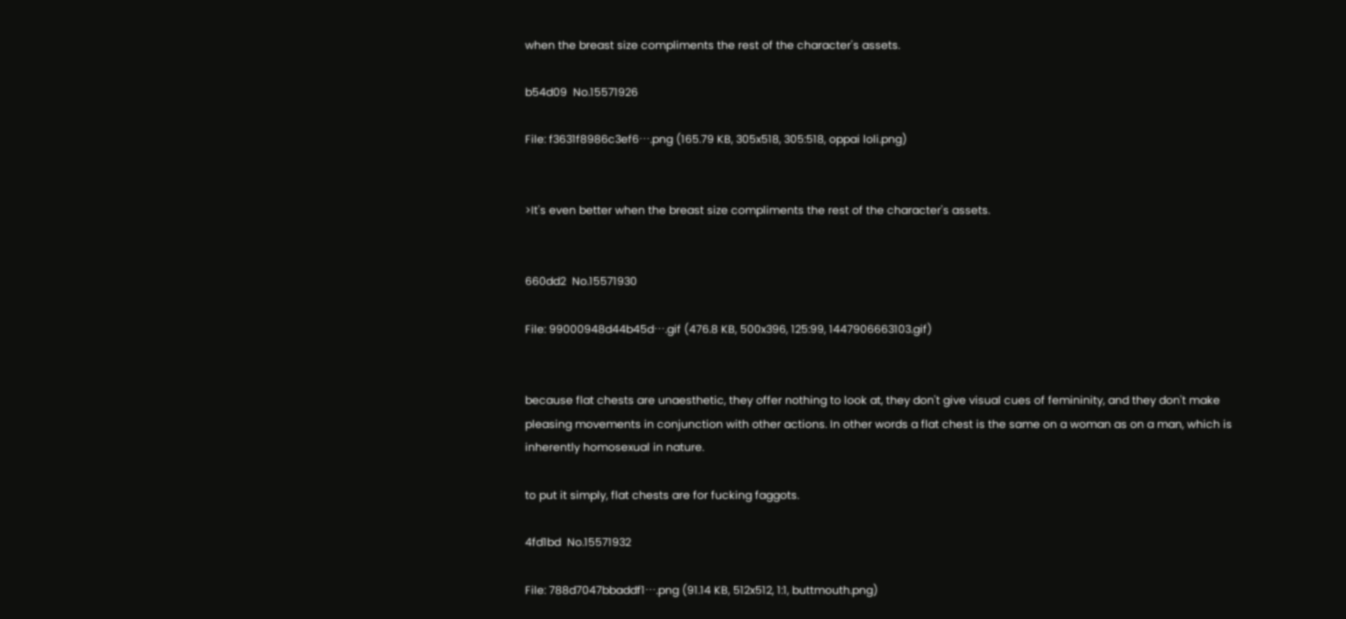when the breast size compliments the rest of the character's assets.

b54d09  No.15571926

File: f3631f8986c3ef6⋯.png (165.79 KB, 305x518, 305:518, oppai loli.png)


>It's even better when the breast size compliments the rest of the character's assets.


660dd2  No.15571930

File: 99000948d44b45d⋯.gif (476.8 KB, 500x396, 125:99, 1447906663103.gif)


because flat chests are unaesthetic, they offer nothing to look at, they don't give visual cues of femininity, and they don't make pleasing movements in conjunction with other actions. In other words a flat chest is the same on a woman as on a man, which is inherently homosexual in nature.

to put it simply, flat chests are for fucking faggots.

4fd1bd  No.15571932

File: 788d7047bbaddf1⋯.png (91.14 KB, 512x512, 1:1, buttmouth.png)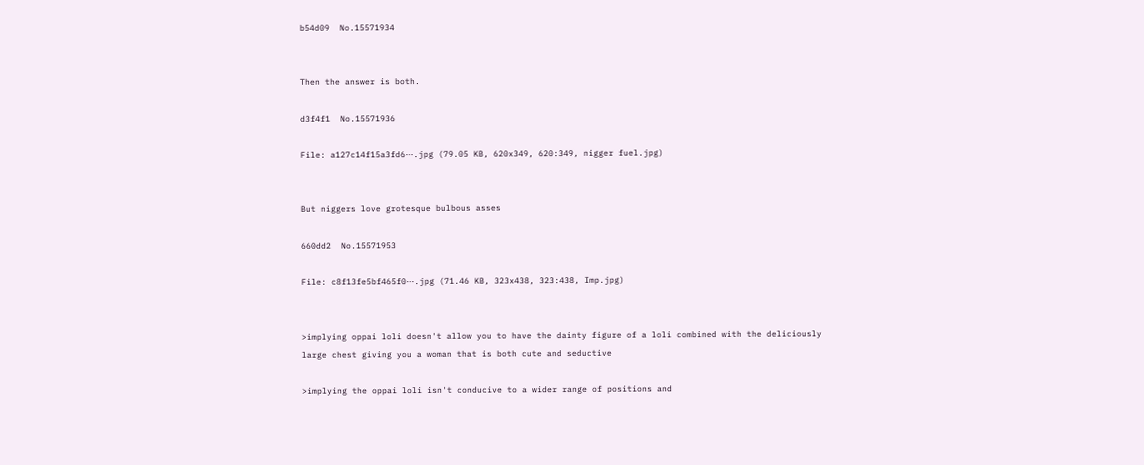b54d09  No.15571934


Then the answer is both.

d3f4f1  No.15571936

File: a127c14f15a3fd6⋯.jpg (79.05 KB, 620x349, 620:349, nigger fuel.jpg)


But niggers love grotesque bulbous asses

660dd2  No.15571953

File: c8f13fe5bf465f0⋯.jpg (71.46 KB, 323x438, 323:438, Imp.jpg)


>implying oppai loli doesn't allow you to have the dainty figure of a loli combined with the deliciously large chest giving you a woman that is both cute and seductive

>implying the oppai loli isn't conducive to a wider range of positions and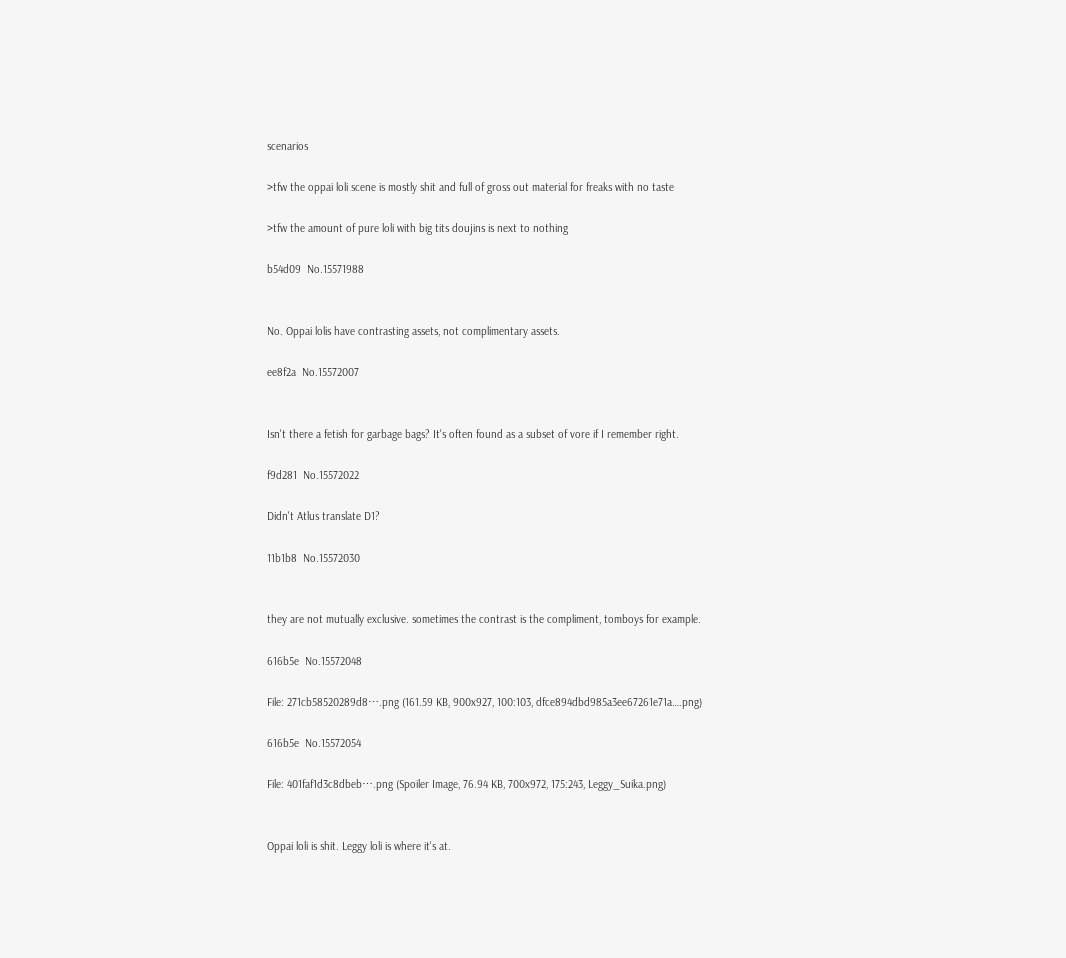scenarios

>tfw the oppai loli scene is mostly shit and full of gross out material for freaks with no taste

>tfw the amount of pure loli with big tits doujins is next to nothing

b54d09  No.15571988


No. Oppai lolis have contrasting assets, not complimentary assets.

ee8f2a  No.15572007


Isn't there a fetish for garbage bags? It's often found as a subset of vore if I remember right.

f9d281  No.15572022

Didn't Atlus translate D1?

11b1b8  No.15572030


they are not mutually exclusive. sometimes the contrast is the compliment, tomboys for example.

616b5e  No.15572048

File: 271cb58520289d8⋯.png (161.59 KB, 900x927, 100:103, dfce894dbd985a3ee67261e71a….png)

616b5e  No.15572054

File: 401faf1d3c8dbeb⋯.png (Spoiler Image, 76.94 KB, 700x972, 175:243, Leggy_Suika.png)


Oppai loli is shit. Leggy loli is where it's at.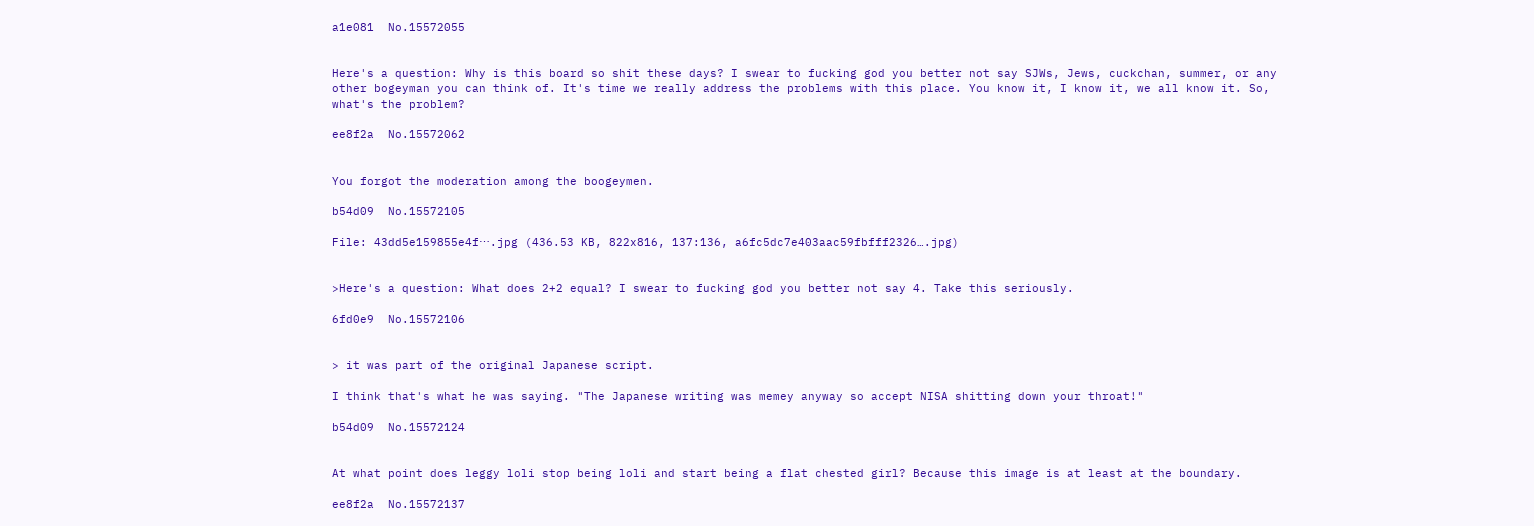a1e081  No.15572055


Here's a question: Why is this board so shit these days? I swear to fucking god you better not say SJWs, Jews, cuckchan, summer, or any other bogeyman you can think of. It's time we really address the problems with this place. You know it, I know it, we all know it. So, what's the problem?

ee8f2a  No.15572062


You forgot the moderation among the boogeymen.

b54d09  No.15572105

File: 43dd5e159855e4f⋯.jpg (436.53 KB, 822x816, 137:136, a6fc5dc7e403aac59fbfff2326….jpg)


>Here's a question: What does 2+2 equal? I swear to fucking god you better not say 4. Take this seriously.

6fd0e9  No.15572106


> it was part of the original Japanese script.

I think that's what he was saying. "The Japanese writing was memey anyway so accept NISA shitting down your throat!"

b54d09  No.15572124


At what point does leggy loli stop being loli and start being a flat chested girl? Because this image is at least at the boundary.

ee8f2a  No.15572137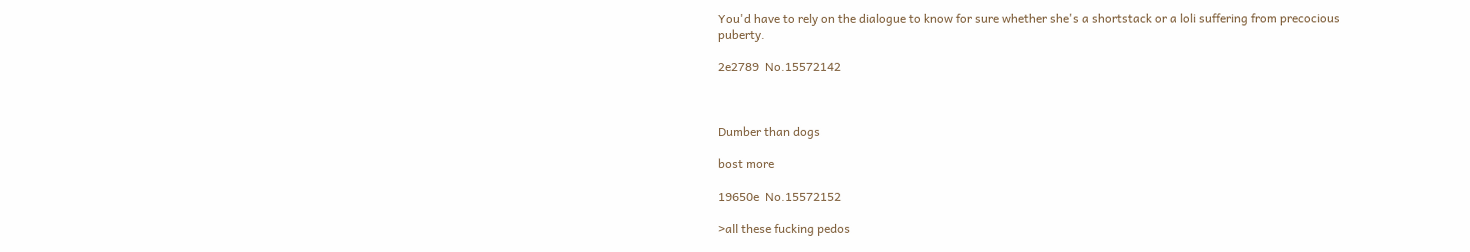You'd have to rely on the dialogue to know for sure whether she's a shortstack or a loli suffering from precocious puberty.

2e2789  No.15572142



Dumber than dogs

bost more

19650e  No.15572152

>all these fucking pedos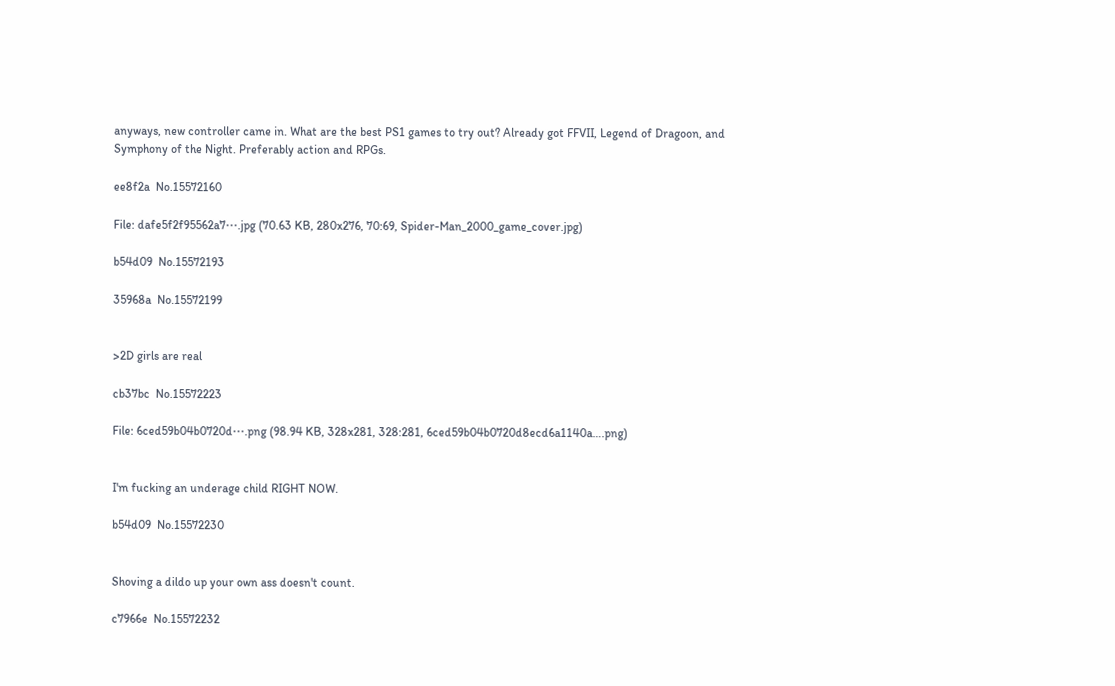anyways, new controller came in. What are the best PS1 games to try out? Already got FFVII, Legend of Dragoon, and Symphony of the Night. Preferably action and RPGs.

ee8f2a  No.15572160

File: dafe5f2f95562a7⋯.jpg (70.63 KB, 280x276, 70:69, Spider-Man_2000_game_cover.jpg)

b54d09  No.15572193

35968a  No.15572199


>2D girls are real

cb37bc  No.15572223

File: 6ced59b04b0720d⋯.png (98.94 KB, 328x281, 328:281, 6ced59b04b0720d8ecd6a1140a….png)


I'm fucking an underage child RIGHT NOW.

b54d09  No.15572230


Shoving a dildo up your own ass doesn't count.

c7966e  No.15572232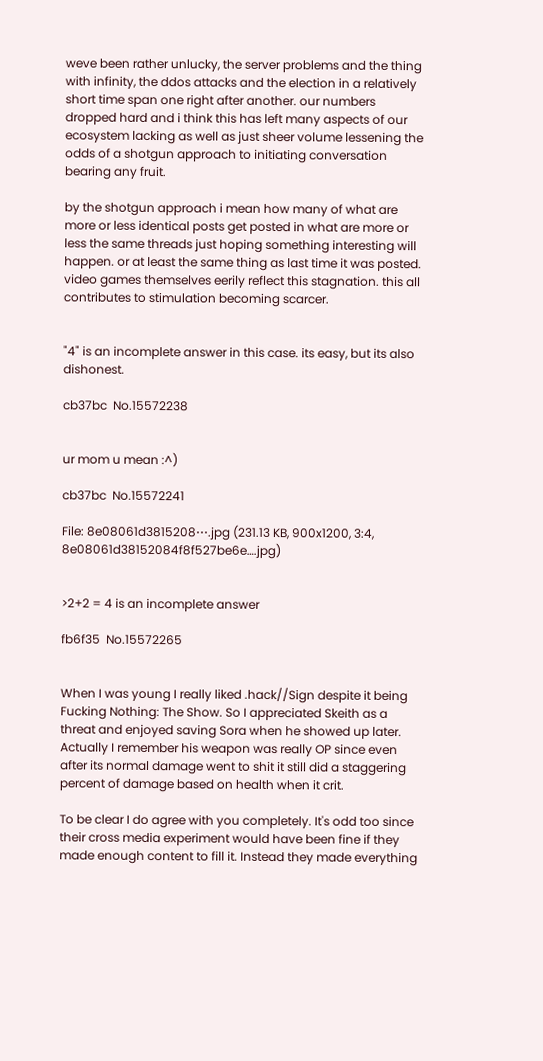weve been rather unlucky, the server problems and the thing with infinity, the ddos attacks and the election in a relatively short time span one right after another. our numbers dropped hard and i think this has left many aspects of our ecosystem lacking as well as just sheer volume lessening the odds of a shotgun approach to initiating conversation bearing any fruit.

by the shotgun approach i mean how many of what are more or less identical posts get posted in what are more or less the same threads just hoping something interesting will happen. or at least the same thing as last time it was posted. video games themselves eerily reflect this stagnation. this all contributes to stimulation becoming scarcer.


"4" is an incomplete answer in this case. its easy, but its also dishonest.

cb37bc  No.15572238


ur mom u mean :^)

cb37bc  No.15572241

File: 8e08061d3815208⋯.jpg (231.13 KB, 900x1200, 3:4, 8e08061d38152084f8f527be6e….jpg)


>2+2 = 4 is an incomplete answer

fb6f35  No.15572265


When I was young I really liked .hack//Sign despite it being Fucking Nothing: The Show. So I appreciated Skeith as a threat and enjoyed saving Sora when he showed up later. Actually I remember his weapon was really OP since even after its normal damage went to shit it still did a staggering percent of damage based on health when it crit.

To be clear I do agree with you completely. It's odd too since their cross media experiment would have been fine if they made enough content to fill it. Instead they made everything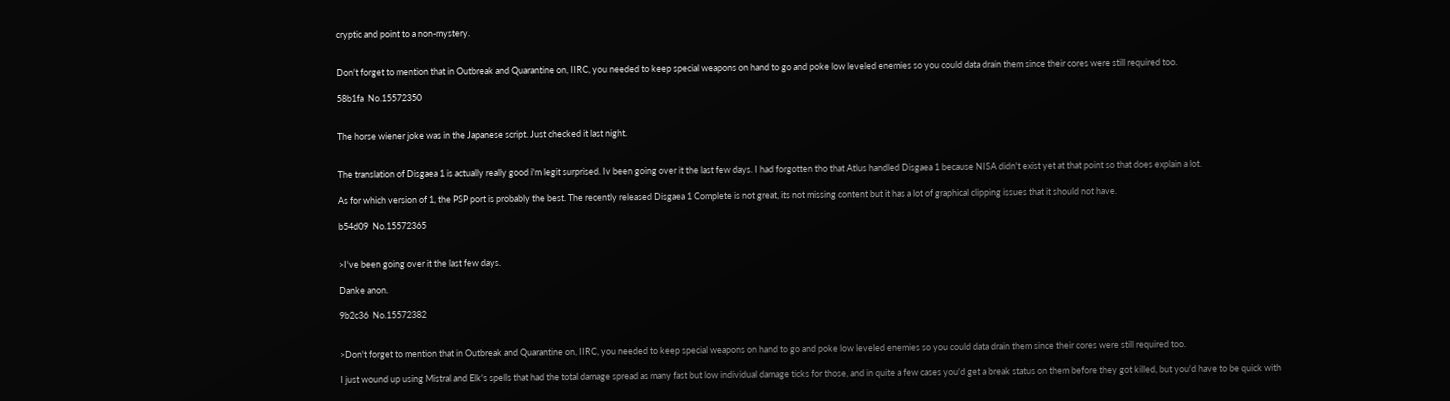cryptic and point to a non-mystery.


Don't forget to mention that in Outbreak and Quarantine on, IIRC, you needed to keep special weapons on hand to go and poke low leveled enemies so you could data drain them since their cores were still required too.

58b1fa  No.15572350


The horse wiener joke was in the Japanese script. Just checked it last night.


The translation of Disgaea 1 is actually really good i'm legit surprised. Iv been going over it the last few days. I had forgotten tho that Atlus handled Disgaea 1 because NISA didn't exist yet at that point so that does explain a lot.

As for which version of 1, the PSP port is probably the best. The recently released Disgaea 1 Complete is not great, its not missing content but it has a lot of graphical clipping issues that it should not have.

b54d09  No.15572365


>I've been going over it the last few days.

Danke anon.

9b2c36  No.15572382


>Don't forget to mention that in Outbreak and Quarantine on, IIRC, you needed to keep special weapons on hand to go and poke low leveled enemies so you could data drain them since their cores were still required too.

I just wound up using Mistral and Elk's spells that had the total damage spread as many fast but low individual damage ticks for those, and in quite a few cases you'd get a break status on them before they got killed, but you'd have to be quick with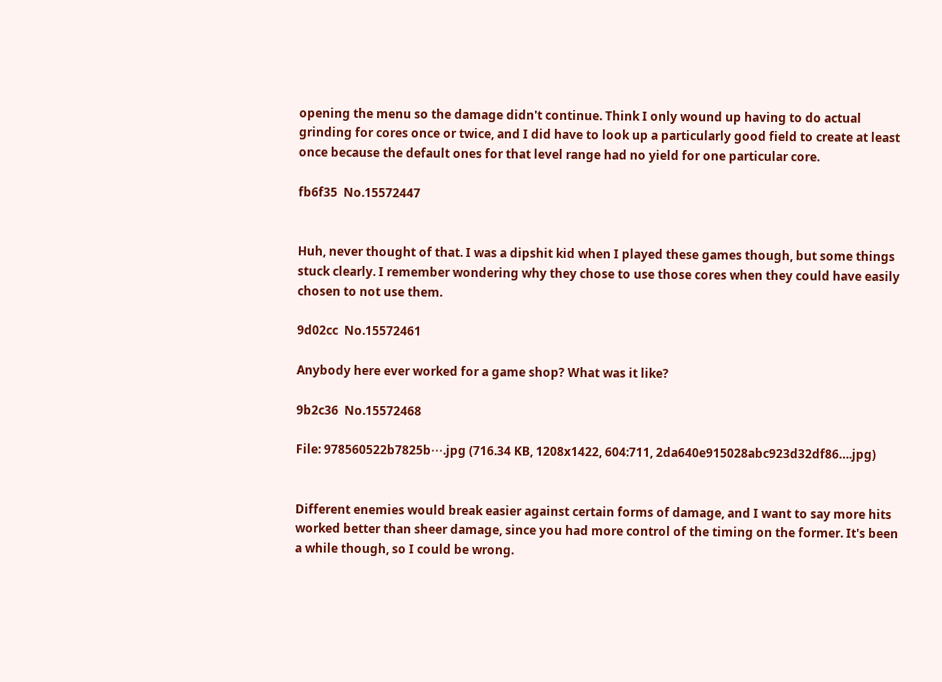opening the menu so the damage didn't continue. Think I only wound up having to do actual grinding for cores once or twice, and I did have to look up a particularly good field to create at least once because the default ones for that level range had no yield for one particular core.

fb6f35  No.15572447


Huh, never thought of that. I was a dipshit kid when I played these games though, but some things stuck clearly. I remember wondering why they chose to use those cores when they could have easily chosen to not use them.

9d02cc  No.15572461

Anybody here ever worked for a game shop? What was it like?

9b2c36  No.15572468

File: 978560522b7825b⋯.jpg (716.34 KB, 1208x1422, 604:711, 2da640e915028abc923d32df86….jpg)


Different enemies would break easier against certain forms of damage, and I want to say more hits worked better than sheer damage, since you had more control of the timing on the former. It's been a while though, so I could be wrong.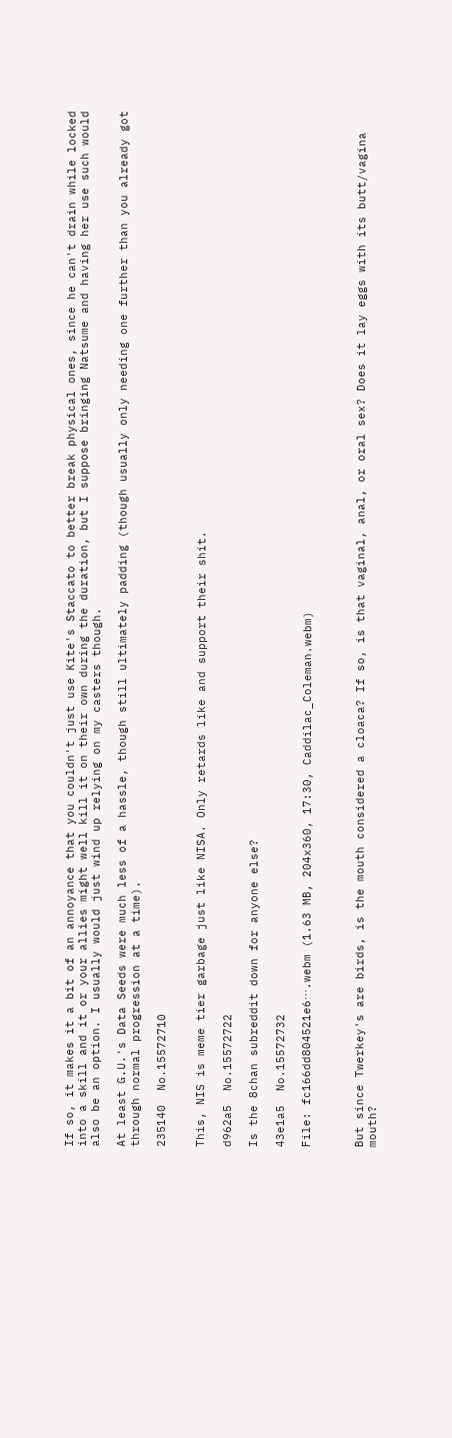If so, it makes it a bit of an annoyance that you couldn't just use Kite's Staccato to better break physical ones, since he can't drain while locked into a skill and it or your allies might well kill it on their own during the duration, but I suppose bringing Natsume and having her use such would also be an option. I usually would just wind up relying on my casters though.

At least G.U.'s Data Seeds were much less of a hassle, though still ultimately padding (though usually only needing one further than you already got through normal progression at a time).

235140  No.15572710


This, NIS is meme tier garbage just like NISA. Only retards like and support their shit.

d962a5  No.15572722

Is the 8chan subreddit down for anyone else?

43e1a5  No.15572732

File: fc166dd804521e6⋯.webm (1.63 MB, 204x360, 17:30, Caddilac_Coleman.webm)



But since Twerkey's are birds, is the mouth considered a cloaca? If so, is that vaginal, anal, or oral sex? Does it lay eggs with its butt/vagina mouth?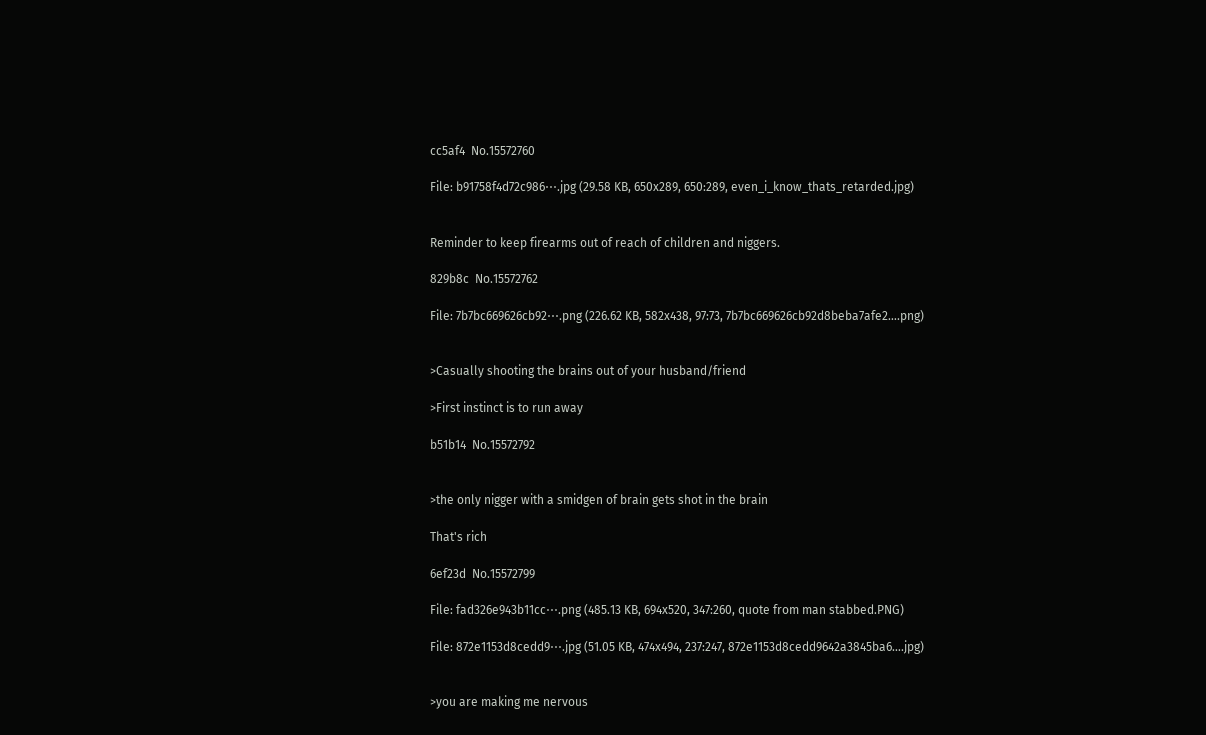cc5af4  No.15572760

File: b91758f4d72c986⋯.jpg (29.58 KB, 650x289, 650:289, even_i_know_thats_retarded.jpg)


Reminder to keep firearms out of reach of children and niggers.

829b8c  No.15572762

File: 7b7bc669626cb92⋯.png (226.62 KB, 582x438, 97:73, 7b7bc669626cb92d8beba7afe2….png)


>Casually shooting the brains out of your husband/friend

>First instinct is to run away

b51b14  No.15572792


>the only nigger with a smidgen of brain gets shot in the brain

That's rich

6ef23d  No.15572799

File: fad326e943b11cc⋯.png (485.13 KB, 694x520, 347:260, quote from man stabbed.PNG)

File: 872e1153d8cedd9⋯.jpg (51.05 KB, 474x494, 237:247, 872e1153d8cedd9642a3845ba6….jpg)


>you are making me nervous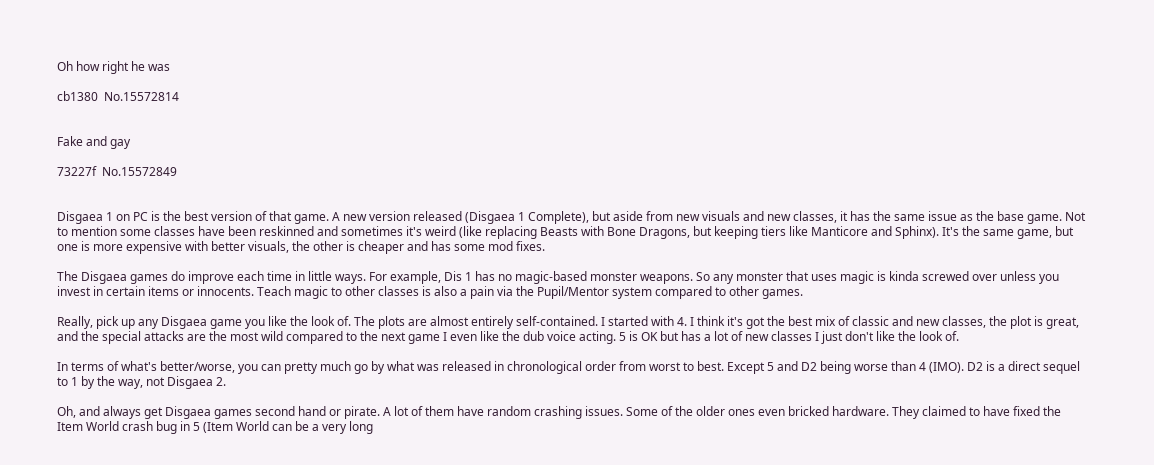Oh how right he was

cb1380  No.15572814


Fake and gay

73227f  No.15572849


Disgaea 1 on PC is the best version of that game. A new version released (Disgaea 1 Complete), but aside from new visuals and new classes, it has the same issue as the base game. Not to mention some classes have been reskinned and sometimes it's weird (like replacing Beasts with Bone Dragons, but keeping tiers like Manticore and Sphinx). It's the same game, but one is more expensive with better visuals, the other is cheaper and has some mod fixes.

The Disgaea games do improve each time in little ways. For example, Dis 1 has no magic-based monster weapons. So any monster that uses magic is kinda screwed over unless you invest in certain items or innocents. Teach magic to other classes is also a pain via the Pupil/Mentor system compared to other games.

Really, pick up any Disgaea game you like the look of. The plots are almost entirely self-contained. I started with 4. I think it's got the best mix of classic and new classes, the plot is great, and the special attacks are the most wild compared to the next game I even like the dub voice acting. 5 is OK but has a lot of new classes I just don't like the look of.

In terms of what's better/worse, you can pretty much go by what was released in chronological order from worst to best. Except 5 and D2 being worse than 4 (IMO). D2 is a direct sequel to 1 by the way, not Disgaea 2.

Oh, and always get Disgaea games second hand or pirate. A lot of them have random crashing issues. Some of the older ones even bricked hardware. They claimed to have fixed the Item World crash bug in 5 (Item World can be a very long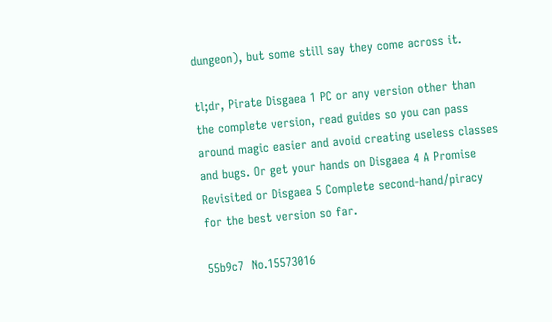dungeon), but some still say they come across it.

tl;dr, Pirate Disgaea 1 PC or any version other than the complete version, read guides so you can pass around magic easier and avoid creating useless classes and bugs. Or get your hands on Disgaea 4 A Promise Revisited or Disgaea 5 Complete second-hand/piracy for the best version so far.

55b9c7  No.15573016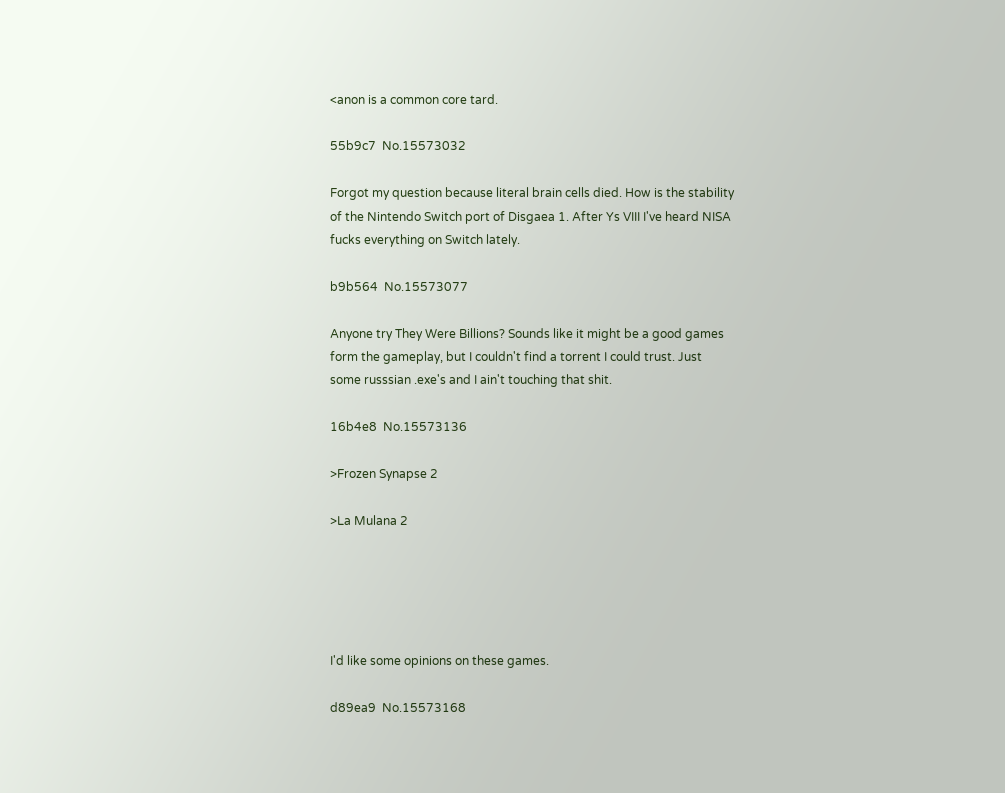<anon is a common core tard.

55b9c7  No.15573032

Forgot my question because literal brain cells died. How is the stability of the Nintendo Switch port of Disgaea 1. After Ys VIII I've heard NISA fucks everything on Switch lately.

b9b564  No.15573077

Anyone try They Were Billions? Sounds like it might be a good games form the gameplay, but I couldn't find a torrent I could trust. Just some russsian .exe's and I ain't touching that shit.

16b4e8  No.15573136

>Frozen Synapse 2

>La Mulana 2





I'd like some opinions on these games.

d89ea9  No.15573168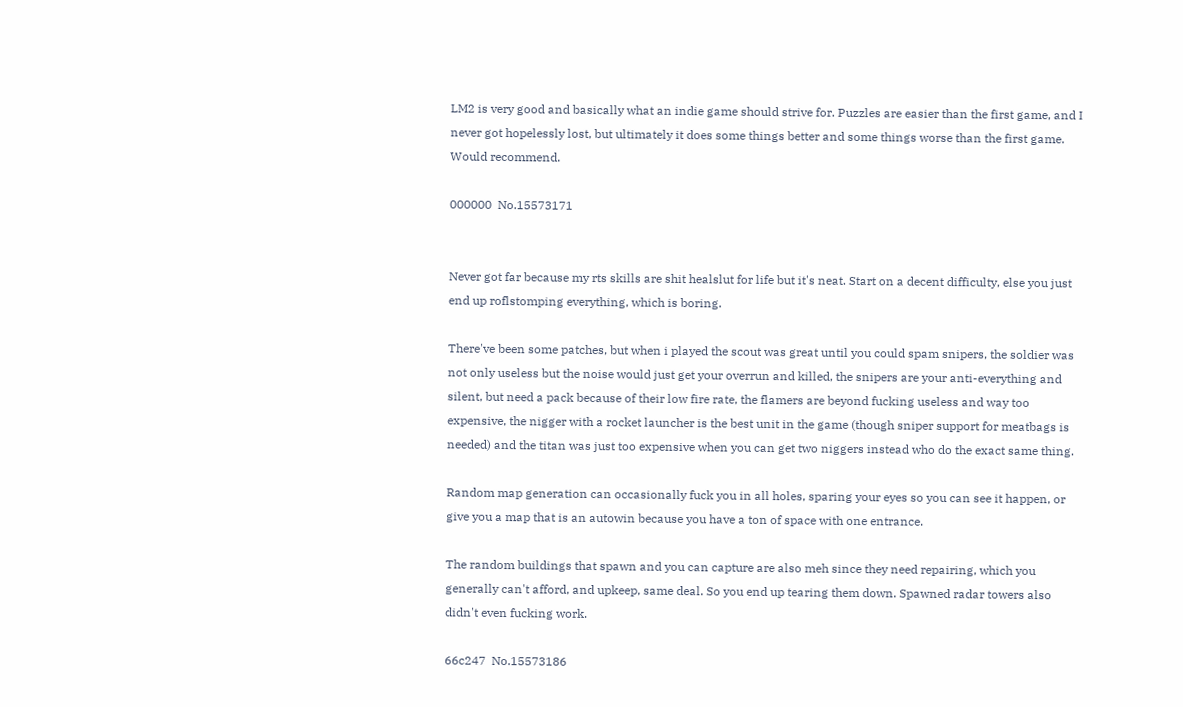LM2 is very good and basically what an indie game should strive for. Puzzles are easier than the first game, and I never got hopelessly lost, but ultimately it does some things better and some things worse than the first game. Would recommend.

000000  No.15573171


Never got far because my rts skills are shit healslut for life but it's neat. Start on a decent difficulty, else you just end up roflstomping everything, which is boring.

There've been some patches, but when i played the scout was great until you could spam snipers, the soldier was not only useless but the noise would just get your overrun and killed, the snipers are your anti-everything and silent, but need a pack because of their low fire rate, the flamers are beyond fucking useless and way too expensive, the nigger with a rocket launcher is the best unit in the game (though sniper support for meatbags is needed) and the titan was just too expensive when you can get two niggers instead who do the exact same thing.

Random map generation can occasionally fuck you in all holes, sparing your eyes so you can see it happen, or give you a map that is an autowin because you have a ton of space with one entrance.

The random buildings that spawn and you can capture are also meh since they need repairing, which you generally can't afford, and upkeep, same deal. So you end up tearing them down. Spawned radar towers also didn't even fucking work.

66c247  No.15573186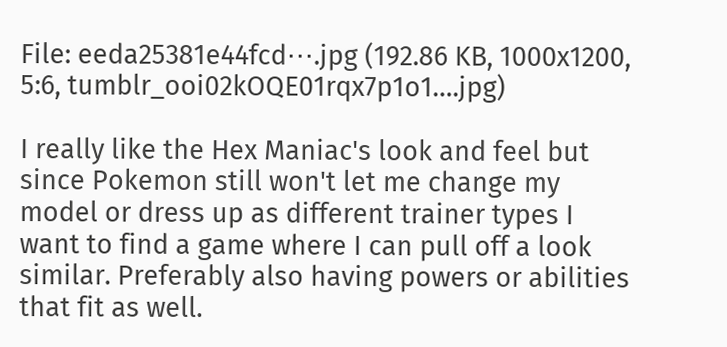File: eeda25381e44fcd⋯.jpg (192.86 KB, 1000x1200, 5:6, tumblr_ooi02kOQE01rqx7p1o1….jpg)

I really like the Hex Maniac's look and feel but since Pokemon still won't let me change my model or dress up as different trainer types I want to find a game where I can pull off a look similar. Preferably also having powers or abilities that fit as well.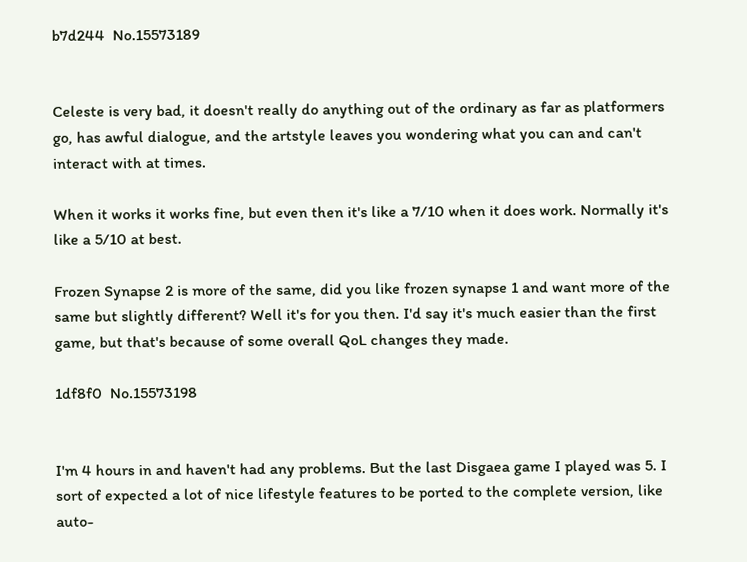b7d244  No.15573189


Celeste is very bad, it doesn't really do anything out of the ordinary as far as platformers go, has awful dialogue, and the artstyle leaves you wondering what you can and can't interact with at times.

When it works it works fine, but even then it's like a 7/10 when it does work. Normally it's like a 5/10 at best.

Frozen Synapse 2 is more of the same, did you like frozen synapse 1 and want more of the same but slightly different? Well it's for you then. I'd say it's much easier than the first game, but that's because of some overall QoL changes they made.

1df8f0  No.15573198


I'm 4 hours in and haven't had any problems. But the last Disgaea game I played was 5. I sort of expected a lot of nice lifestyle features to be ported to the complete version, like auto-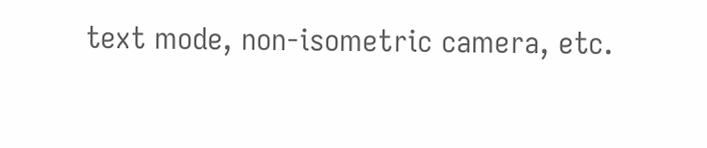text mode, non-isometric camera, etc.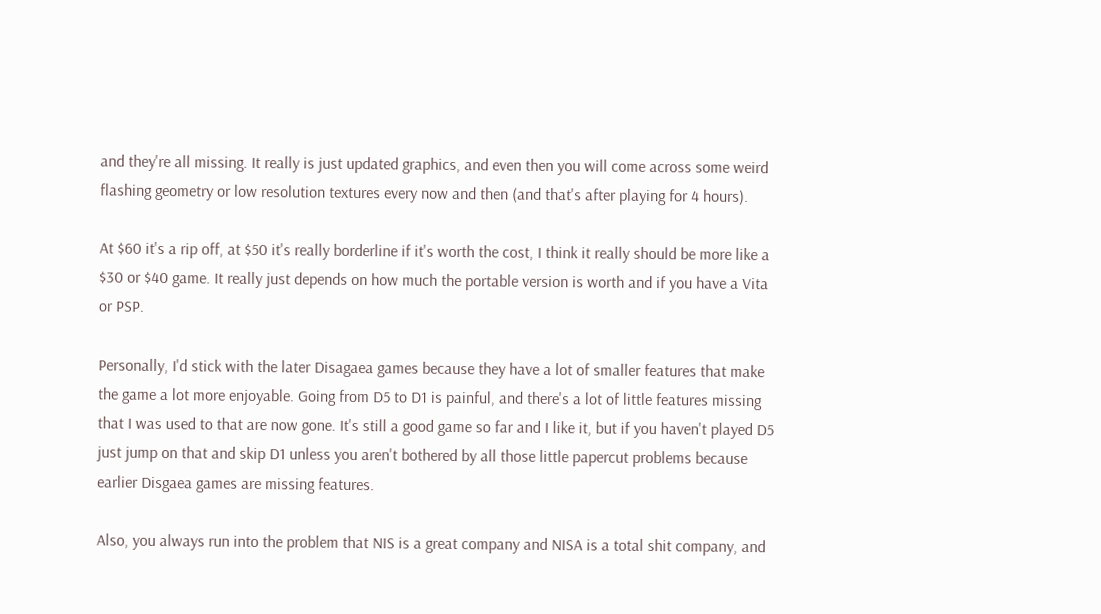and they're all missing. It really is just updated graphics, and even then you will come across some weird flashing geometry or low resolution textures every now and then (and that's after playing for 4 hours).

At $60 it's a rip off, at $50 it's really borderline if it's worth the cost, I think it really should be more like a $30 or $40 game. It really just depends on how much the portable version is worth and if you have a Vita or PSP.

Personally, I'd stick with the later Disagaea games because they have a lot of smaller features that make the game a lot more enjoyable. Going from D5 to D1 is painful, and there's a lot of little features missing that I was used to that are now gone. It's still a good game so far and I like it, but if you haven't played D5 just jump on that and skip D1 unless you aren't bothered by all those little papercut problems because earlier Disgaea games are missing features.

Also, you always run into the problem that NIS is a great company and NISA is a total shit company, and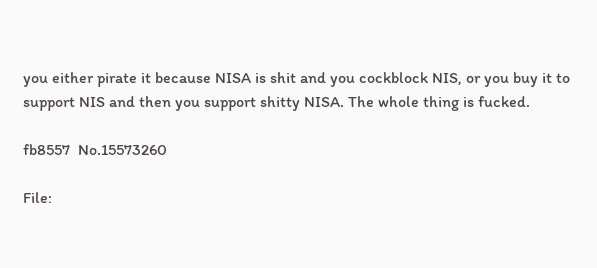you either pirate it because NISA is shit and you cockblock NIS, or you buy it to support NIS and then you support shitty NISA. The whole thing is fucked.

fb8557  No.15573260

File: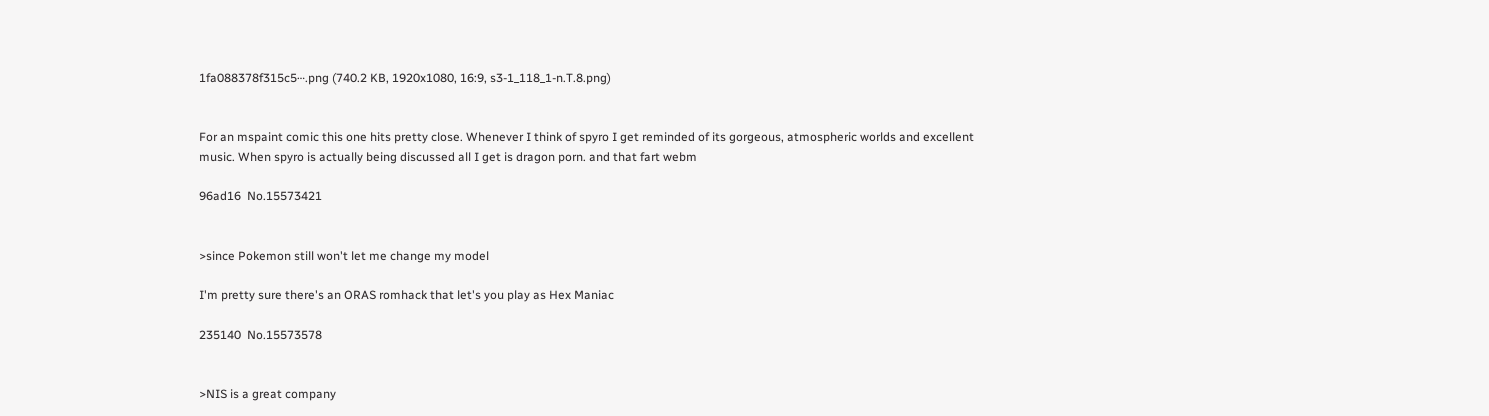1fa088378f315c5⋯.png (740.2 KB, 1920x1080, 16:9, s3-1_118_1-n.T.8.png)


For an mspaint comic this one hits pretty close. Whenever I think of spyro I get reminded of its gorgeous, atmospheric worlds and excellent music. When spyro is actually being discussed all I get is dragon porn. and that fart webm

96ad16  No.15573421


>since Pokemon still won't let me change my model

I'm pretty sure there's an ORAS romhack that let's you play as Hex Maniac

235140  No.15573578


>NIS is a great company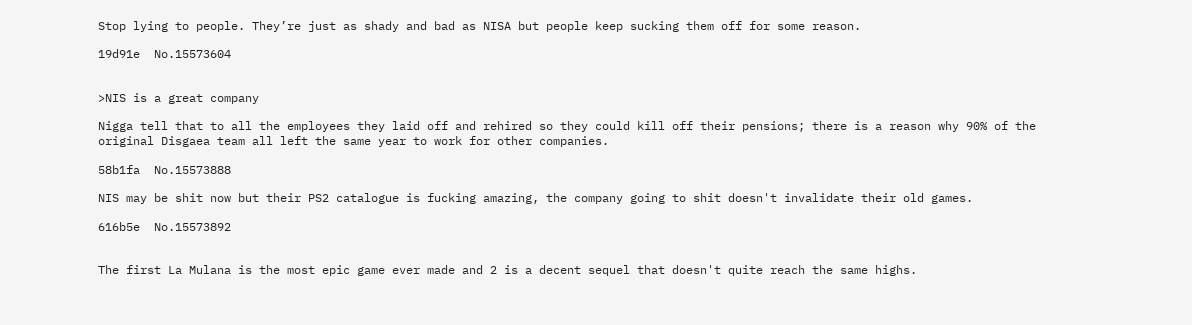Stop lying to people. They’re just as shady and bad as NISA but people keep sucking them off for some reason.

19d91e  No.15573604


>NIS is a great company

Nigga tell that to all the employees they laid off and rehired so they could kill off their pensions; there is a reason why 90% of the original Disgaea team all left the same year to work for other companies.

58b1fa  No.15573888

NIS may be shit now but their PS2 catalogue is fucking amazing, the company going to shit doesn't invalidate their old games.

616b5e  No.15573892


The first La Mulana is the most epic game ever made and 2 is a decent sequel that doesn't quite reach the same highs.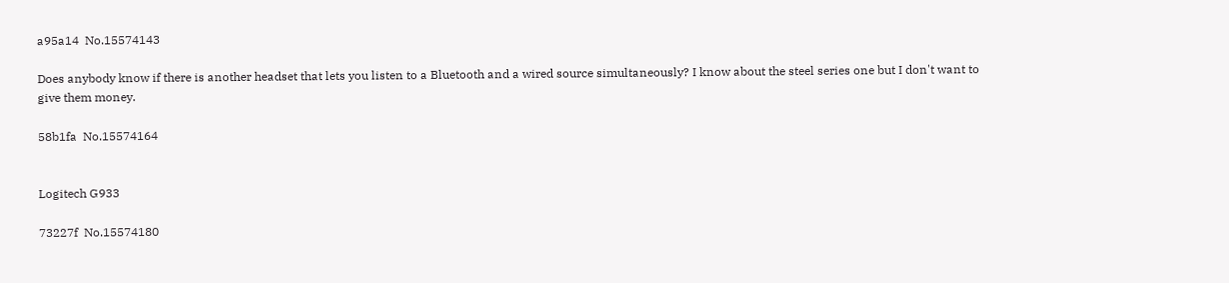a95a14  No.15574143

Does anybody know if there is another headset that lets you listen to a Bluetooth and a wired source simultaneously? I know about the steel series one but I don't want to give them money.

58b1fa  No.15574164


Logitech G933

73227f  No.15574180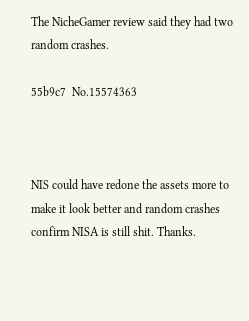The NicheGamer review said they had two random crashes.

55b9c7  No.15574363



NIS could have redone the assets more to make it look better and random crashes confirm NISA is still shit. Thanks.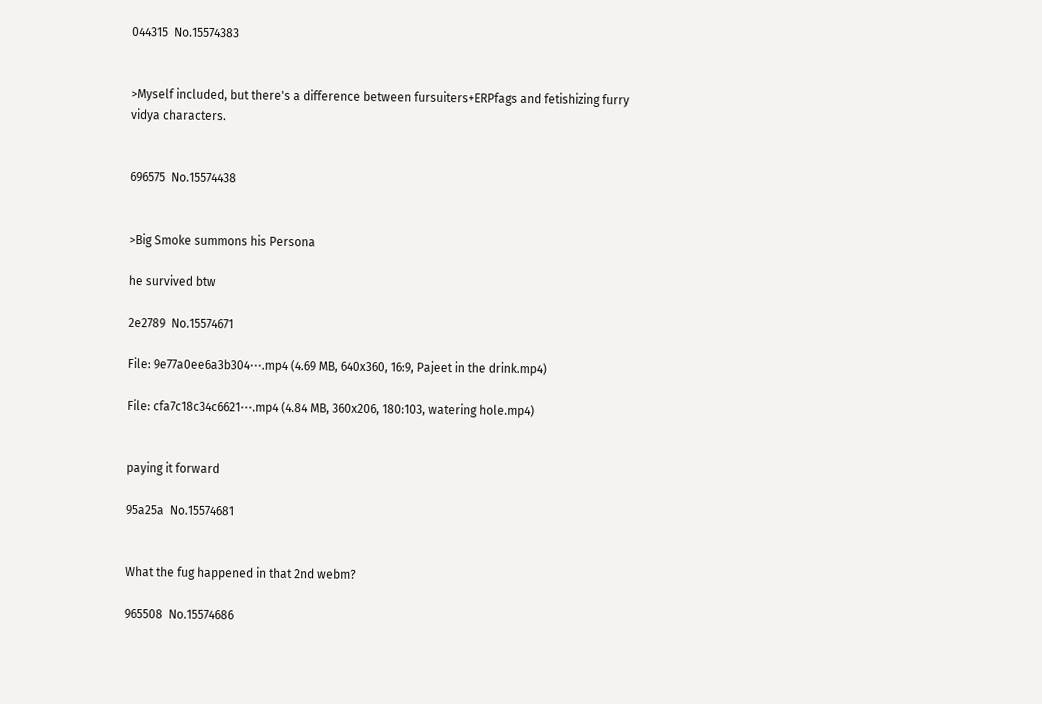044315  No.15574383


>Myself included, but there's a difference between fursuiters+ERPfags and fetishizing furry vidya characters.


696575  No.15574438


>Big Smoke summons his Persona

he survived btw

2e2789  No.15574671

File: 9e77a0ee6a3b304⋯.mp4 (4.69 MB, 640x360, 16:9, Pajeet in the drink.mp4)

File: cfa7c18c34c6621⋯.mp4 (4.84 MB, 360x206, 180:103, watering hole.mp4)


paying it forward

95a25a  No.15574681


What the fug happened in that 2nd webm?

965508  No.15574686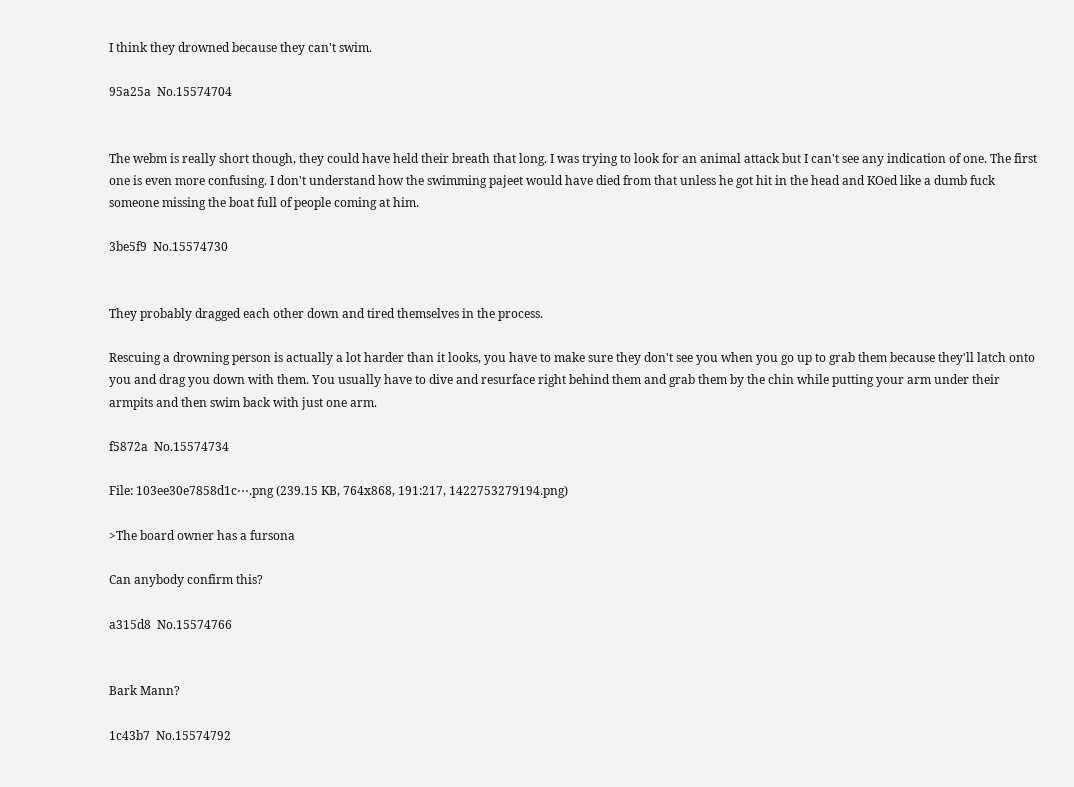I think they drowned because they can't swim.

95a25a  No.15574704


The webm is really short though, they could have held their breath that long. I was trying to look for an animal attack but I can't see any indication of one. The first one is even more confusing. I don't understand how the swimming pajeet would have died from that unless he got hit in the head and KOed like a dumb fuck someone missing the boat full of people coming at him.

3be5f9  No.15574730


They probably dragged each other down and tired themselves in the process.

Rescuing a drowning person is actually a lot harder than it looks, you have to make sure they don't see you when you go up to grab them because they'll latch onto you and drag you down with them. You usually have to dive and resurface right behind them and grab them by the chin while putting your arm under their armpits and then swim back with just one arm.

f5872a  No.15574734

File: 103ee30e7858d1c⋯.png (239.15 KB, 764x868, 191:217, 1422753279194.png)

>The board owner has a fursona

Can anybody confirm this?

a315d8  No.15574766


Bark Mann?

1c43b7  No.15574792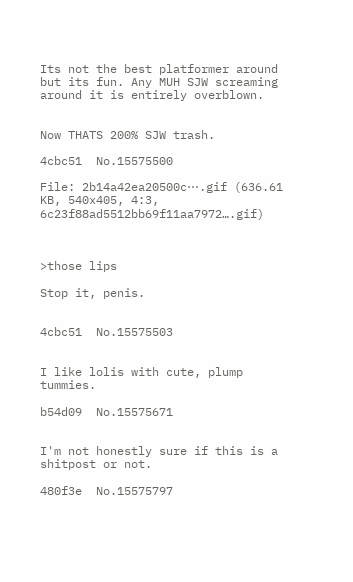Its not the best platformer around but its fun. Any MUH SJW screaming around it is entirely overblown.


Now THATS 200% SJW trash.

4cbc51  No.15575500

File: 2b14a42ea20500c⋯.gif (636.61 KB, 540x405, 4:3, 6c23f88ad5512bb69f11aa7972….gif)



>those lips

Stop it, penis.


4cbc51  No.15575503


I like lolis with cute, plump tummies.

b54d09  No.15575671


I'm not honestly sure if this is a shitpost or not.

480f3e  No.15575797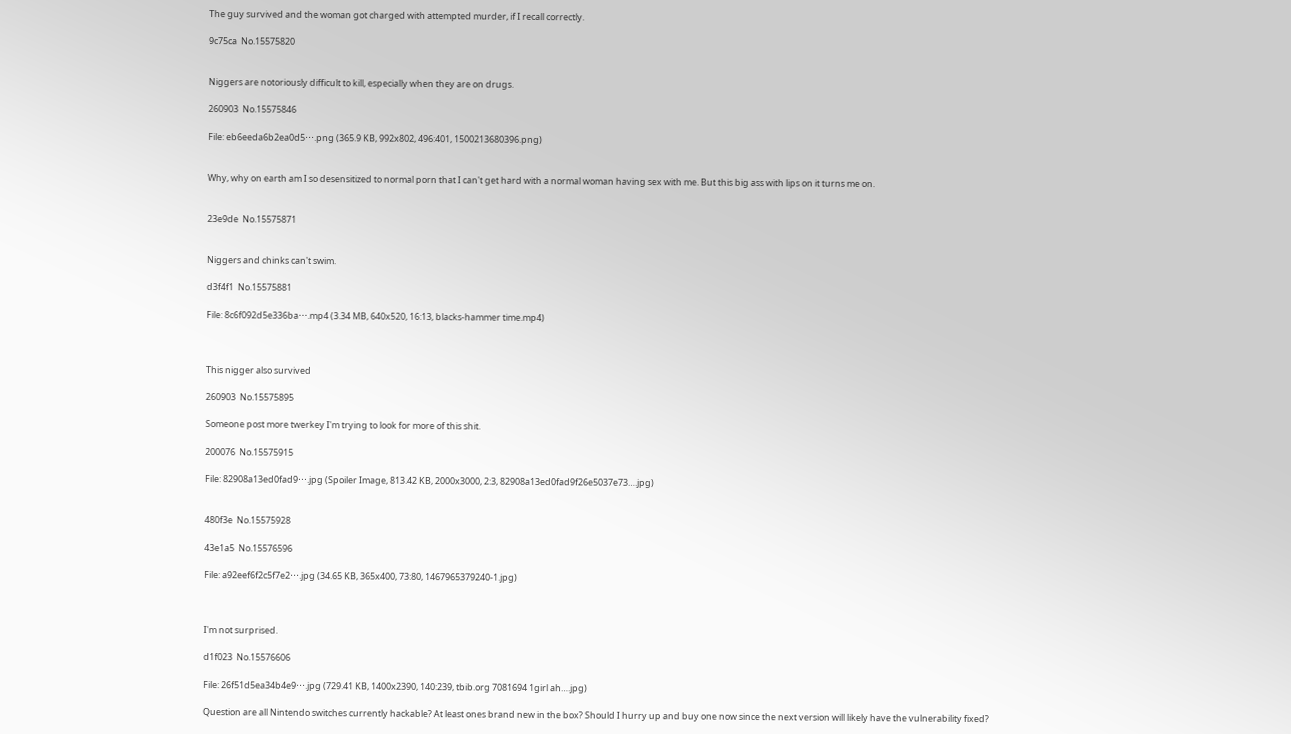The guy survived and the woman got charged with attempted murder, if I recall correctly.

9c75ca  No.15575820


Niggers are notoriously difficult to kill, especially when they are on drugs.

260903  No.15575846

File: eb6eeda6b2ea0d5⋯.png (365.9 KB, 992x802, 496:401, 1500213680396.png)


Why, why on earth am I so desensitized to normal porn that I can't get hard with a normal woman having sex with me. But this big ass with lips on it turns me on.


23e9de  No.15575871


Niggers and chinks can't swim.

d3f4f1  No.15575881

File: 8c6f092d5e336ba⋯.mp4 (3.34 MB, 640x520, 16:13, blacks-hammer time.mp4)



This nigger also survived

260903  No.15575895

Someone post more twerkey I'm trying to look for more of this shit.

200076  No.15575915

File: 82908a13ed0fad9⋯.jpg (Spoiler Image, 813.42 KB, 2000x3000, 2:3, 82908a13ed0fad9f26e5037e73….jpg)


480f3e  No.15575928

43e1a5  No.15576596

File: a92eef6f2c5f7e2⋯.jpg (34.65 KB, 365x400, 73:80, 1467965379240-1.jpg)



I'm not surprised.

d1f023  No.15576606

File: 26f51d5ea34b4e9⋯.jpg (729.41 KB, 1400x2390, 140:239, tbib.org 7081694 1girl ah….jpg)

Question are all Nintendo switches currently hackable? At least ones brand new in the box? Should I hurry up and buy one now since the next version will likely have the vulnerability fixed?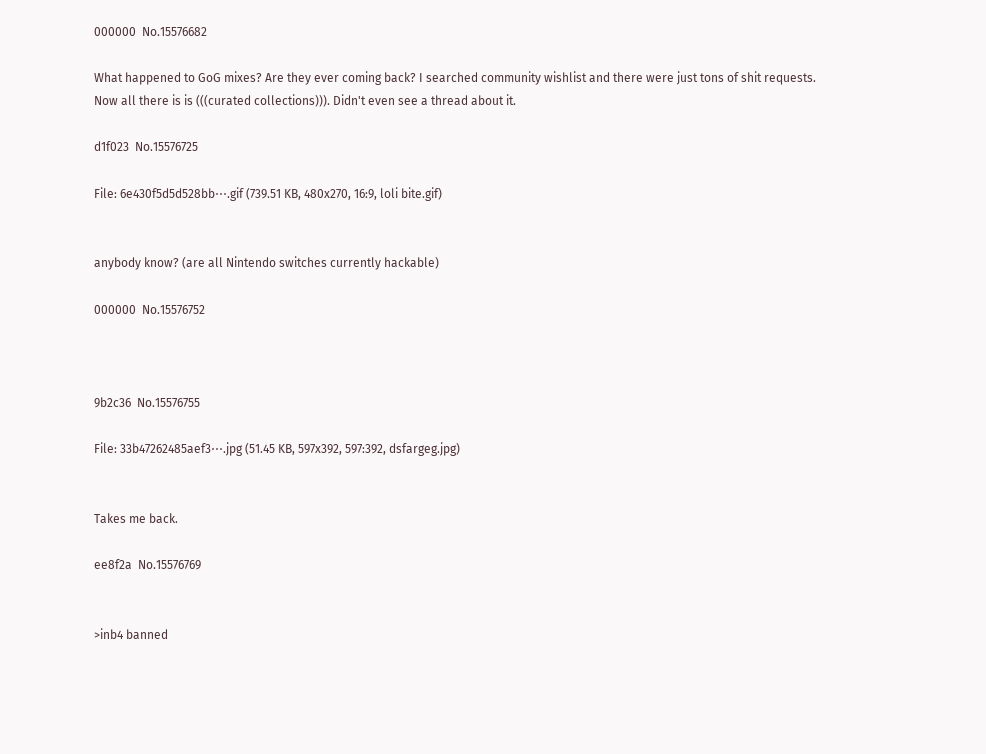000000  No.15576682

What happened to GoG mixes? Are they ever coming back? I searched community wishlist and there were just tons of shit requests. Now all there is is (((curated collections))). Didn't even see a thread about it.

d1f023  No.15576725

File: 6e430f5d5d528bb⋯.gif (739.51 KB, 480x270, 16:9, loli bite.gif)


anybody know? (are all Nintendo switches currently hackable)

000000  No.15576752



9b2c36  No.15576755

File: 33b47262485aef3⋯.jpg (51.45 KB, 597x392, 597:392, dsfargeg.jpg)


Takes me back.

ee8f2a  No.15576769


>inb4 banned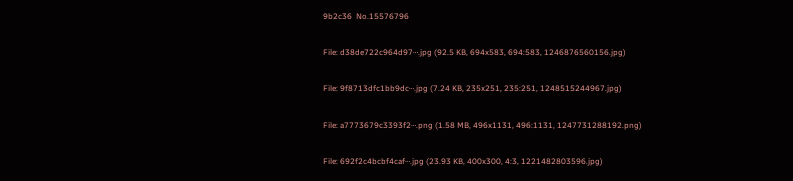9b2c36  No.15576796

File: d38de722c964d97⋯.jpg (92.5 KB, 694x583, 694:583, 1246876560156.jpg)

File: 9f8713dfc1bb9dc⋯.jpg (7.24 KB, 235x251, 235:251, 1248515244967.jpg)

File: a7773679c3393f2⋯.png (1.58 MB, 496x1131, 496:1131, 1247731288192.png)

File: 692f2c4bcbf4caf⋯.jpg (23.93 KB, 400x300, 4:3, 1221482803596.jpg)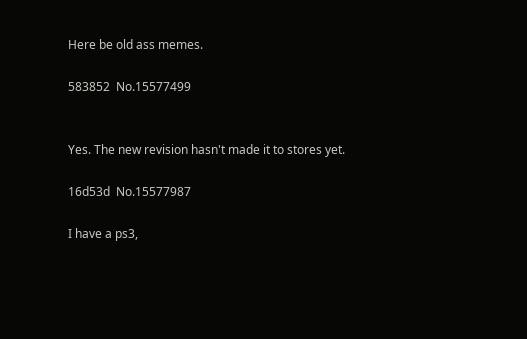Here be old ass memes.

583852  No.15577499


Yes. The new revision hasn't made it to stores yet.

16d53d  No.15577987

I have a ps3,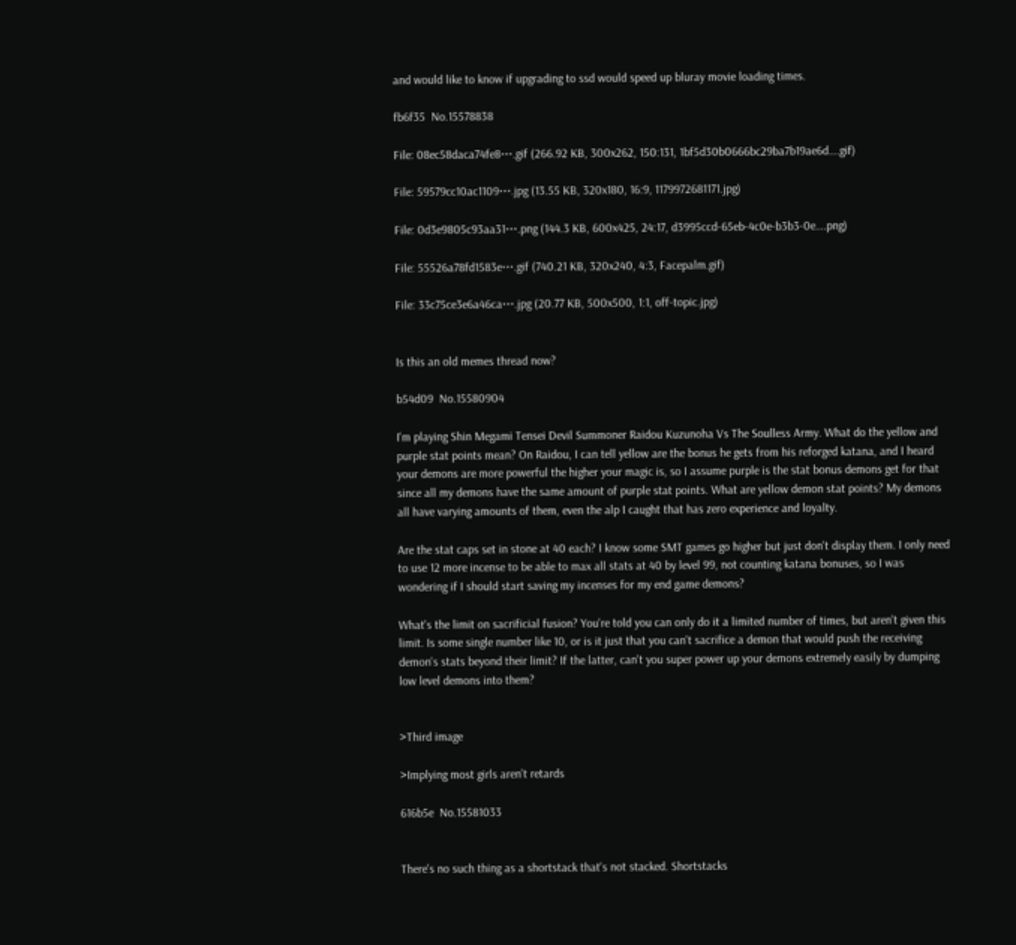and would like to know if upgrading to ssd would speed up bluray movie loading times.

fb6f35  No.15578838

File: 08ec58daca74fe8⋯.gif (266.92 KB, 300x262, 150:131, 1bf5d30b0666bc29ba7b19ae6d….gif)

File: 59579cc10ac1109⋯.jpg (13.55 KB, 320x180, 16:9, 1179972681171.jpg)

File: 0d3e9805c93aa31⋯.png (144.3 KB, 600x425, 24:17, d3995ccd-65eb-4c0e-b3b3-0e….png)

File: 55526a78fd1583e⋯.gif (740.21 KB, 320x240, 4:3, Facepalm.gif)

File: 33c75ce3e6a46ca⋯.jpg (20.77 KB, 500x500, 1:1, off-topic.jpg)


Is this an old memes thread now?

b54d09  No.15580904

I'm playing Shin Megami Tensei Devil Summoner Raidou Kuzunoha Vs The Soulless Army. What do the yellow and purple stat points mean? On Raidou, I can tell yellow are the bonus he gets from his reforged katana, and I heard your demons are more powerful the higher your magic is, so I assume purple is the stat bonus demons get for that since all my demons have the same amount of purple stat points. What are yellow demon stat points? My demons all have varying amounts of them, even the alp I caught that has zero experience and loyalty.

Are the stat caps set in stone at 40 each? I know some SMT games go higher but just don't display them. I only need to use 12 more incense to be able to max all stats at 40 by level 99, not counting katana bonuses, so I was wondering if I should start saving my incenses for my end game demons?

What's the limit on sacrificial fusion? You're told you can only do it a limited number of times, but aren't given this limit. Is some single number like 10, or is it just that you can't sacrifice a demon that would push the receiving demon's stats beyond their limit? If the latter, can't you super power up your demons extremely easily by dumping low level demons into them?


>Third image

>Implying most girls aren't retards

616b5e  No.15581033


There's no such thing as a shortstack that's not stacked. Shortstacks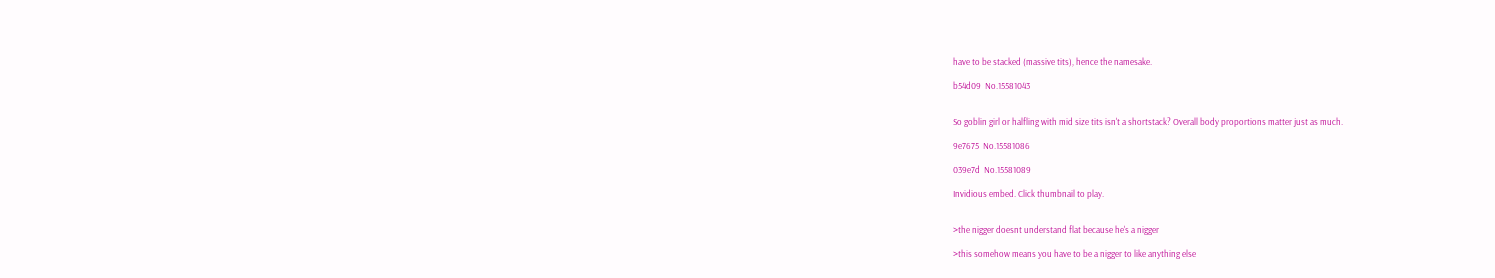have to be stacked (massive tits), hence the namesake.

b54d09  No.15581043


So goblin girl or halfling with mid size tits isn't a shortstack? Overall body proportions matter just as much.

9e7675  No.15581086

039e7d  No.15581089

Invidious embed. Click thumbnail to play.


>the nigger doesnt understand flat because he's a nigger

>this somehow means you have to be a nigger to like anything else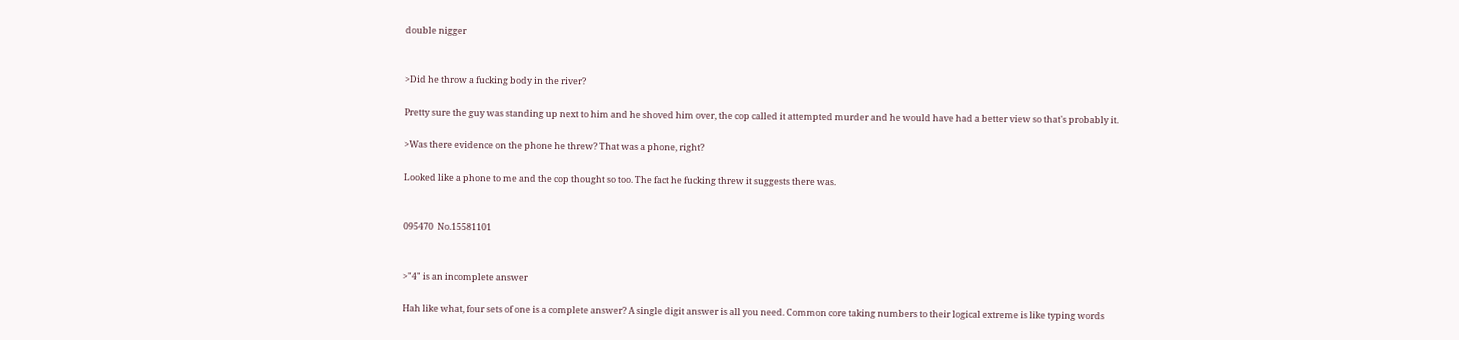double nigger


>Did he throw a fucking body in the river?

Pretty sure the guy was standing up next to him and he shoved him over, the cop called it attempted murder and he would have had a better view so that's probably it.

>Was there evidence on the phone he threw? That was a phone, right?

Looked like a phone to me and the cop thought so too. The fact he fucking threw it suggests there was.


095470  No.15581101


>"4" is an incomplete answer

Hah like what, four sets of one is a complete answer? A single digit answer is all you need. Common core taking numbers to their logical extreme is like typing words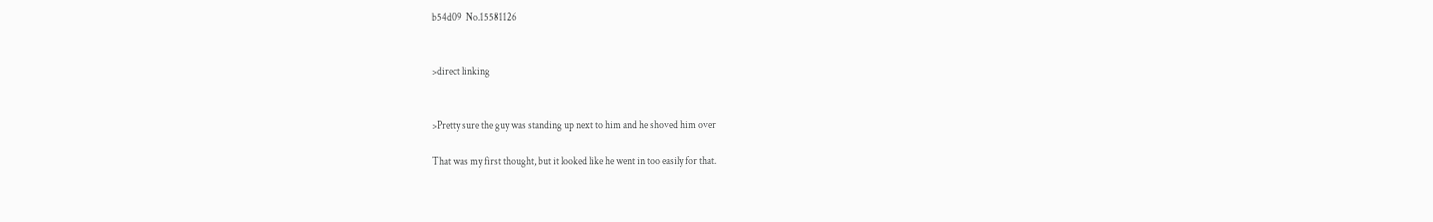b54d09  No.15581126


>direct linking


>Pretty sure the guy was standing up next to him and he shoved him over

That was my first thought, but it looked like he went in too easily for that.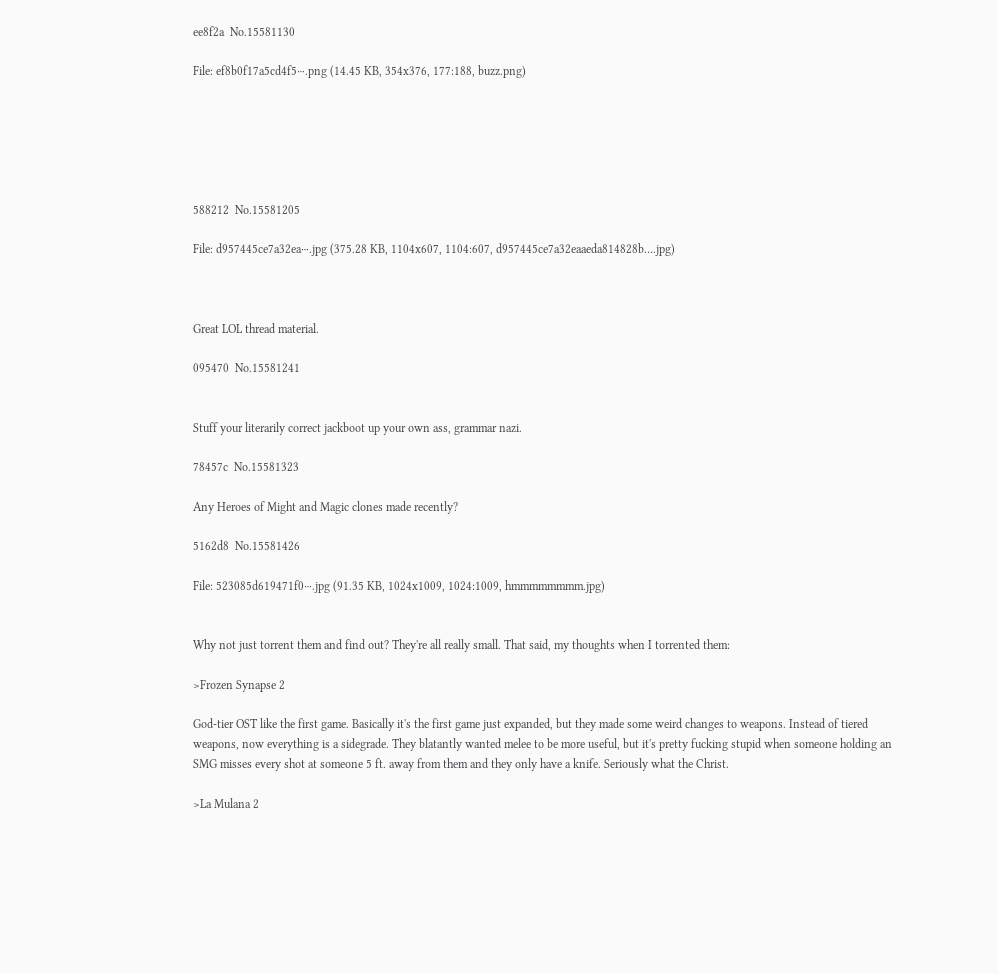ee8f2a  No.15581130

File: ef8b0f17a5cd4f5⋯.png (14.45 KB, 354x376, 177:188, buzz.png)






588212  No.15581205

File: d957445ce7a32ea⋯.jpg (375.28 KB, 1104x607, 1104:607, d957445ce7a32eaaeda814828b….jpg)



Great LOL thread material.

095470  No.15581241


Stuff your literarily correct jackboot up your own ass, grammar nazi.

78457c  No.15581323

Any Heroes of Might and Magic clones made recently?

5162d8  No.15581426

File: 523085d619471f0⋯.jpg (91.35 KB, 1024x1009, 1024:1009, hmmmmmmmm.jpg)


Why not just torrent them and find out? They're all really small. That said, my thoughts when I torrented them:

>Frozen Synapse 2

God-tier OST like the first game. Basically it's the first game just expanded, but they made some weird changes to weapons. Instead of tiered weapons, now everything is a sidegrade. They blatantly wanted melee to be more useful, but it's pretty fucking stupid when someone holding an SMG misses every shot at someone 5 ft. away from them and they only have a knife. Seriously what the Christ.

>La Mulana 2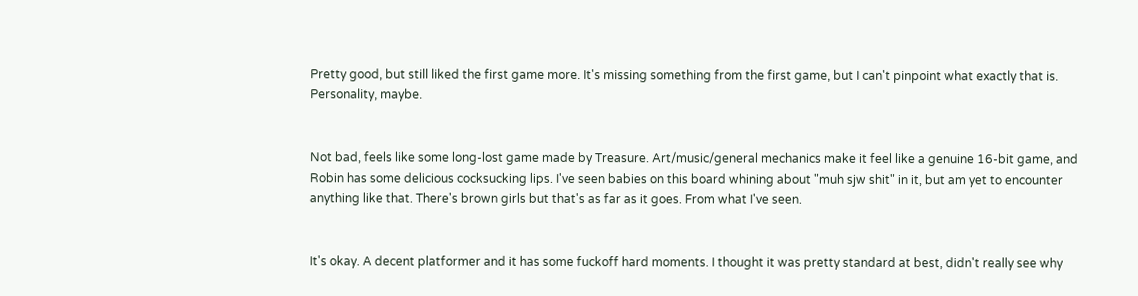Pretty good, but still liked the first game more. It's missing something from the first game, but I can't pinpoint what exactly that is. Personality, maybe.


Not bad, feels like some long-lost game made by Treasure. Art/music/general mechanics make it feel like a genuine 16-bit game, and Robin has some delicious cocksucking lips. I've seen babies on this board whining about "muh sjw shit" in it, but am yet to encounter anything like that. There's brown girls but that's as far as it goes. From what I've seen.


It's okay. A decent platformer and it has some fuckoff hard moments. I thought it was pretty standard at best, didn't really see why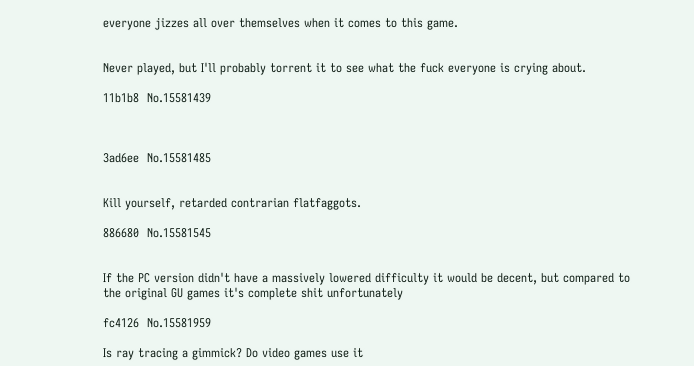everyone jizzes all over themselves when it comes to this game.


Never played, but I'll probably torrent it to see what the fuck everyone is crying about.

11b1b8  No.15581439



3ad6ee  No.15581485


Kill yourself, retarded contrarian flatfaggots.

886680  No.15581545


If the PC version didn't have a massively lowered difficulty it would be decent, but compared to the original GU games it's complete shit unfortunately

fc4126  No.15581959

Is ray tracing a gimmick? Do video games use it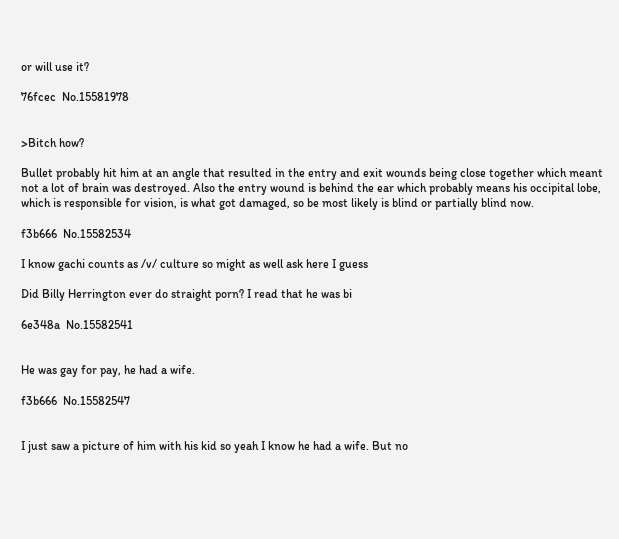or will use it?

76fcec  No.15581978


>Bitch how?

Bullet probably hit him at an angle that resulted in the entry and exit wounds being close together which meant not a lot of brain was destroyed. Also the entry wound is behind the ear which probably means his occipital lobe, which is responsible for vision, is what got damaged, so be most likely is blind or partially blind now.

f3b666  No.15582534

I know gachi counts as /v/ culture so might as well ask here I guess

Did Billy Herrington ever do straight porn? I read that he was bi

6e348a  No.15582541


He was gay for pay, he had a wife.

f3b666  No.15582547


I just saw a picture of him with his kid so yeah I know he had a wife. But no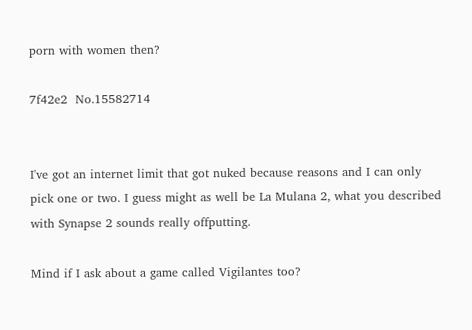porn with women then?

7f42e2  No.15582714


I've got an internet limit that got nuked because reasons and I can only pick one or two. I guess might as well be La Mulana 2, what you described with Synapse 2 sounds really offputting.

Mind if I ask about a game called Vigilantes too?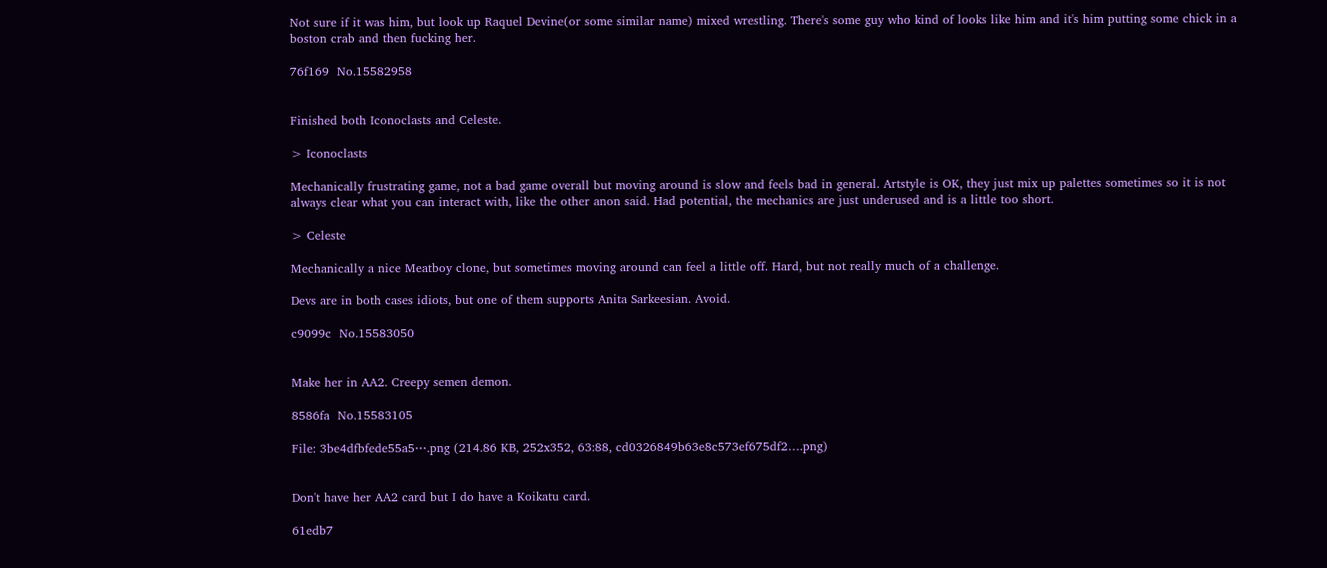Not sure if it was him, but look up Raquel Devine(or some similar name) mixed wrestling. There's some guy who kind of looks like him and it's him putting some chick in a boston crab and then fucking her.

76f169  No.15582958


Finished both Iconoclasts and Celeste.

> Iconoclasts

Mechanically frustrating game, not a bad game overall but moving around is slow and feels bad in general. Artstyle is OK, they just mix up palettes sometimes so it is not always clear what you can interact with, like the other anon said. Had potential, the mechanics are just underused and is a little too short.

> Celeste

Mechanically a nice Meatboy clone, but sometimes moving around can feel a little off. Hard, but not really much of a challenge.

Devs are in both cases idiots, but one of them supports Anita Sarkeesian. Avoid.

c9099c  No.15583050


Make her in AA2. Creepy semen demon.

8586fa  No.15583105

File: 3be4dfbfede55a5⋯.png (214.86 KB, 252x352, 63:88, cd0326849b63e8c573ef675df2….png)


Don't have her AA2 card but I do have a Koikatu card.

61edb7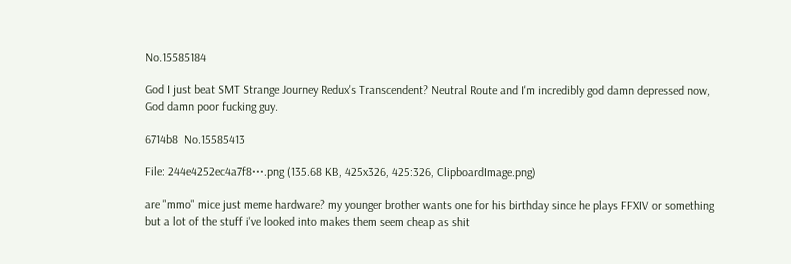No.15585184

God I just beat SMT Strange Journey Redux's Transcendent? Neutral Route and I'm incredibly god damn depressed now, God damn poor fucking guy.

6714b8  No.15585413

File: 244e4252ec4a7f8⋯.png (135.68 KB, 425x326, 425:326, ClipboardImage.png)

are "mmo" mice just meme hardware? my younger brother wants one for his birthday since he plays FFXIV or something but a lot of the stuff i've looked into makes them seem cheap as shit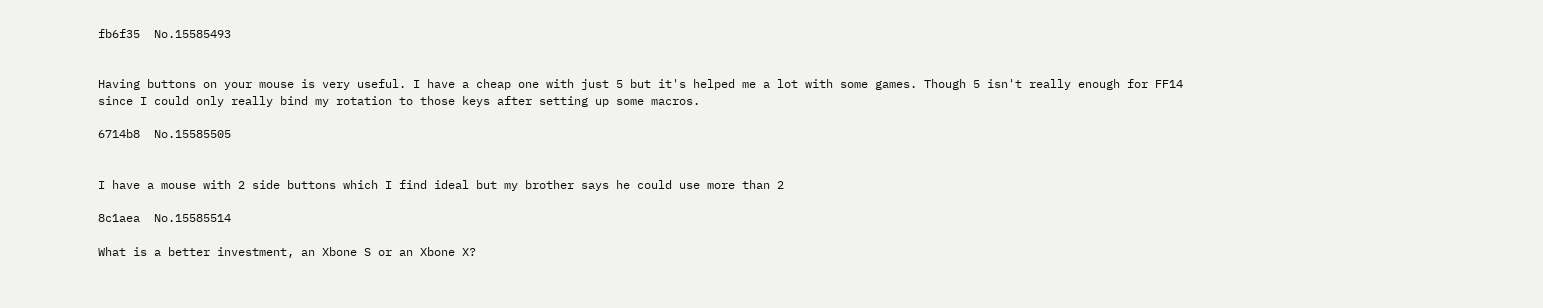fb6f35  No.15585493


Having buttons on your mouse is very useful. I have a cheap one with just 5 but it's helped me a lot with some games. Though 5 isn't really enough for FF14 since I could only really bind my rotation to those keys after setting up some macros.

6714b8  No.15585505


I have a mouse with 2 side buttons which I find ideal but my brother says he could use more than 2

8c1aea  No.15585514

What is a better investment, an Xbone S or an Xbone X?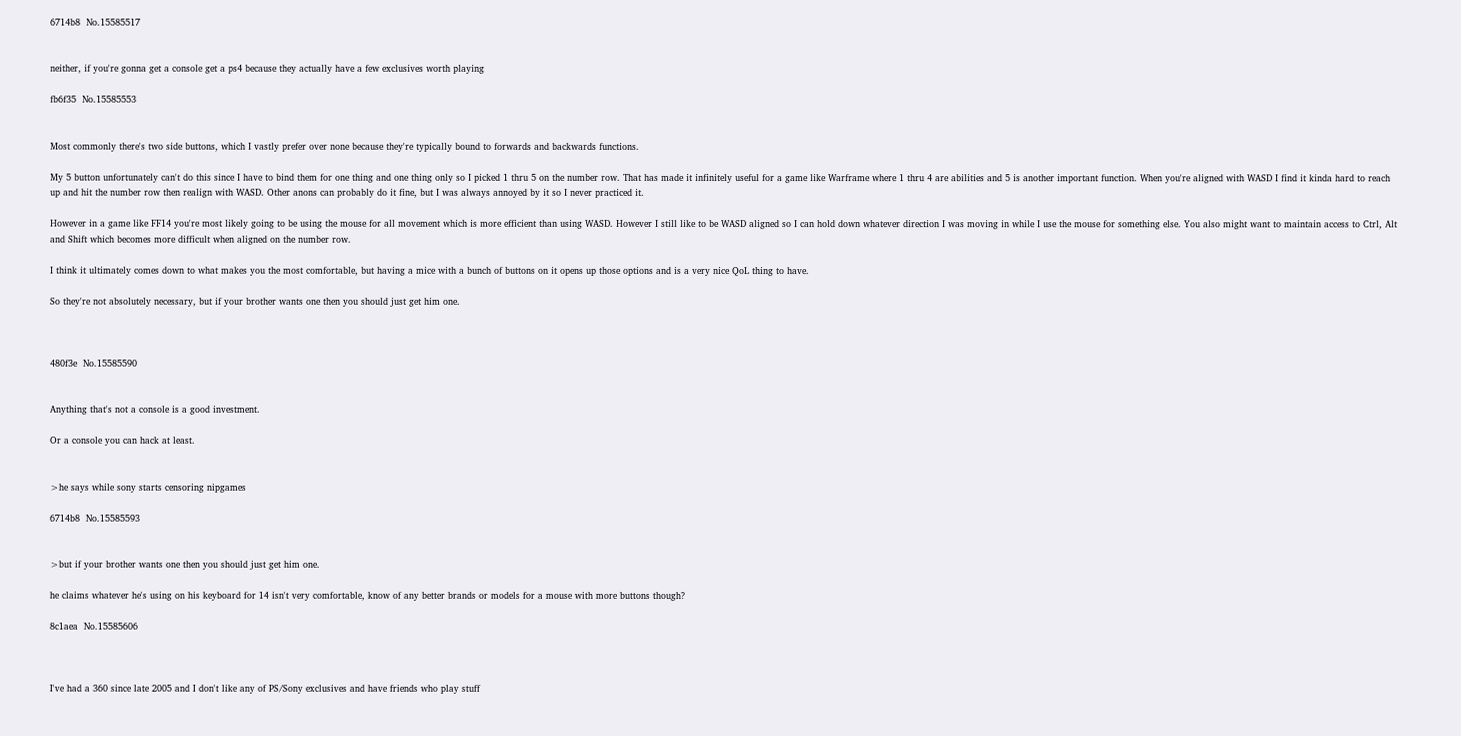6714b8  No.15585517


neither, if you're gonna get a console get a ps4 because they actually have a few exclusives worth playing

fb6f35  No.15585553


Most commonly there's two side buttons, which I vastly prefer over none because they're typically bound to forwards and backwards functions.

My 5 button unfortunately can't do this since I have to bind them for one thing and one thing only so I picked 1 thru 5 on the number row. That has made it infinitely useful for a game like Warframe where 1 thru 4 are abilities and 5 is another important function. When you're aligned with WASD I find it kinda hard to reach up and hit the number row then realign with WASD. Other anons can probably do it fine, but I was always annoyed by it so I never practiced it.

However in a game like FF14 you're most likely going to be using the mouse for all movement which is more efficient than using WASD. However I still like to be WASD aligned so I can hold down whatever direction I was moving in while I use the mouse for something else. You also might want to maintain access to Ctrl, Alt and Shift which becomes more difficult when aligned on the number row.

I think it ultimately comes down to what makes you the most comfortable, but having a mice with a bunch of buttons on it opens up those options and is a very nice QoL thing to have.

So they're not absolutely necessary, but if your brother wants one then you should just get him one.



480f3e  No.15585590


Anything that's not a console is a good investment.

Or a console you can hack at least.


>he says while sony starts censoring nipgames

6714b8  No.15585593


>but if your brother wants one then you should just get him one.

he claims whatever he's using on his keyboard for 14 isn't very comfortable, know of any better brands or models for a mouse with more buttons though?

8c1aea  No.15585606



I've had a 360 since late 2005 and I don't like any of PS/Sony exclusives and have friends who play stuff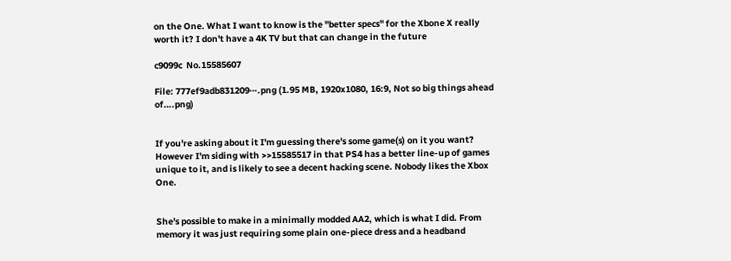on the One. What I want to know is the "better specs" for the Xbone X really worth it? I don't have a 4K TV but that can change in the future

c9099c  No.15585607

File: 777ef9adb831209⋯.png (1.95 MB, 1920x1080, 16:9, Not so big things ahead of….png)


If you're asking about it I'm guessing there's some game(s) on it you want? However I'm siding with >>15585517 in that PS4 has a better line-up of games unique to it, and is likely to see a decent hacking scene. Nobody likes the Xbox One.


She's possible to make in a minimally modded AA2, which is what I did. From memory it was just requiring some plain one-piece dress and a headband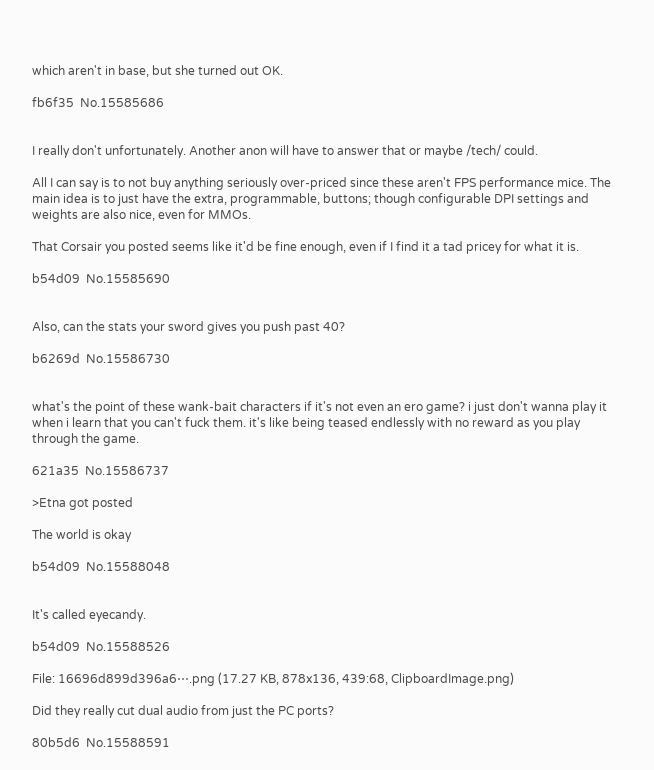which aren't in base, but she turned out OK.

fb6f35  No.15585686


I really don't unfortunately. Another anon will have to answer that or maybe /tech/ could.

All I can say is to not buy anything seriously over-priced since these aren't FPS performance mice. The main idea is to just have the extra, programmable, buttons; though configurable DPI settings and weights are also nice, even for MMOs.

That Corsair you posted seems like it'd be fine enough, even if I find it a tad pricey for what it is.

b54d09  No.15585690


Also, can the stats your sword gives you push past 40?

b6269d  No.15586730


what's the point of these wank-bait characters if it's not even an ero game? i just don't wanna play it when i learn that you can't fuck them. it's like being teased endlessly with no reward as you play through the game.

621a35  No.15586737

>Etna got posted

The world is okay

b54d09  No.15588048


It's called eyecandy.

b54d09  No.15588526

File: 16696d899d396a6⋯.png (17.27 KB, 878x136, 439:68, ClipboardImage.png)

Did they really cut dual audio from just the PC ports?

80b5d6  No.15588591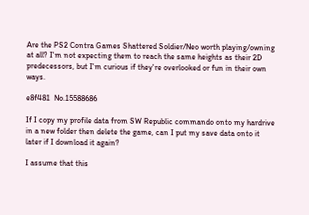Are the PS2 Contra Games Shattered Soldier/Neo worth playing/owning at all? I'm not expecting them to reach the same heights as their 2D predecessors, but I'm curious if they're overlooked or fun in their own ways.

e8f481  No.15588686

If I copy my profile data from SW Republic commando onto my hardrive in a new folder then delete the game, can I put my save data onto it later if I download it again?

I assume that this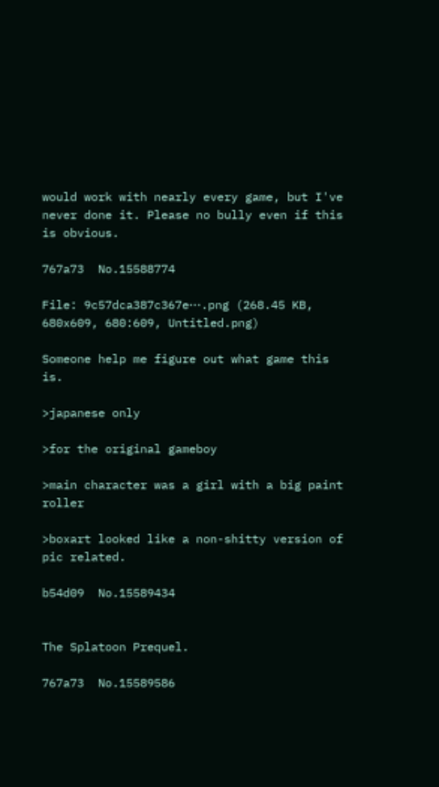would work with nearly every game, but I've never done it. Please no bully even if this is obvious.

767a73  No.15588774

File: 9c57dca387c367e⋯.png (268.45 KB, 680x609, 680:609, Untitled.png)

Someone help me figure out what game this is.

>japanese only

>for the original gameboy

>main character was a girl with a big paint roller

>boxart looked like a non-shitty version of pic related.

b54d09  No.15589434


The Splatoon Prequel.

767a73  No.15589586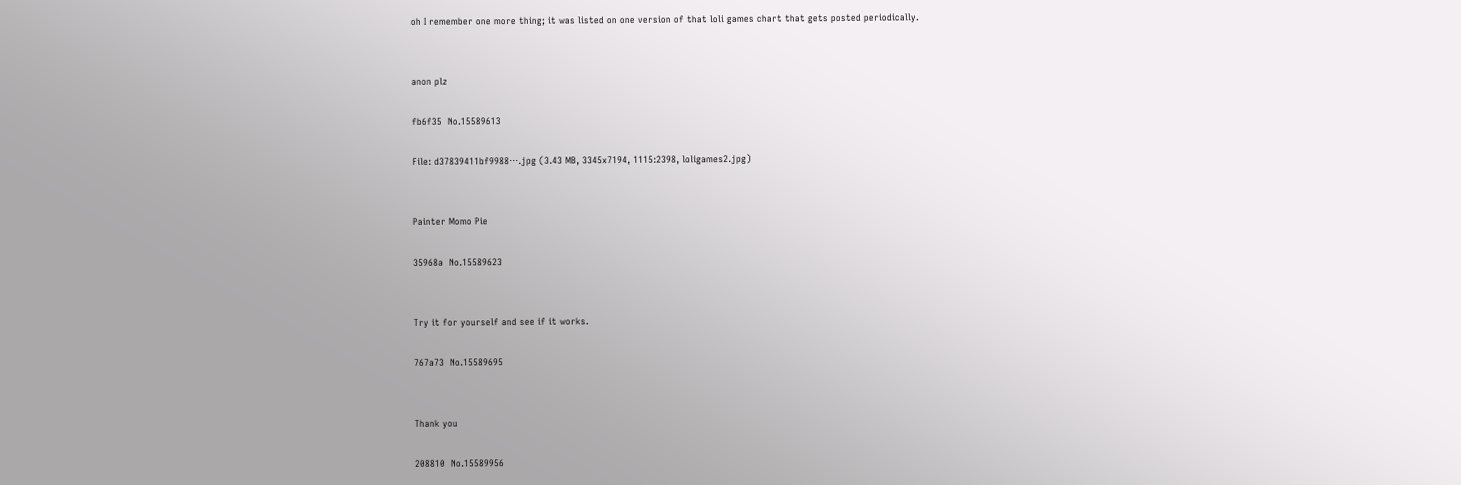oh I remember one more thing; it was listed on one version of that loli games chart that gets posted periodically.


anon plz

fb6f35  No.15589613

File: d37839411bf9988⋯.jpg (3.43 MB, 3345x7194, 1115:2398, loligames2.jpg)


Painter Momo Pie

35968a  No.15589623


Try it for yourself and see if it works.

767a73  No.15589695


Thank you

208810  No.15589956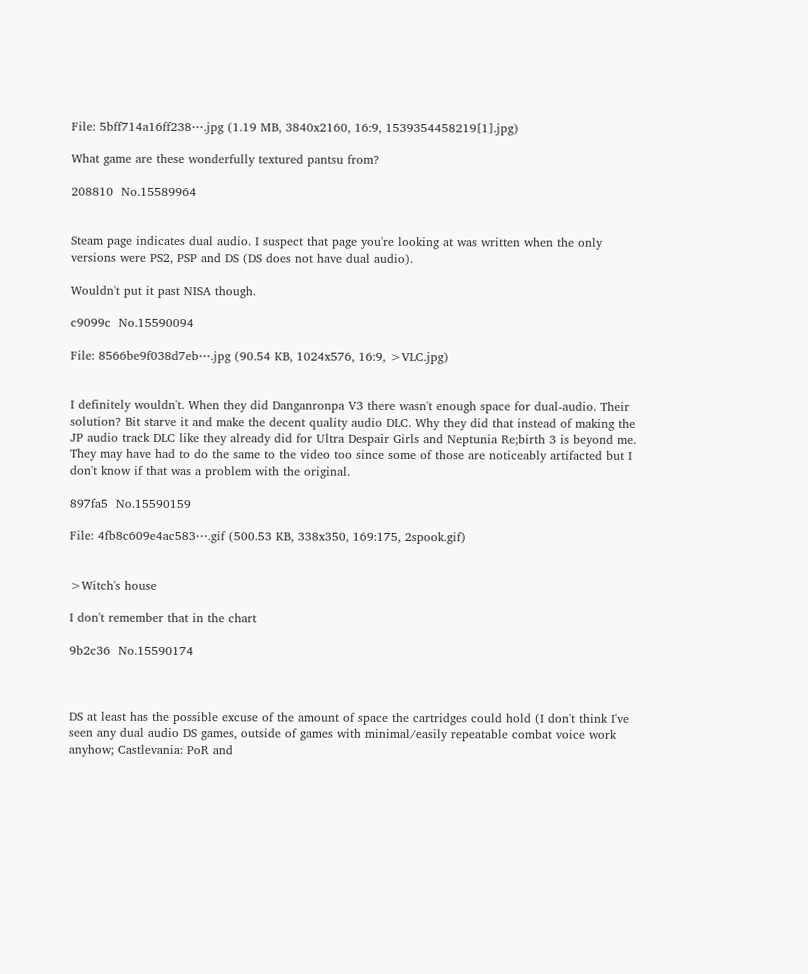File: 5bff714a16ff238⋯.jpg (1.19 MB, 3840x2160, 16:9, 1539354458219[1].jpg)

What game are these wonderfully textured pantsu from?

208810  No.15589964


Steam page indicates dual audio. I suspect that page you're looking at was written when the only versions were PS2, PSP and DS (DS does not have dual audio).

Wouldn't put it past NISA though.

c9099c  No.15590094

File: 8566be9f038d7eb⋯.jpg (90.54 KB, 1024x576, 16:9, >VLC.jpg)


I definitely wouldn't. When they did Danganronpa V3 there wasn't enough space for dual-audio. Their solution? Bit starve it and make the decent quality audio DLC. Why they did that instead of making the JP audio track DLC like they already did for Ultra Despair Girls and Neptunia Re;birth 3 is beyond me. They may have had to do the same to the video too since some of those are noticeably artifacted but I don't know if that was a problem with the original.

897fa5  No.15590159

File: 4fb8c609e4ac583⋯.gif (500.53 KB, 338x350, 169:175, 2spook.gif)


>Witch's house

I don't remember that in the chart

9b2c36  No.15590174



DS at least has the possible excuse of the amount of space the cartridges could hold (I don't think I've seen any dual audio DS games, outside of games with minimal/easily repeatable combat voice work anyhow; Castlevania: PoR and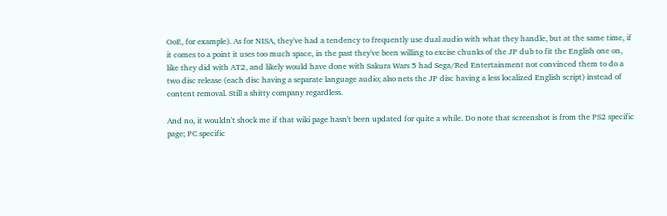OoE, for example). As for NISA, they've had a tendency to frequently use dual audio with what they handle, but at the same time, if it comes to a point it uses too much space, in the past they've been willing to excise chunks of the JP dub to fit the English one on, like they did with AT2, and likely would have done with Sakura Wars 5 had Sega/Red Entertainment not convinced them to do a two disc release (each disc having a separate language audio; also nets the JP disc having a less localized English script) instead of content removal. Still a shitty company regardless.

And no, it wouldn't shock me if that wiki page hasn't been updated for quite a while. Do note that screenshot is from the PS2 specific page; PC specific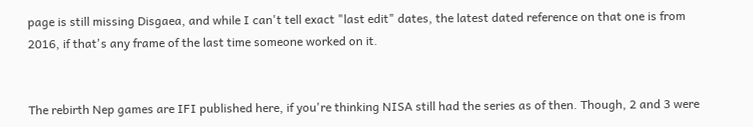page is still missing Disgaea, and while I can't tell exact "last edit" dates, the latest dated reference on that one is from 2016, if that's any frame of the last time someone worked on it.


The rebirth Nep games are IFI published here, if you're thinking NISA still had the series as of then. Though, 2 and 3 were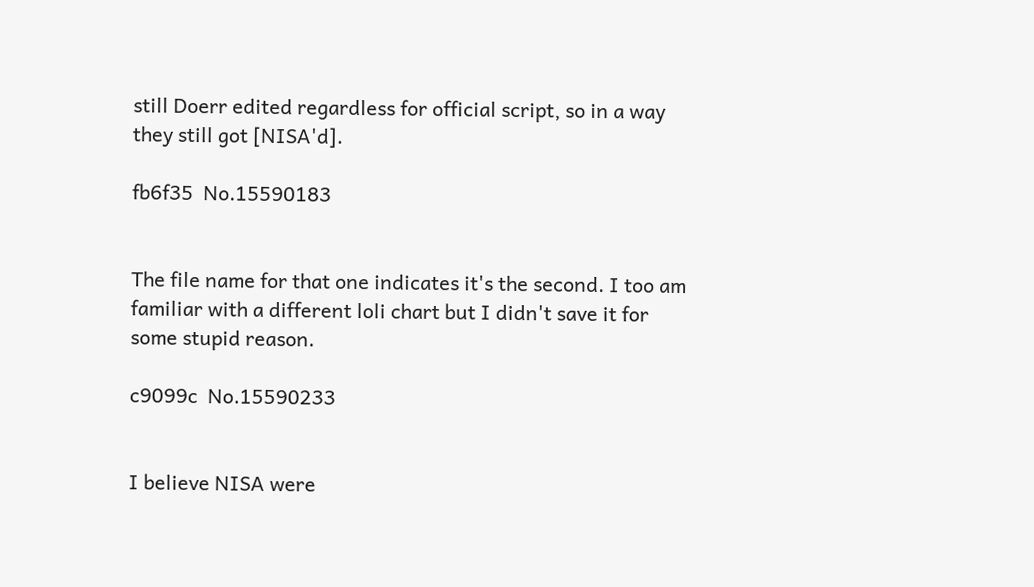still Doerr edited regardless for official script, so in a way they still got [NISA'd].

fb6f35  No.15590183


The file name for that one indicates it's the second. I too am familiar with a different loli chart but I didn't save it for some stupid reason.

c9099c  No.15590233


I believe NISA were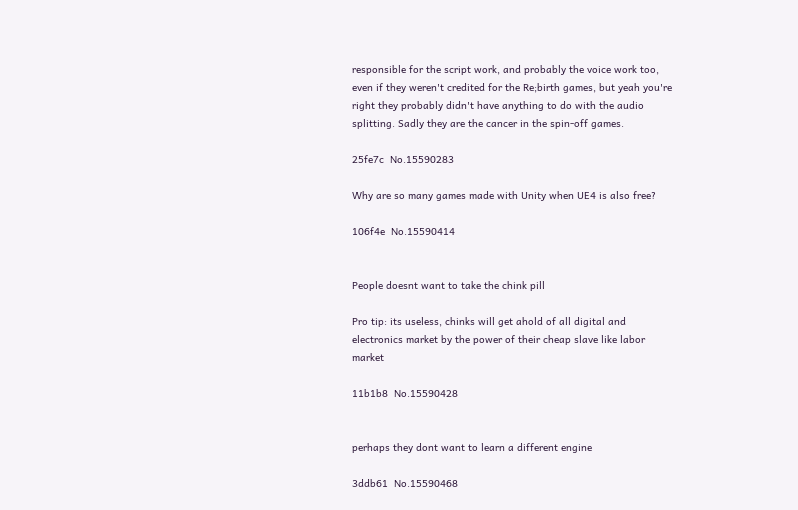responsible for the script work, and probably the voice work too, even if they weren't credited for the Re;birth games, but yeah you're right they probably didn't have anything to do with the audio splitting. Sadly they are the cancer in the spin-off games.

25fe7c  No.15590283

Why are so many games made with Unity when UE4 is also free?

106f4e  No.15590414


People doesnt want to take the chink pill

Pro tip: its useless, chinks will get ahold of all digital and electronics market by the power of their cheap slave like labor market

11b1b8  No.15590428


perhaps they dont want to learn a different engine

3ddb61  No.15590468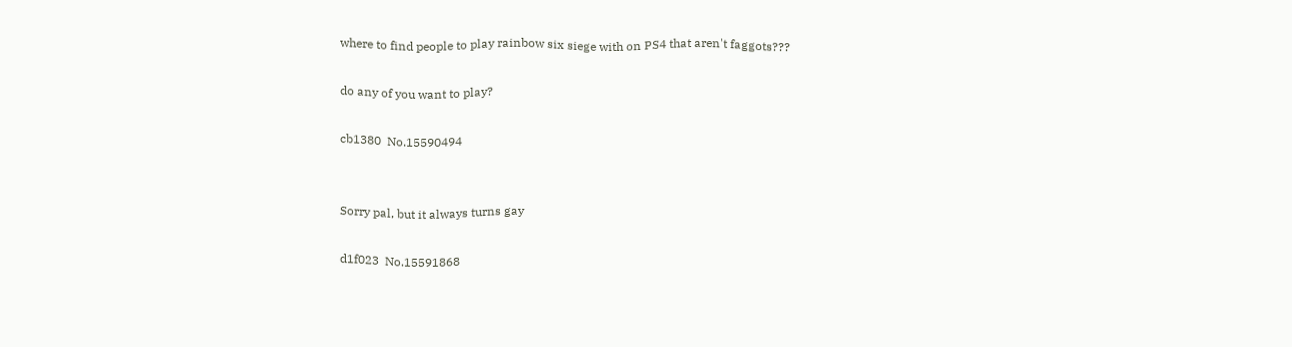where to find people to play rainbow six siege with on PS4 that aren't faggots???

do any of you want to play?

cb1380  No.15590494


Sorry pal, but it always turns gay

d1f023  No.15591868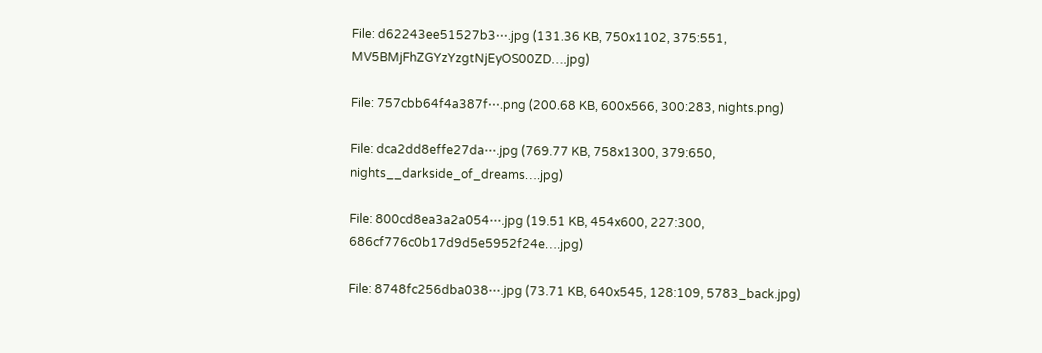File: d62243ee51527b3⋯.jpg (131.36 KB, 750x1102, 375:551, MV5BMjFhZGYzYzgtNjEyOS00ZD….jpg)

File: 757cbb64f4a387f⋯.png (200.68 KB, 600x566, 300:283, nights.png)

File: dca2dd8effe27da⋯.jpg (769.77 KB, 758x1300, 379:650, nights__darkside_of_dreams….jpg)

File: 800cd8ea3a2a054⋯.jpg (19.51 KB, 454x600, 227:300, 686cf776c0b17d9d5e5952f24e….jpg)

File: 8748fc256dba038⋯.jpg (73.71 KB, 640x545, 128:109, 5783_back.jpg)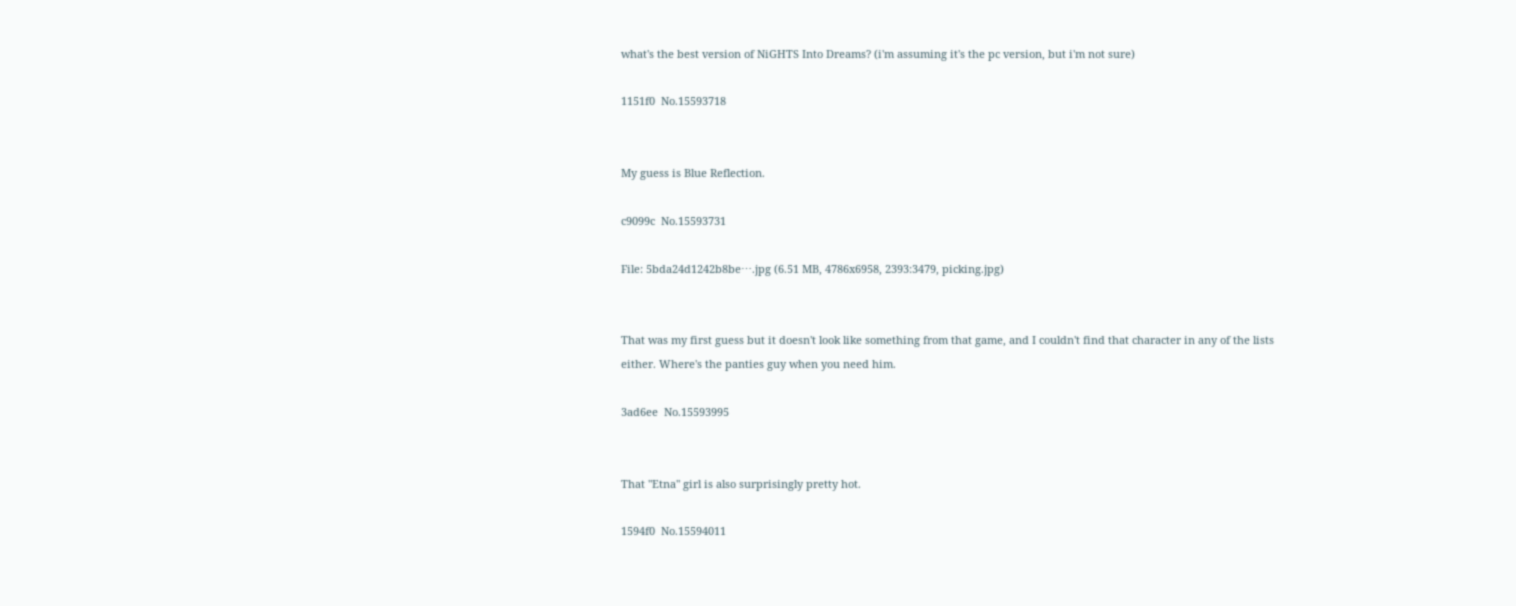what's the best version of NiGHTS Into Dreams? (i'm assuming it's the pc version, but i'm not sure)

1151f0  No.15593718


My guess is Blue Reflection.

c9099c  No.15593731

File: 5bda24d1242b8be⋯.jpg (6.51 MB, 4786x6958, 2393:3479, picking.jpg)


That was my first guess but it doesn't look like something from that game, and I couldn't find that character in any of the lists either. Where's the panties guy when you need him.

3ad6ee  No.15593995


That "Etna" girl is also surprisingly pretty hot.

1594f0  No.15594011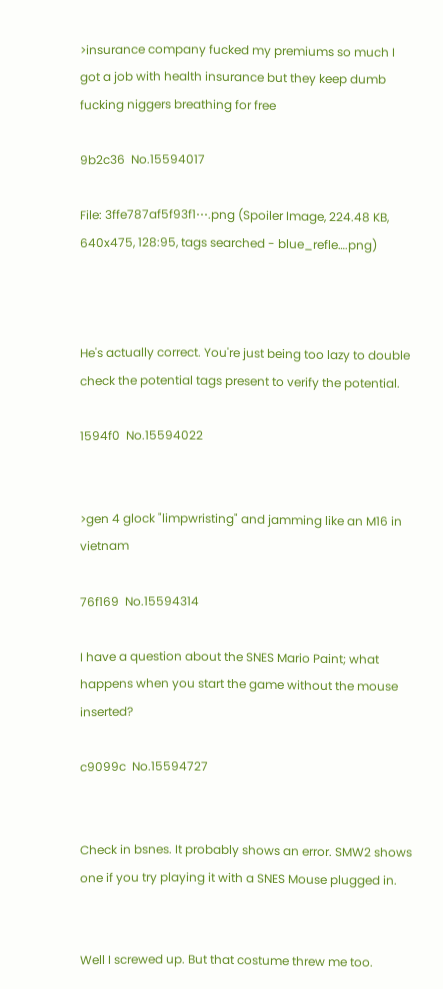>insurance company fucked my premiums so much I got a job with health insurance but they keep dumb fucking niggers breathing for free

9b2c36  No.15594017

File: 3ffe787af5f93f1⋯.png (Spoiler Image, 224.48 KB, 640x475, 128:95, tags searched - blue_refle….png)



He's actually correct. You're just being too lazy to double check the potential tags present to verify the potential.

1594f0  No.15594022


>gen 4 glock "limpwristing" and jamming like an M16 in vietnam

76f169  No.15594314

I have a question about the SNES Mario Paint; what happens when you start the game without the mouse inserted?

c9099c  No.15594727


Check in bsnes. It probably shows an error. SMW2 shows one if you try playing it with a SNES Mouse plugged in.


Well I screwed up. But that costume threw me too.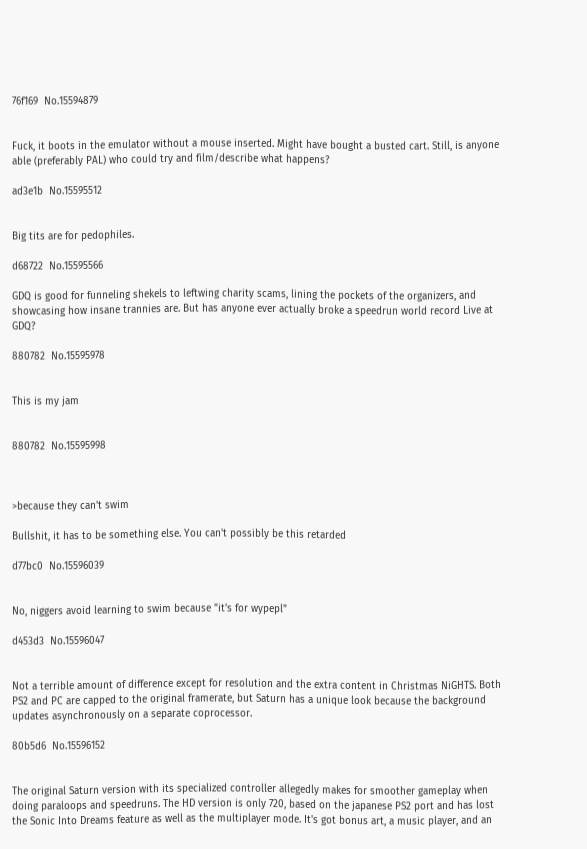76f169  No.15594879


Fuck, it boots in the emulator without a mouse inserted. Might have bought a busted cart. Still, is anyone able (preferably PAL) who could try and film/describe what happens?

ad3e1b  No.15595512


Big tits are for pedophiles.

d68722  No.15595566

GDQ is good for funneling shekels to leftwing charity scams, lining the pockets of the organizers, and showcasing how insane trannies are. But has anyone ever actually broke a speedrun world record Live at GDQ?

880782  No.15595978


This is my jam


880782  No.15595998



>because they can't swim

Bullshit, it has to be something else. You can't possibly be this retarded

d77bc0  No.15596039


No, niggers avoid learning to swim because "it's for wypepl"

d453d3  No.15596047


Not a terrible amount of difference except for resolution and the extra content in Christmas NiGHTS. Both PS2 and PC are capped to the original framerate, but Saturn has a unique look because the background updates asynchronously on a separate coprocessor.

80b5d6  No.15596152


The original Saturn version with its specialized controller allegedly makes for smoother gameplay when doing paraloops and speedruns. The HD version is only 720, based on the japanese PS2 port and has lost the Sonic Into Dreams feature as well as the multiplayer mode. It's got bonus art, a music player, and an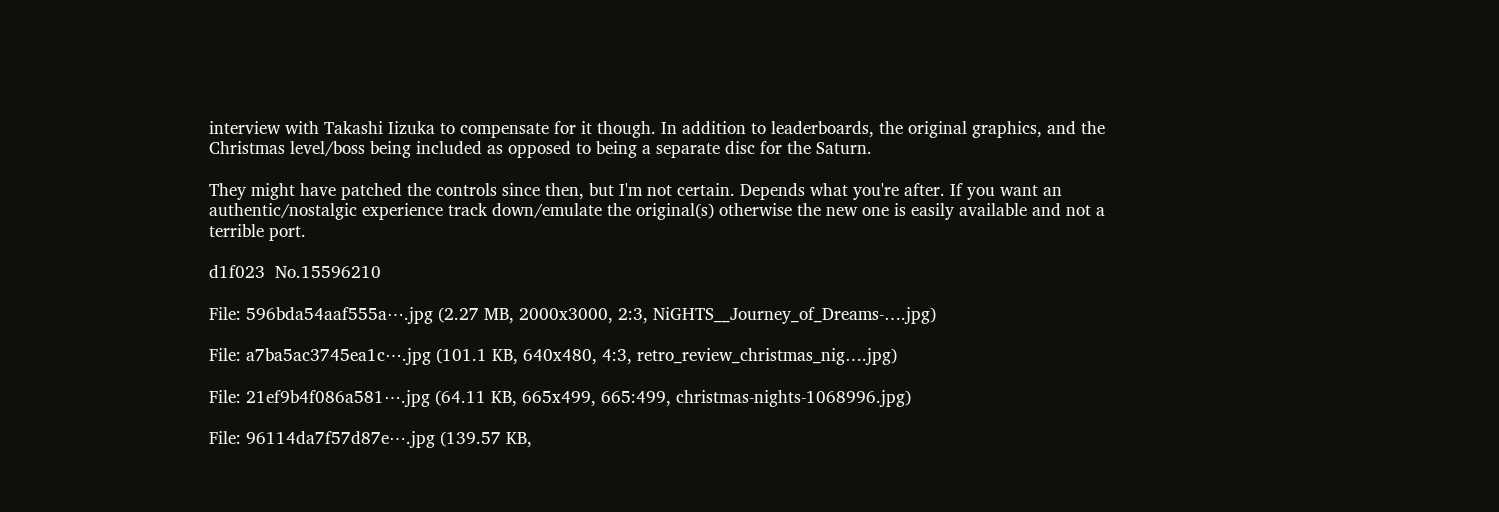interview with Takashi Iizuka to compensate for it though. In addition to leaderboards, the original graphics, and the Christmas level/boss being included as opposed to being a separate disc for the Saturn.

They might have patched the controls since then, but I'm not certain. Depends what you're after. If you want an authentic/nostalgic experience track down/emulate the original(s) otherwise the new one is easily available and not a terrible port.

d1f023  No.15596210

File: 596bda54aaf555a⋯.jpg (2.27 MB, 2000x3000, 2:3, NiGHTS__Journey_of_Dreams-….jpg)

File: a7ba5ac3745ea1c⋯.jpg (101.1 KB, 640x480, 4:3, retro_review_christmas_nig….jpg)

File: 21ef9b4f086a581⋯.jpg (64.11 KB, 665x499, 665:499, christmas-nights-1068996.jpg)

File: 96114da7f57d87e⋯.jpg (139.57 KB,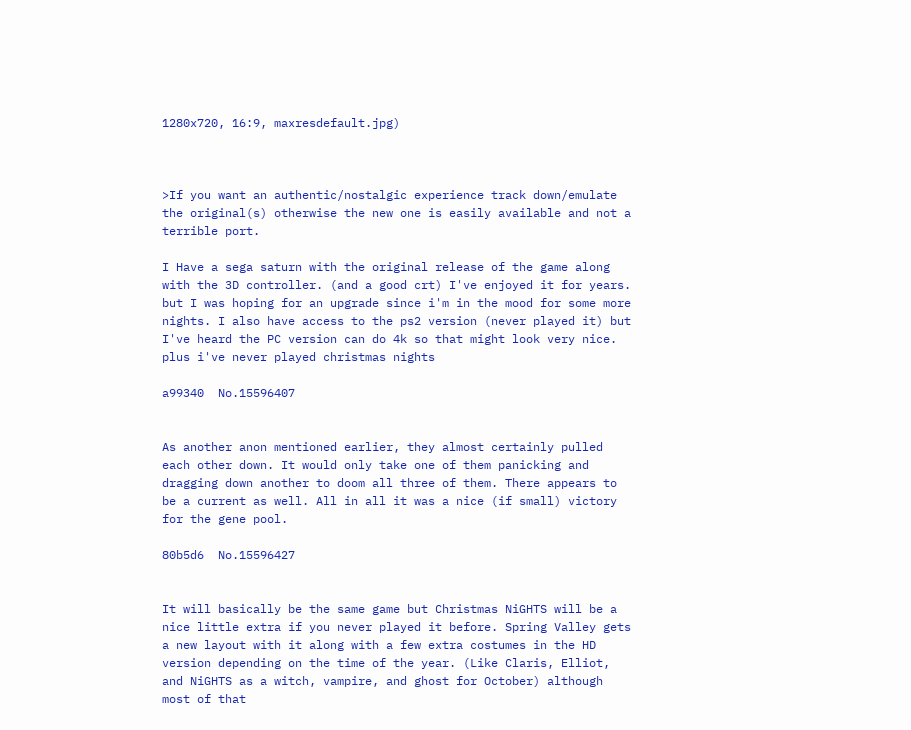1280x720, 16:9, maxresdefault.jpg)



>If you want an authentic/nostalgic experience track down/emulate the original(s) otherwise the new one is easily available and not a terrible port.

I Have a sega saturn with the original release of the game along with the 3D controller. (and a good crt) I've enjoyed it for years. but I was hoping for an upgrade since i'm in the mood for some more nights. I also have access to the ps2 version (never played it) but I've heard the PC version can do 4k so that might look very nice. plus i've never played christmas nights

a99340  No.15596407


As another anon mentioned earlier, they almost certainly pulled each other down. It would only take one of them panicking and dragging down another to doom all three of them. There appears to be a current as well. All in all it was a nice (if small) victory for the gene pool.

80b5d6  No.15596427


It will basically be the same game but Christmas NiGHTS will be a nice little extra if you never played it before. Spring Valley gets a new layout with it along with a few extra costumes in the HD version depending on the time of the year. (Like Claris, Elliot, and NiGHTS as a witch, vampire, and ghost for October) although most of that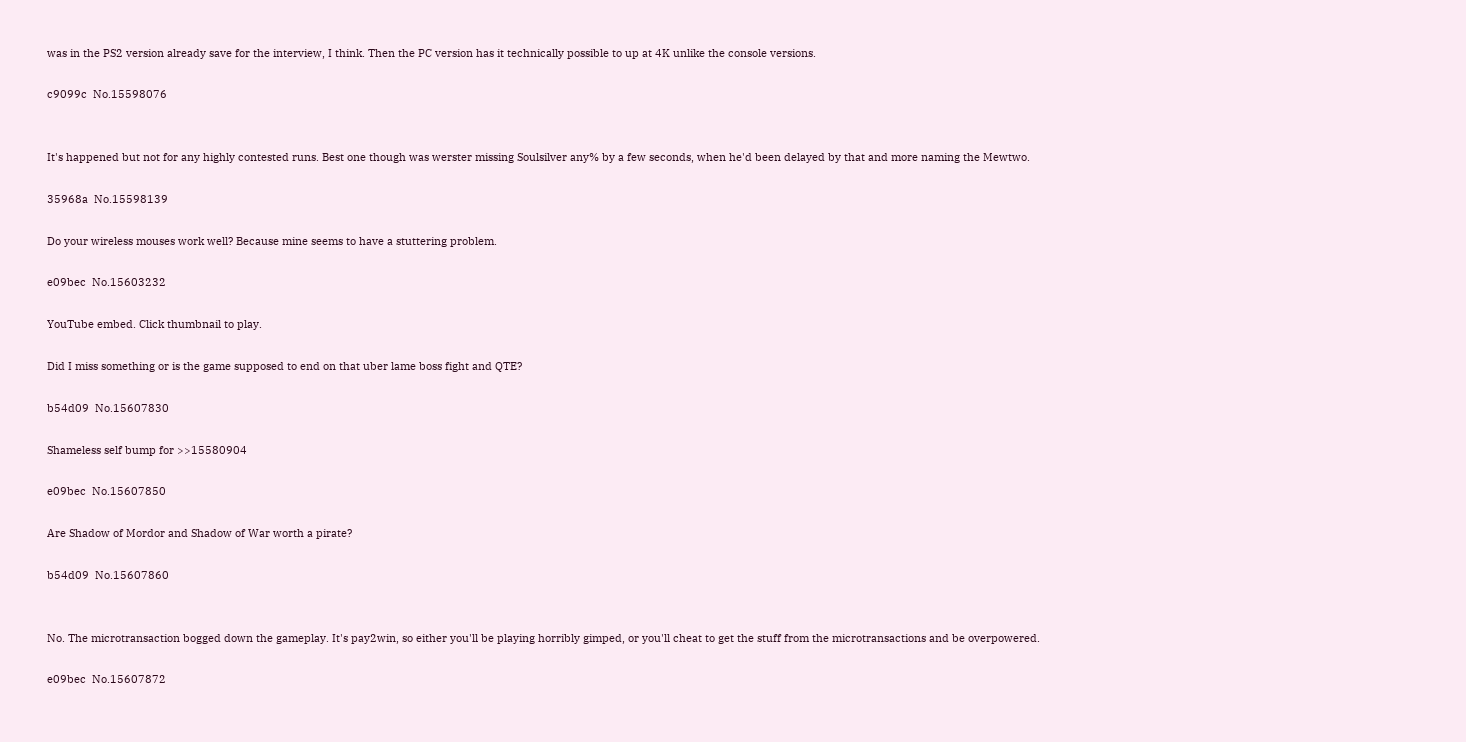was in the PS2 version already save for the interview, I think. Then the PC version has it technically possible to up at 4K unlike the console versions.

c9099c  No.15598076


It's happened but not for any highly contested runs. Best one though was werster missing Soulsilver any% by a few seconds, when he'd been delayed by that and more naming the Mewtwo.

35968a  No.15598139

Do your wireless mouses work well? Because mine seems to have a stuttering problem.

e09bec  No.15603232

YouTube embed. Click thumbnail to play.

Did I miss something or is the game supposed to end on that uber lame boss fight and QTE?

b54d09  No.15607830

Shameless self bump for >>15580904

e09bec  No.15607850

Are Shadow of Mordor and Shadow of War worth a pirate?

b54d09  No.15607860


No. The microtransaction bogged down the gameplay. It's pay2win, so either you'll be playing horribly gimped, or you'll cheat to get the stuff from the microtransactions and be overpowered.

e09bec  No.15607872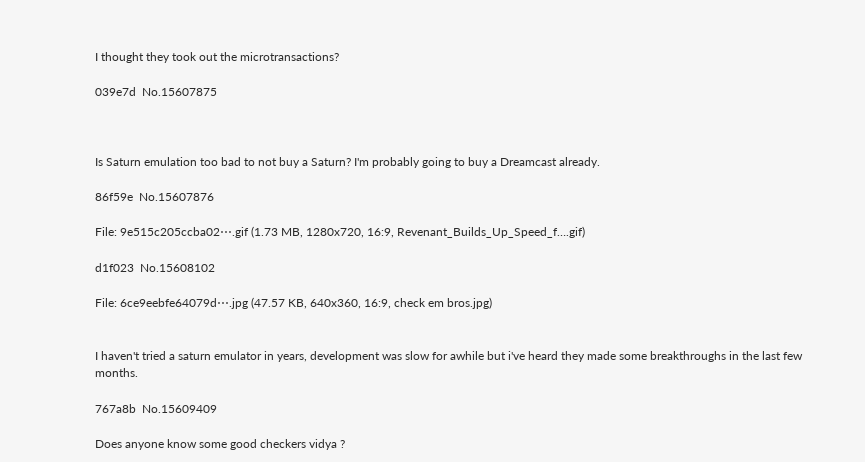I thought they took out the microtransactions?

039e7d  No.15607875



Is Saturn emulation too bad to not buy a Saturn? I'm probably going to buy a Dreamcast already.

86f59e  No.15607876

File: 9e515c205ccba02⋯.gif (1.73 MB, 1280x720, 16:9, Revenant_Builds_Up_Speed_f….gif)

d1f023  No.15608102

File: 6ce9eebfe64079d⋯.jpg (47.57 KB, 640x360, 16:9, check em bros.jpg)


I haven't tried a saturn emulator in years, development was slow for awhile but i've heard they made some breakthroughs in the last few months.

767a8b  No.15609409

Does anyone know some good checkers vidya ?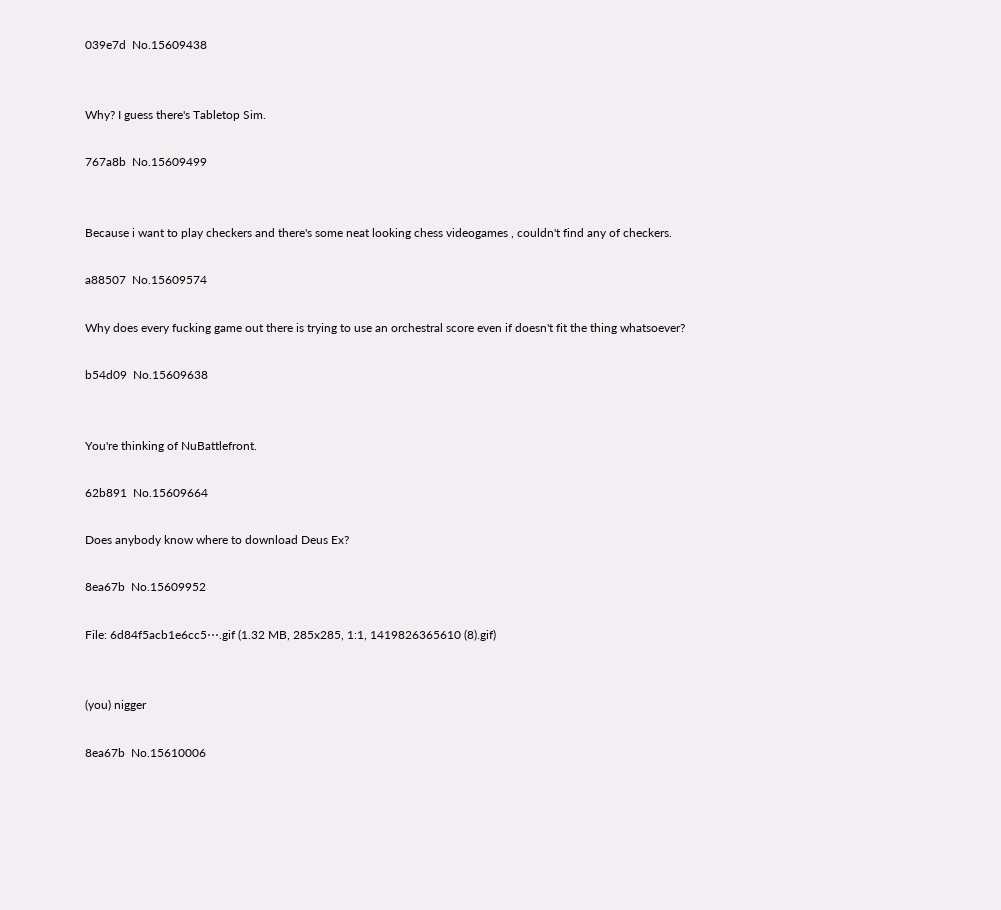039e7d  No.15609438


Why? I guess there's Tabletop Sim.

767a8b  No.15609499


Because i want to play checkers and there's some neat looking chess videogames , couldn't find any of checkers.

a88507  No.15609574

Why does every fucking game out there is trying to use an orchestral score even if doesn't fit the thing whatsoever?

b54d09  No.15609638


You're thinking of NuBattlefront.

62b891  No.15609664

Does anybody know where to download Deus Ex?

8ea67b  No.15609952

File: 6d84f5acb1e6cc5⋯.gif (1.32 MB, 285x285, 1:1, 1419826365610 (8).gif)


(you) nigger

8ea67b  No.15610006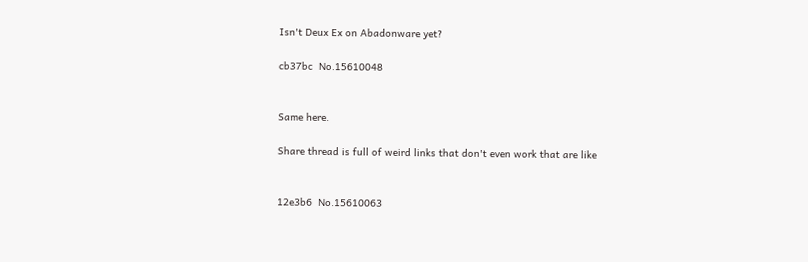Isn't Deux Ex on Abadonware yet?

cb37bc  No.15610048


Same here.

Share thread is full of weird links that don't even work that are like


12e3b6  No.15610063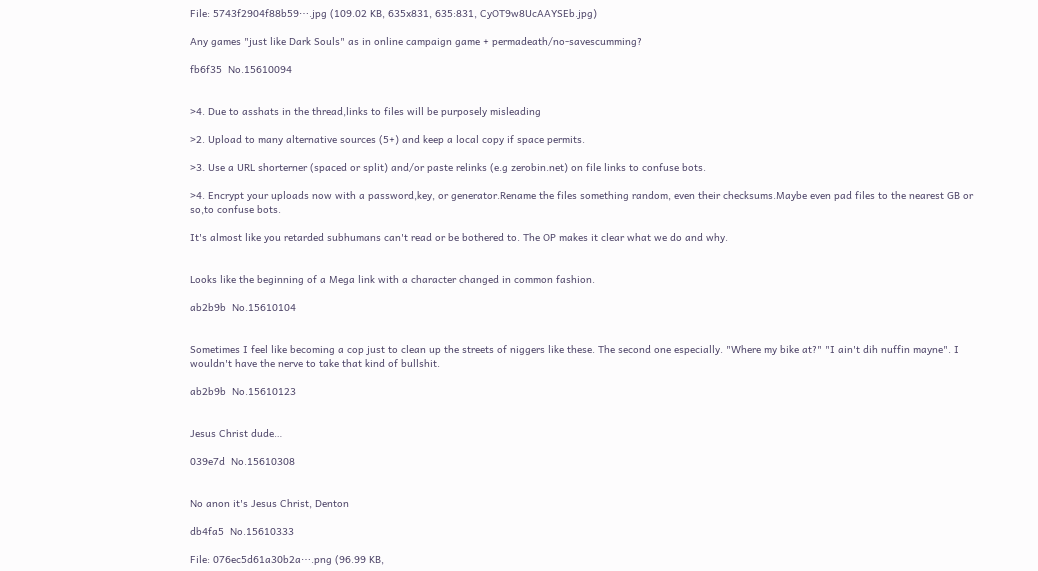File: 5743f2904f88b59⋯.jpg (109.02 KB, 635x831, 635:831, CyOT9w8UcAAYSEb.jpg)

Any games "just like Dark Souls" as in online campaign game + permadeath/no-savescumming?

fb6f35  No.15610094


>4. Due to asshats in the thread,links to files will be purposely misleading

>2. Upload to many alternative sources (5+) and keep a local copy if space permits.

>3. Use a URL shorterner (spaced or split) and/or paste relinks (e.g zerobin.net) on file links to confuse bots.

>4. Encrypt your uploads now with a password,key, or generator.Rename the files something random, even their checksums.Maybe even pad files to the nearest GB or so,to confuse bots.

It's almost like you retarded subhumans can't read or be bothered to. The OP makes it clear what we do and why.


Looks like the beginning of a Mega link with a character changed in common fashion.

ab2b9b  No.15610104


Sometimes I feel like becoming a cop just to clean up the streets of niggers like these. The second one especially. "Where my bike at?" "I ain't dih nuffin mayne". I wouldn't have the nerve to take that kind of bullshit.

ab2b9b  No.15610123


Jesus Christ dude…

039e7d  No.15610308


No anon it's Jesus Christ, Denton

db4fa5  No.15610333

File: 076ec5d61a30b2a⋯.png (96.99 KB,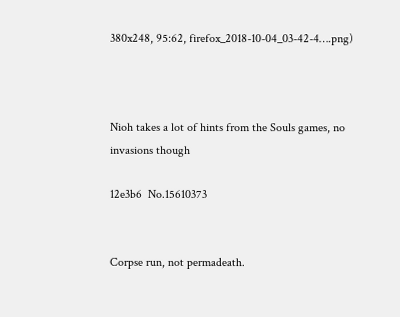380x248, 95:62, firefox_2018-10-04_03-42-4….png)



Nioh takes a lot of hints from the Souls games, no invasions though

12e3b6  No.15610373


Corpse run, not permadeath.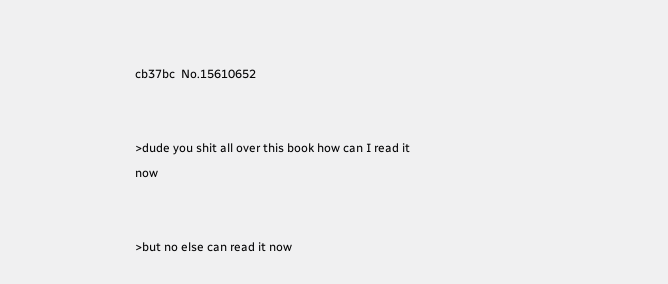cb37bc  No.15610652


>dude you shit all over this book how can I read it now


>but no else can read it now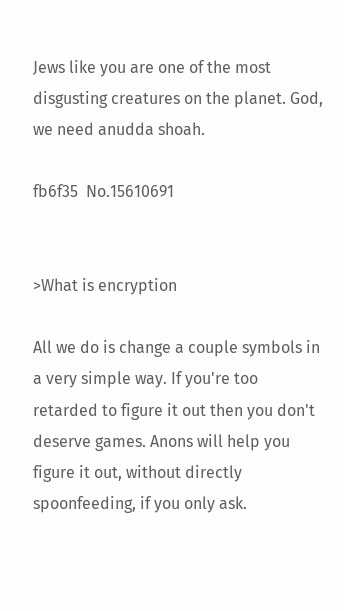Jews like you are one of the most disgusting creatures on the planet. God, we need anudda shoah.

fb6f35  No.15610691


>What is encryption

All we do is change a couple symbols in a very simple way. If you're too retarded to figure it out then you don't deserve games. Anons will help you figure it out, without directly spoonfeeding, if you only ask.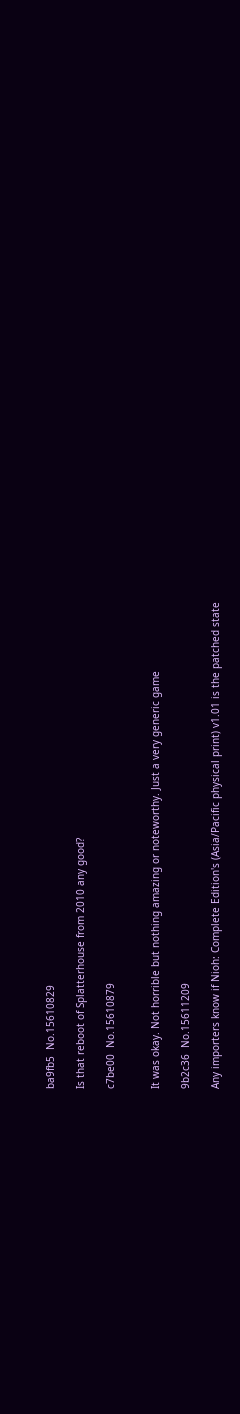ba9fb5  No.15610829

Is that reboot of Splatterhouse from 2010 any good?

c7be00  No.15610879


It was okay. Not horrible but nothing amazing or noteworthy. Just a very generic game

9b2c36  No.15611209

Any importers know if Nioh: Complete Edition's (Asia/Pacific physical print) v1.01 is the patched state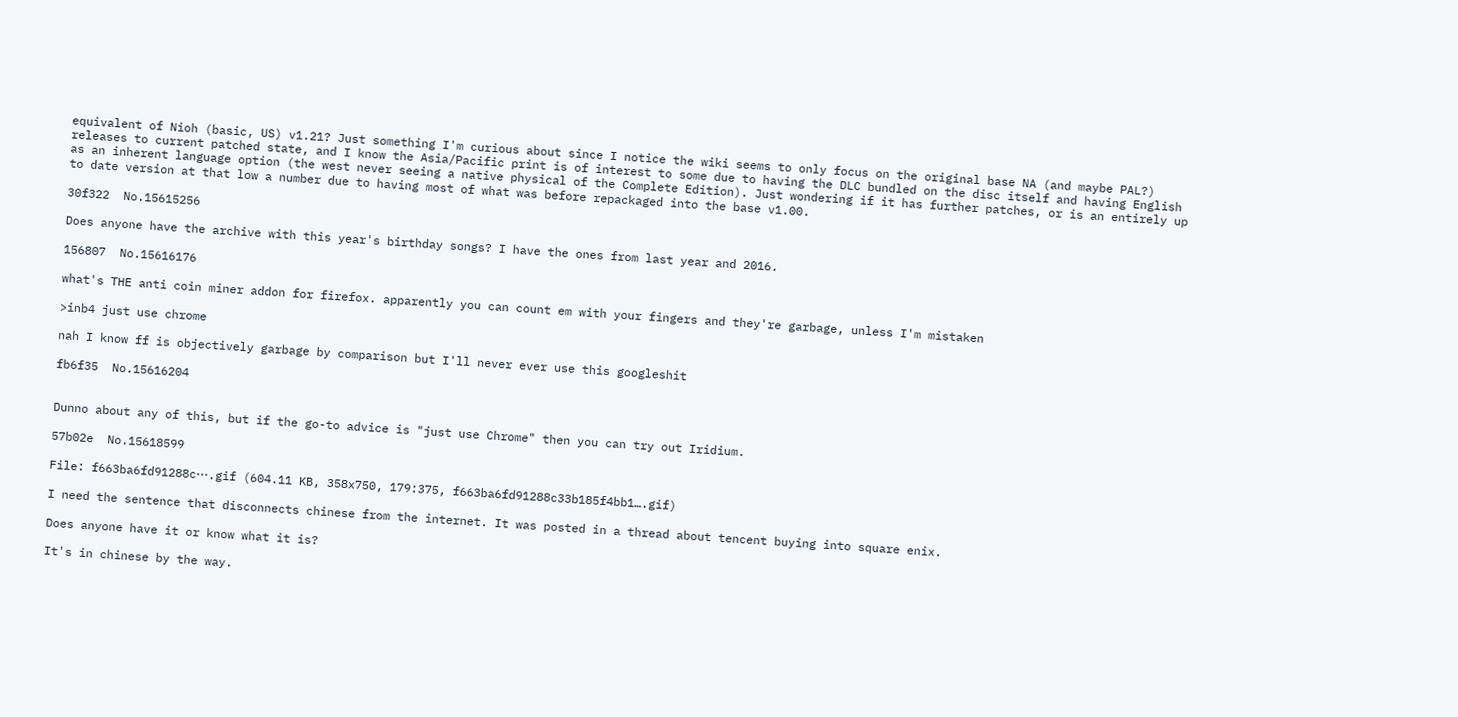equivalent of Nioh (basic, US) v1.21? Just something I'm curious about since I notice the wiki seems to only focus on the original base NA (and maybe PAL?) releases to current patched state, and I know the Asia/Pacific print is of interest to some due to having the DLC bundled on the disc itself and having English as an inherent language option (the west never seeing a native physical of the Complete Edition). Just wondering if it has further patches, or is an entirely up to date version at that low a number due to having most of what was before repackaged into the base v1.00.

30f322  No.15615256

Does anyone have the archive with this year's birthday songs? I have the ones from last year and 2016.

156807  No.15616176

what's THE anti coin miner addon for firefox. apparently you can count em with your fingers and they're garbage, unless I'm mistaken

>inb4 just use chrome

nah I know ff is objectively garbage by comparison but I'll never ever use this googleshit

fb6f35  No.15616204


Dunno about any of this, but if the go-to advice is "just use Chrome" then you can try out Iridium.

57b02e  No.15618599

File: f663ba6fd91288c⋯.gif (604.11 KB, 358x750, 179:375, f663ba6fd91288c33b185f4bb1….gif)

I need the sentence that disconnects chinese from the internet. It was posted in a thread about tencent buying into square enix.

Does anyone have it or know what it is?

It's in chinese by the way.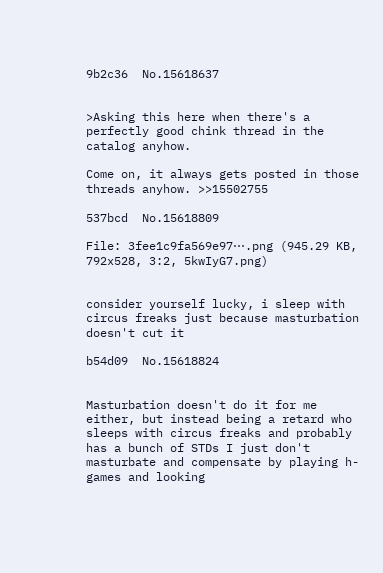9b2c36  No.15618637


>Asking this here when there's a perfectly good chink thread in the catalog anyhow.

Come on, it always gets posted in those threads anyhow. >>15502755

537bcd  No.15618809

File: 3fee1c9fa569e97⋯.png (945.29 KB, 792x528, 3:2, 5kwIyG7.png)


consider yourself lucky, i sleep with circus freaks just because masturbation doesn't cut it

b54d09  No.15618824


Masturbation doesn't do it for me either, but instead being a retard who sleeps with circus freaks and probably has a bunch of STDs I just don't masturbate and compensate by playing h-games and looking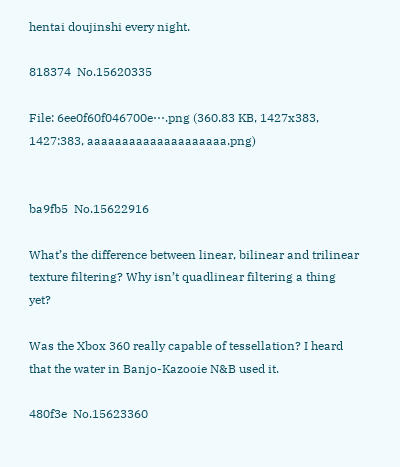hentai doujinshi every night.

818374  No.15620335

File: 6ee0f60f046700e⋯.png (360.83 KB, 1427x383, 1427:383, aaaaaaaaaaaaaaaaaaaa.png)


ba9fb5  No.15622916

What’s the difference between linear, bilinear and trilinear texture filtering? Why isn’t quadlinear filtering a thing yet?

Was the Xbox 360 really capable of tessellation? I heard that the water in Banjo-Kazooie N&B used it.

480f3e  No.15623360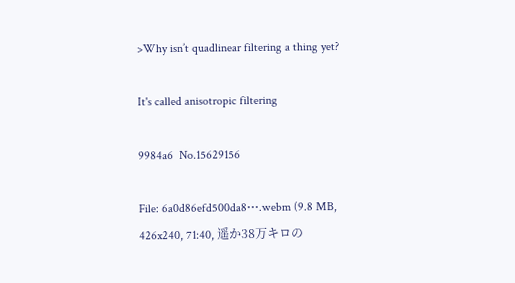>Why isn’t quadlinear filtering a thing yet?

It's called anisotropic filtering

9984a6  No.15629156

File: 6a0d86efd500da8⋯.webm (9.8 MB, 426x240, 71:40, 遥か38万キロの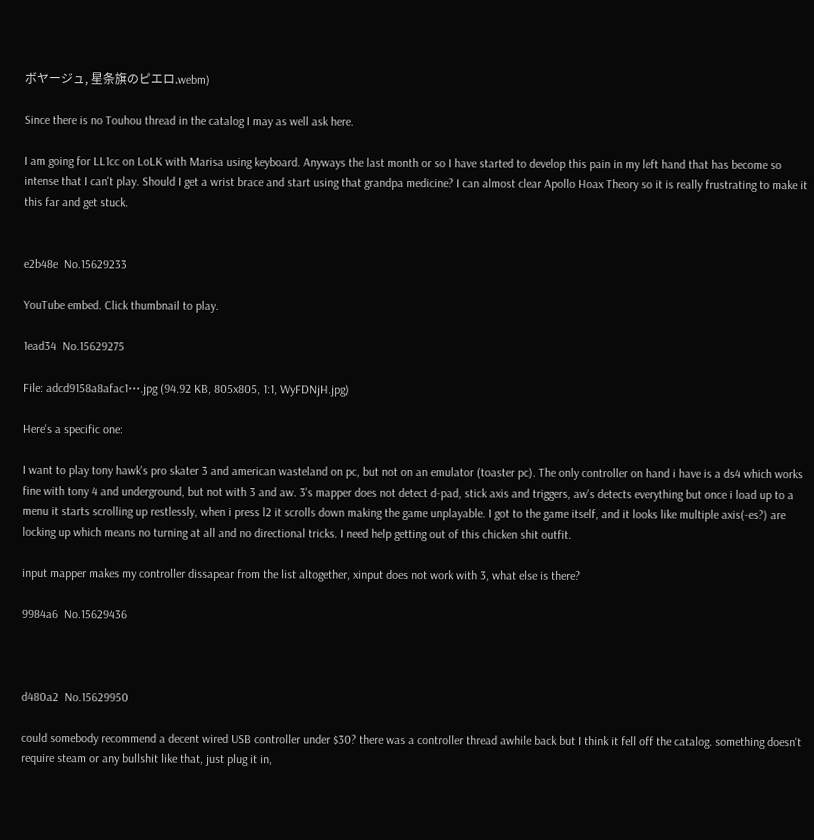ボヤージュ, 星条旗のピエロ.webm)

Since there is no Touhou thread in the catalog I may as well ask here.

I am going for LL1cc on LoLK with Marisa using keyboard. Anyways the last month or so I have started to develop this pain in my left hand that has become so intense that I can't play. Should I get a wrist brace and start using that grandpa medicine? I can almost clear Apollo Hoax Theory so it is really frustrating to make it this far and get stuck.


e2b48e  No.15629233

YouTube embed. Click thumbnail to play.

1ead34  No.15629275

File: adcd9158a8afac1⋯.jpg (94.92 KB, 805x805, 1:1, WyFDNjH.jpg)

Here's a specific one:

I want to play tony hawk's pro skater 3 and american wasteland on pc, but not on an emulator (toaster pc). The only controller on hand i have is a ds4 which works fine with tony 4 and underground, but not with 3 and aw. 3's mapper does not detect d-pad, stick axis and triggers, aw's detects everything but once i load up to a menu it starts scrolling up restlessly, when i press l2 it scrolls down making the game unplayable. I got to the game itself, and it looks like multiple axis(-es?) are locking up which means no turning at all and no directional tricks. I need help getting out of this chicken shit outfit.

input mapper makes my controller dissapear from the list altogether, xinput does not work with 3, what else is there?

9984a6  No.15629436



d480a2  No.15629950

could somebody recommend a decent wired USB controller under $30? there was a controller thread awhile back but I think it fell off the catalog. something doesn't require steam or any bullshit like that, just plug it in,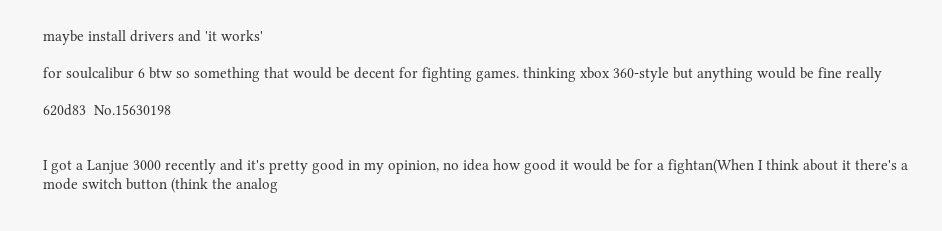maybe install drivers and 'it works'

for soulcalibur 6 btw so something that would be decent for fighting games. thinking xbox 360-style but anything would be fine really

620d83  No.15630198


I got a Lanjue 3000 recently and it's pretty good in my opinion, no idea how good it would be for a fightan(When I think about it there's a mode switch button (think the analog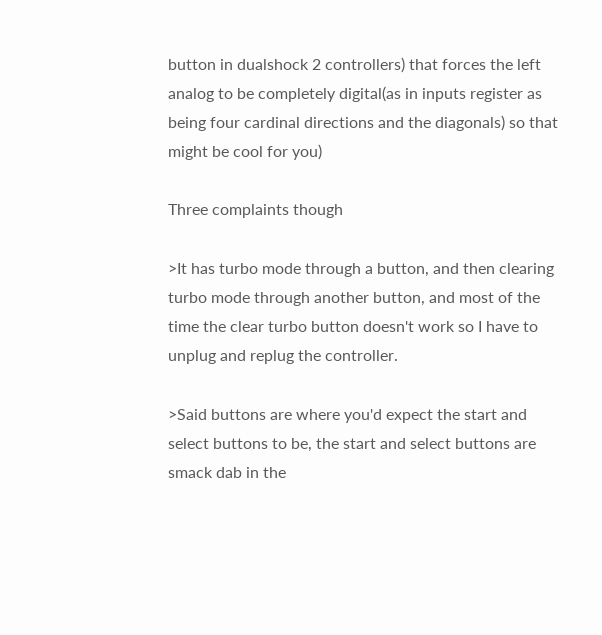button in dualshock 2 controllers) that forces the left analog to be completely digital(as in inputs register as being four cardinal directions and the diagonals) so that might be cool for you)

Three complaints though

>It has turbo mode through a button, and then clearing turbo mode through another button, and most of the time the clear turbo button doesn't work so I have to unplug and replug the controller.

>Said buttons are where you'd expect the start and select buttons to be, the start and select buttons are smack dab in the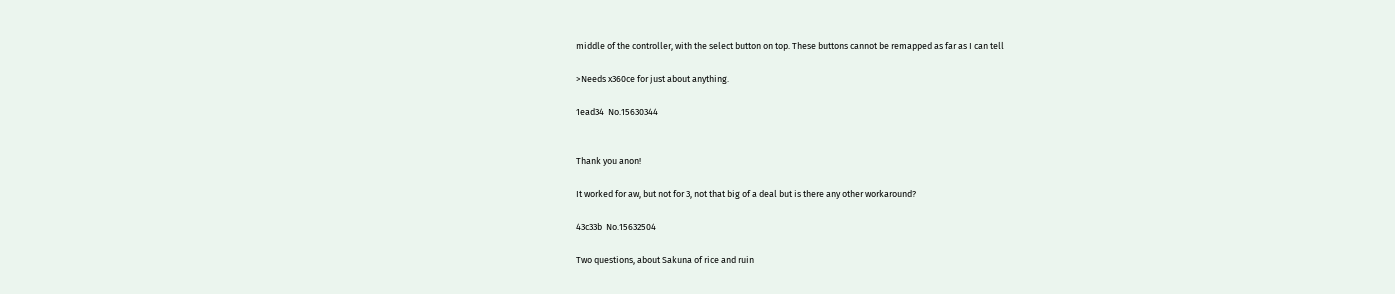middle of the controller, with the select button on top. These buttons cannot be remapped as far as I can tell

>Needs x360ce for just about anything.

1ead34  No.15630344


Thank you anon!

It worked for aw, but not for 3, not that big of a deal but is there any other workaround?

43c33b  No.15632504

Two questions, about Sakuna of rice and ruin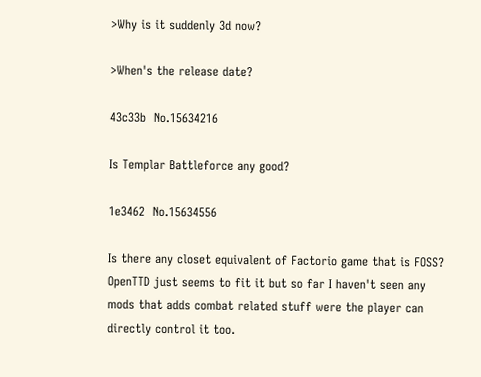>Why is it suddenly 3d now?

>When's the release date?

43c33b  No.15634216

Is Templar Battleforce any good?

1e3462  No.15634556

Is there any closet equivalent of Factorio game that is FOSS? OpenTTD just seems to fit it but so far I haven't seen any mods that adds combat related stuff were the player can directly control it too.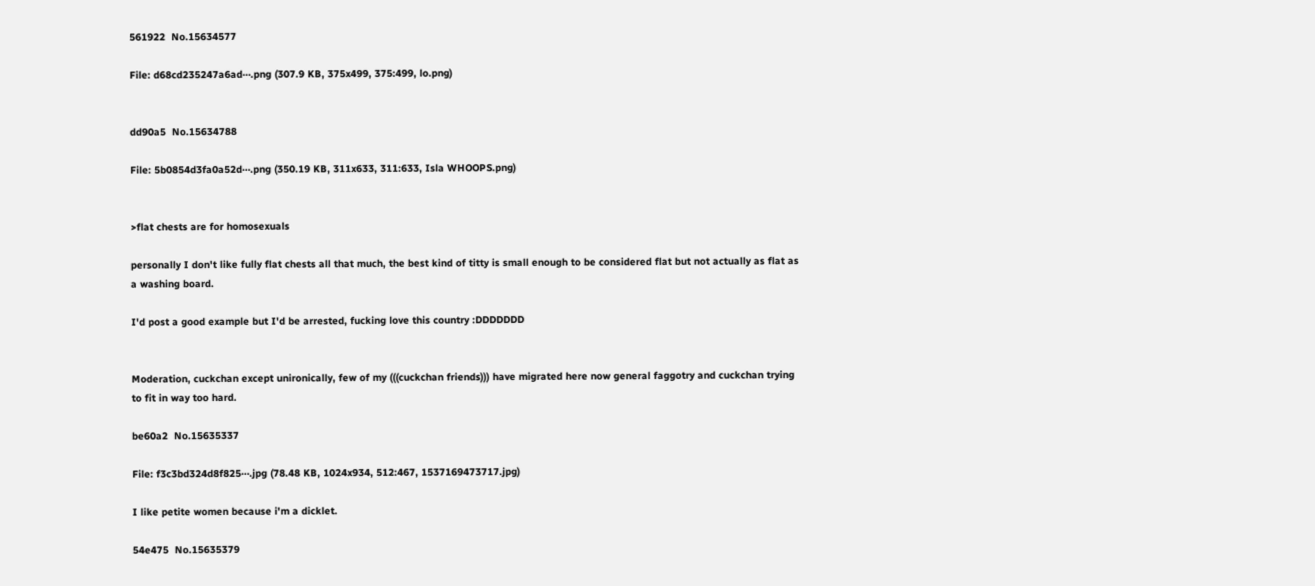561922  No.15634577

File: d68cd235247a6ad⋯.png (307.9 KB, 375x499, 375:499, lo.png)


dd90a5  No.15634788

File: 5b0854d3fa0a52d⋯.png (350.19 KB, 311x633, 311:633, Isla WHOOPS.png)


>flat chests are for homosexuals

personally I don't like fully flat chests all that much, the best kind of titty is small enough to be considered flat but not actually as flat as a washing board.

I'd post a good example but I'd be arrested, fucking love this country :DDDDDDD


Moderation, cuckchan except unironically, few of my (((cuckchan friends))) have migrated here now general faggotry and cuckchan trying to fit in way too hard.

be60a2  No.15635337

File: f3c3bd324d8f825⋯.jpg (78.48 KB, 1024x934, 512:467, 1537169473717.jpg)

I like petite women because i'm a dicklet.

54e475  No.15635379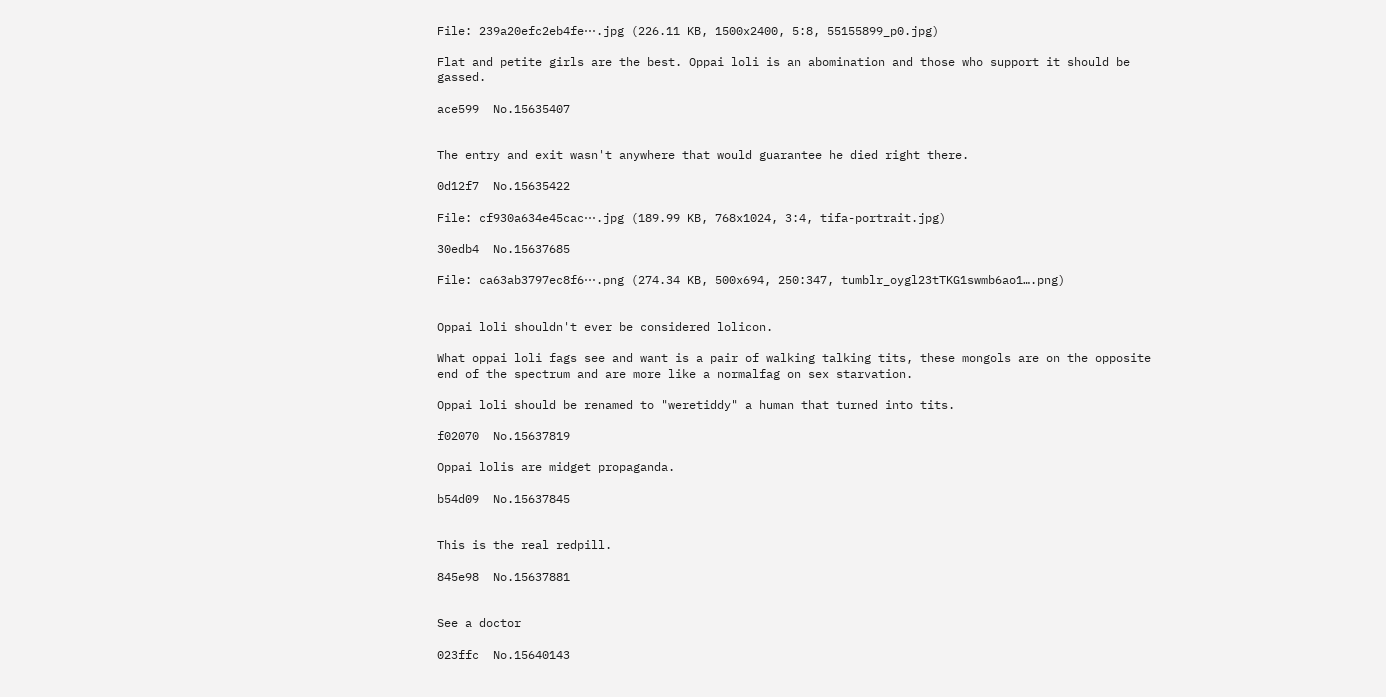File: 239a20efc2eb4fe⋯.jpg (226.11 KB, 1500x2400, 5:8, 55155899_p0.jpg)

Flat and petite girls are the best. Oppai loli is an abomination and those who support it should be gassed.

ace599  No.15635407


The entry and exit wasn't anywhere that would guarantee he died right there.

0d12f7  No.15635422

File: cf930a634e45cac⋯.jpg (189.99 KB, 768x1024, 3:4, tifa-portrait.jpg)

30edb4  No.15637685

File: ca63ab3797ec8f6⋯.png (274.34 KB, 500x694, 250:347, tumblr_oygl23tTKG1swmb6ao1….png)


Oppai loli shouldn't ever be considered lolicon.

What oppai loli fags see and want is a pair of walking talking tits, these mongols are on the opposite end of the spectrum and are more like a normalfag on sex starvation.

Oppai loli should be renamed to "weretiddy" a human that turned into tits.

f02070  No.15637819

Oppai lolis are midget propaganda.

b54d09  No.15637845


This is the real redpill.

845e98  No.15637881


See a doctor

023ffc  No.15640143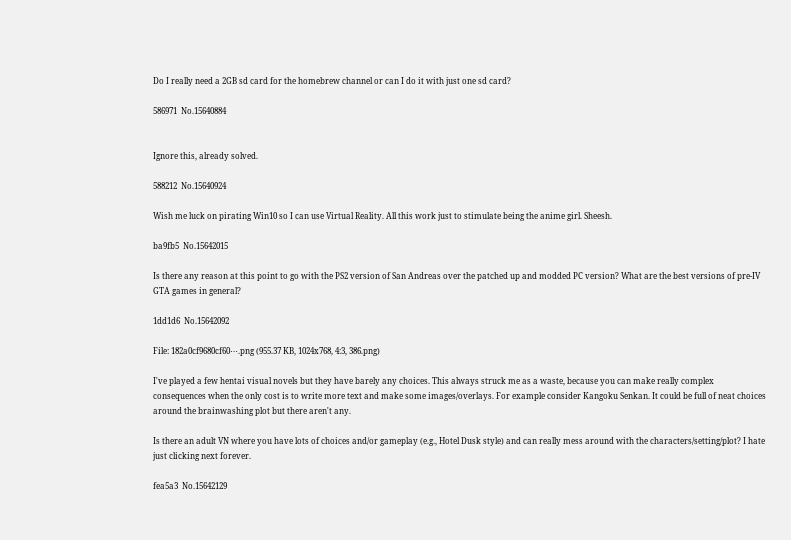Do I really need a 2GB sd card for the homebrew channel or can I do it with just one sd card?

586971  No.15640884


Ignore this, already solved.

588212  No.15640924

Wish me luck on pirating Win10 so I can use Virtual Reality. All this work just to stimulate being the anime girl. Sheesh.

ba9fb5  No.15642015

Is there any reason at this point to go with the PS2 version of San Andreas over the patched up and modded PC version? What are the best versions of pre-IV GTA games in general?

1dd1d6  No.15642092

File: 182a0cf9680cf60⋯.png (955.37 KB, 1024x768, 4:3, 386.png)

I've played a few hentai visual novels but they have barely any choices. This always struck me as a waste, because you can make really complex consequences when the only cost is to write more text and make some images/overlays. For example consider Kangoku Senkan. It could be full of neat choices around the brainwashing plot but there aren't any.

Is there an adult VN where you have lots of choices and/or gameplay (e.g., Hotel Dusk style) and can really mess around with the characters/setting/plot? I hate just clicking next forever.

fea5a3  No.15642129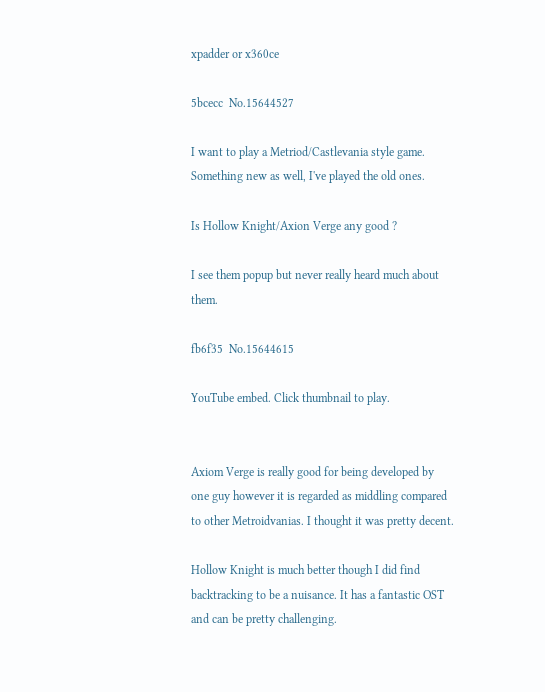xpadder or x360ce

5bcecc  No.15644527

I want to play a Metriod/Castlevania style game. Something new as well, I've played the old ones.

Is Hollow Knight/Axion Verge any good ?

I see them popup but never really heard much about them.

fb6f35  No.15644615

YouTube embed. Click thumbnail to play.


Axiom Verge is really good for being developed by one guy however it is regarded as middling compared to other Metroidvanias. I thought it was pretty decent.

Hollow Knight is much better though I did find backtracking to be a nuisance. It has a fantastic OST and can be pretty challenging.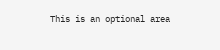This is an optional area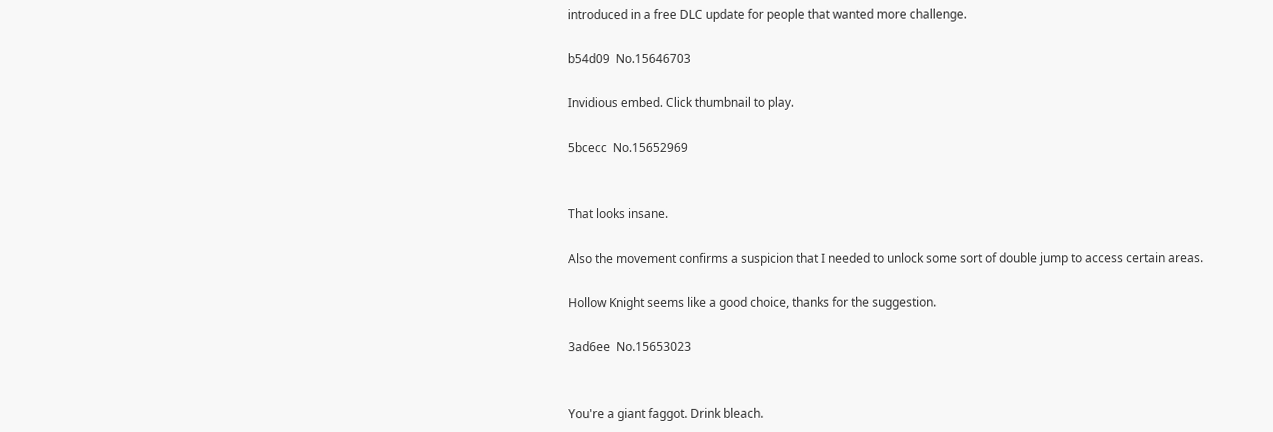introduced in a free DLC update for people that wanted more challenge.

b54d09  No.15646703

Invidious embed. Click thumbnail to play.

5bcecc  No.15652969


That looks insane.

Also the movement confirms a suspicion that I needed to unlock some sort of double jump to access certain areas.

Hollow Knight seems like a good choice, thanks for the suggestion.

3ad6ee  No.15653023


You're a giant faggot. Drink bleach.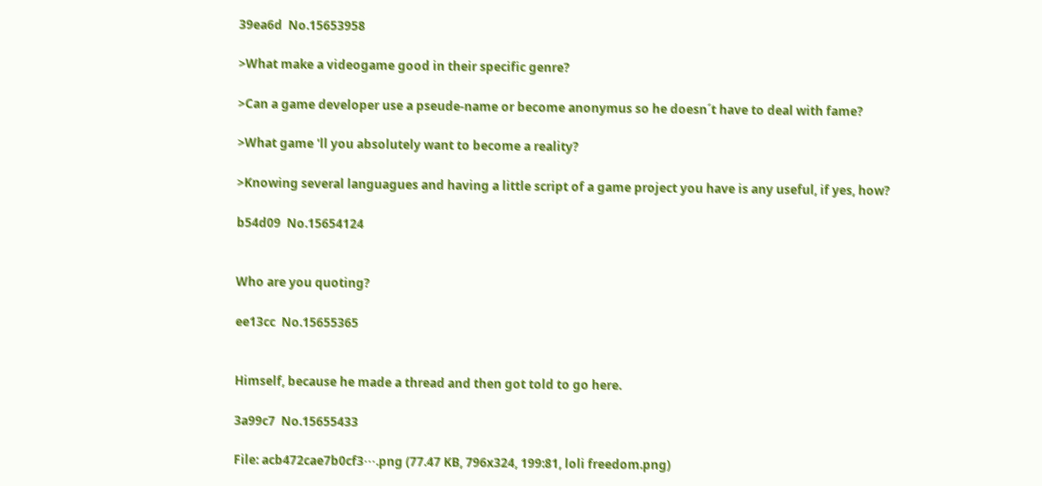39ea6d  No.15653958

>What make a videogame good in their specific genre?

>Can a game developer use a pseude-name or become anonymus so he doesn´t have to deal with fame?

>What game 'll you absolutely want to become a reality?

>Knowing several languagues and having a little script of a game project you have is any useful, if yes, how?

b54d09  No.15654124


Who are you quoting?

ee13cc  No.15655365


Himself, because he made a thread and then got told to go here.

3a99c7  No.15655433

File: acb472cae7b0cf3⋯.png (77.47 KB, 796x324, 199:81, loli freedom.png)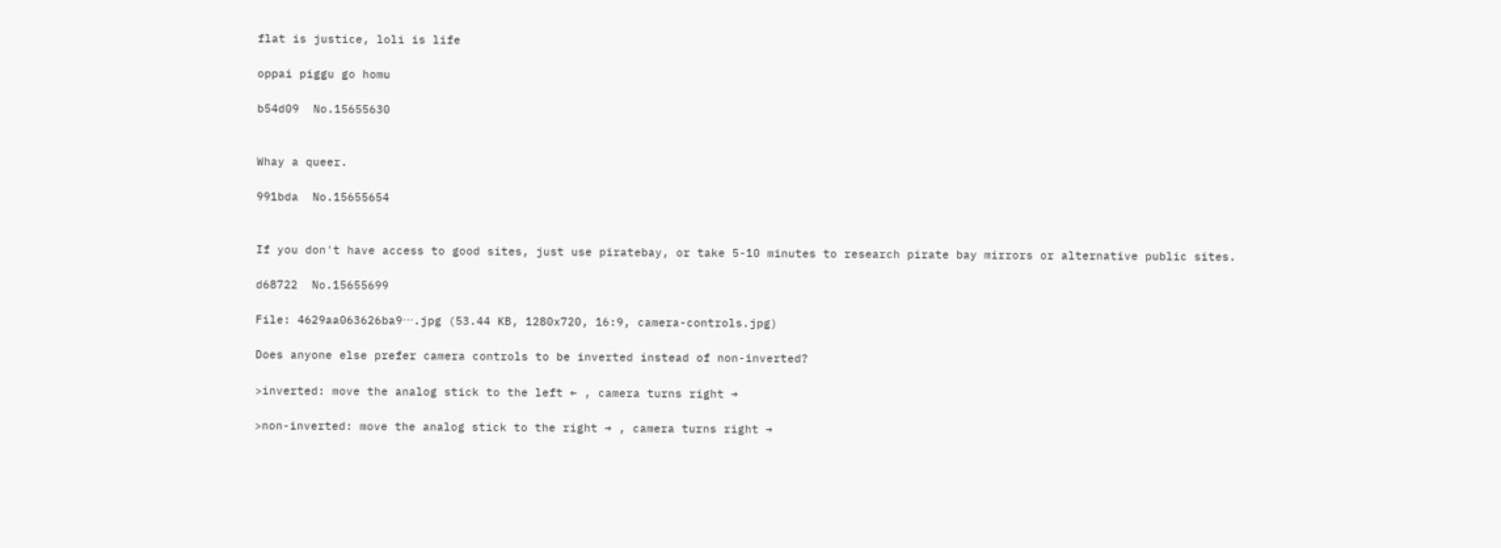flat is justice, loli is life

oppai piggu go homu

b54d09  No.15655630


Whay a queer.

991bda  No.15655654


If you don't have access to good sites, just use piratebay, or take 5-10 minutes to research pirate bay mirrors or alternative public sites.

d68722  No.15655699

File: 4629aa063626ba9⋯.jpg (53.44 KB, 1280x720, 16:9, camera-controls.jpg)

Does anyone else prefer camera controls to be inverted instead of non-inverted?

>inverted: move the analog stick to the left ← , camera turns right →

>non-inverted: move the analog stick to the right → , camera turns right →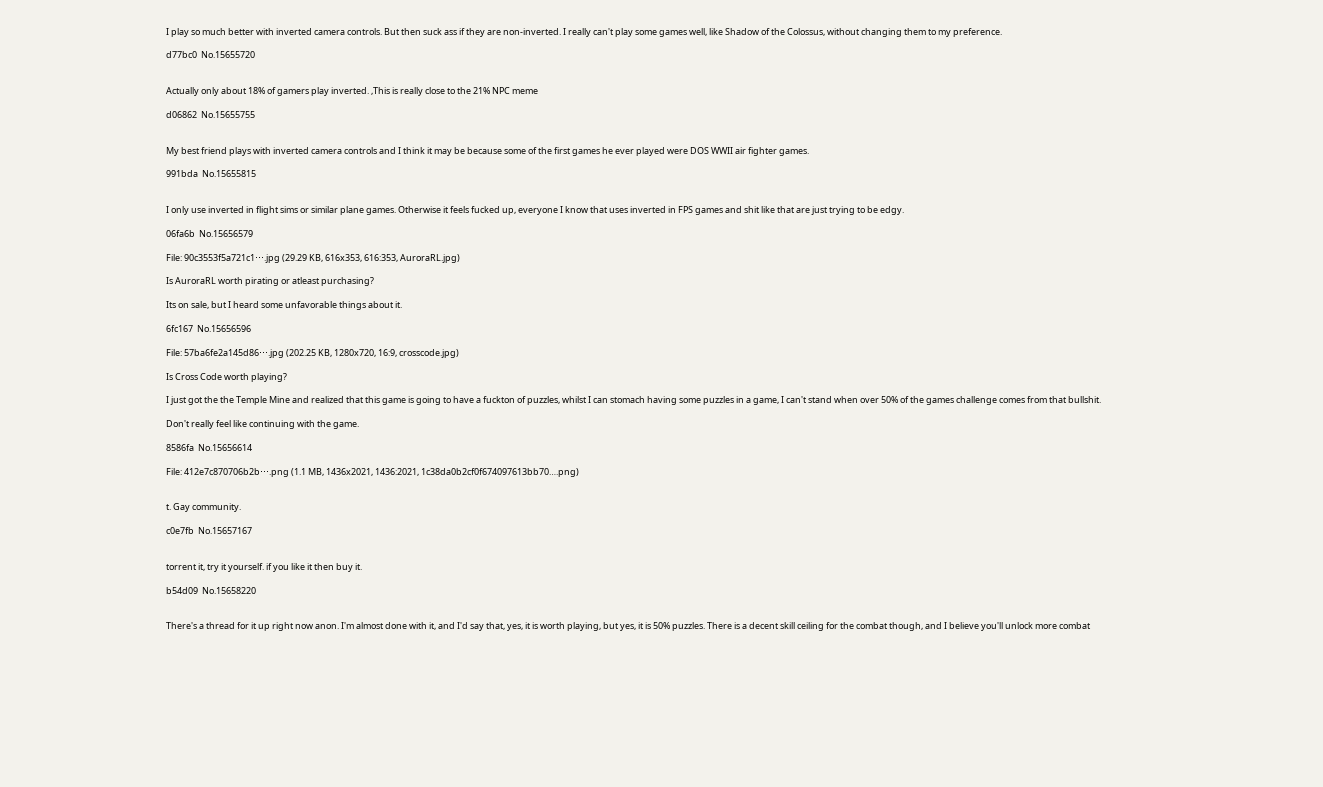I play so much better with inverted camera controls. But then suck ass if they are non-inverted. I really can't play some games well, like Shadow of the Colossus, without changing them to my preference.

d77bc0  No.15655720


Actually only about 18% of gamers play inverted. ,This is really close to the 21% NPC meme

d06862  No.15655755


My best friend plays with inverted camera controls and I think it may be because some of the first games he ever played were DOS WWII air fighter games.

991bda  No.15655815


I only use inverted in flight sims or similar plane games. Otherwise it feels fucked up, everyone I know that uses inverted in FPS games and shit like that are just trying to be edgy.

06fa6b  No.15656579

File: 90c3553f5a721c1⋯.jpg (29.29 KB, 616x353, 616:353, AuroraRL.jpg)

Is AuroraRL worth pirating or atleast purchasing?

Its on sale, but I heard some unfavorable things about it.

6fc167  No.15656596

File: 57ba6fe2a145d86⋯.jpg (202.25 KB, 1280x720, 16:9, crosscode.jpg)

Is Cross Code worth playing?

I just got the the Temple Mine and realized that this game is going to have a fuckton of puzzles, whilst I can stomach having some puzzles in a game, I can't stand when over 50% of the games challenge comes from that bullshit.

Don't really feel like continuing with the game.

8586fa  No.15656614

File: 412e7c870706b2b⋯.png (1.1 MB, 1436x2021, 1436:2021, 1c38da0b2cf0f674097613bb70….png)


t. Gay community.

c0e7fb  No.15657167


torrent it, try it yourself. if you like it then buy it.

b54d09  No.15658220


There's a thread for it up right now anon. I'm almost done with it, and I'd say that, yes, it is worth playing, but yes, it is 50% puzzles. There is a decent skill ceiling for the combat though, and I believe you'll unlock more combat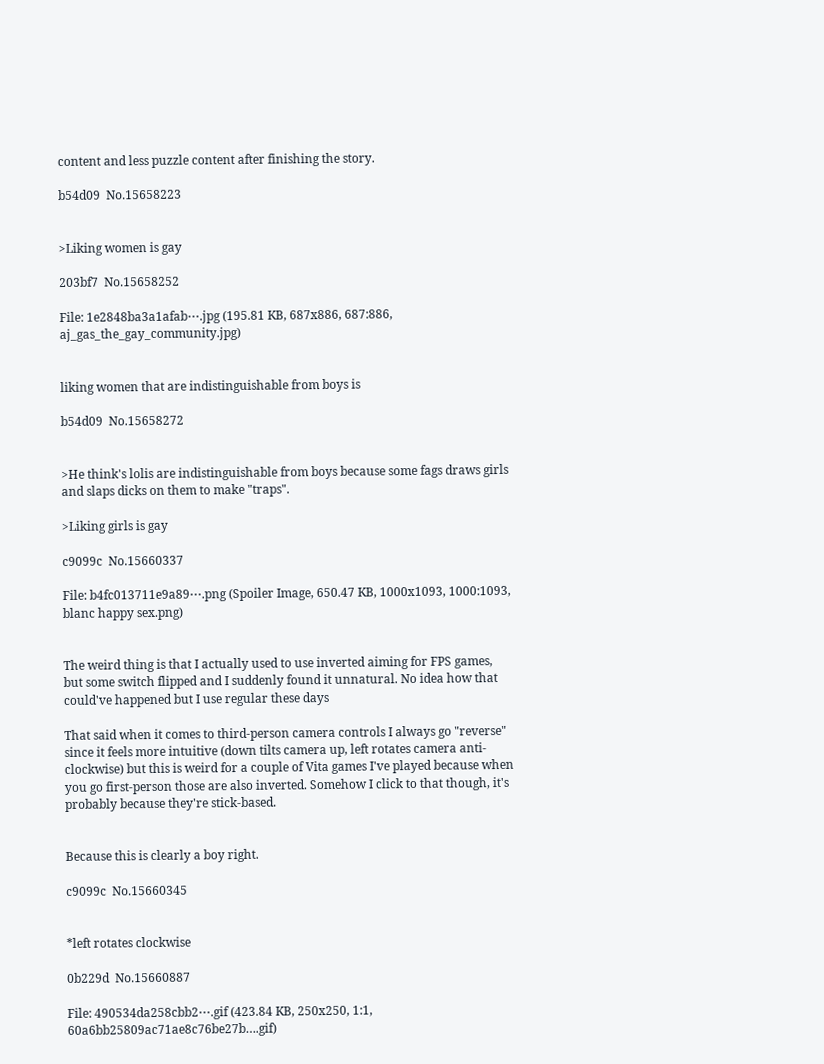content and less puzzle content after finishing the story.

b54d09  No.15658223


>Liking women is gay

203bf7  No.15658252

File: 1e2848ba3a1afab⋯.jpg (195.81 KB, 687x886, 687:886, aj_gas_the_gay_community.jpg)


liking women that are indistinguishable from boys is

b54d09  No.15658272


>He think's lolis are indistinguishable from boys because some fags draws girls and slaps dicks on them to make "traps".

>Liking girls is gay

c9099c  No.15660337

File: b4fc013711e9a89⋯.png (Spoiler Image, 650.47 KB, 1000x1093, 1000:1093, blanc happy sex.png)


The weird thing is that I actually used to use inverted aiming for FPS games, but some switch flipped and I suddenly found it unnatural. No idea how that could've happened but I use regular these days

That said when it comes to third-person camera controls I always go "reverse" since it feels more intuitive (down tilts camera up, left rotates camera anti-clockwise) but this is weird for a couple of Vita games I've played because when you go first-person those are also inverted. Somehow I click to that though, it's probably because they're stick-based.


Because this is clearly a boy right.

c9099c  No.15660345


*left rotates clockwise

0b229d  No.15660887

File: 490534da258cbb2⋯.gif (423.84 KB, 250x250, 1:1, 60a6bb25809ac71ae8c76be27b….gif)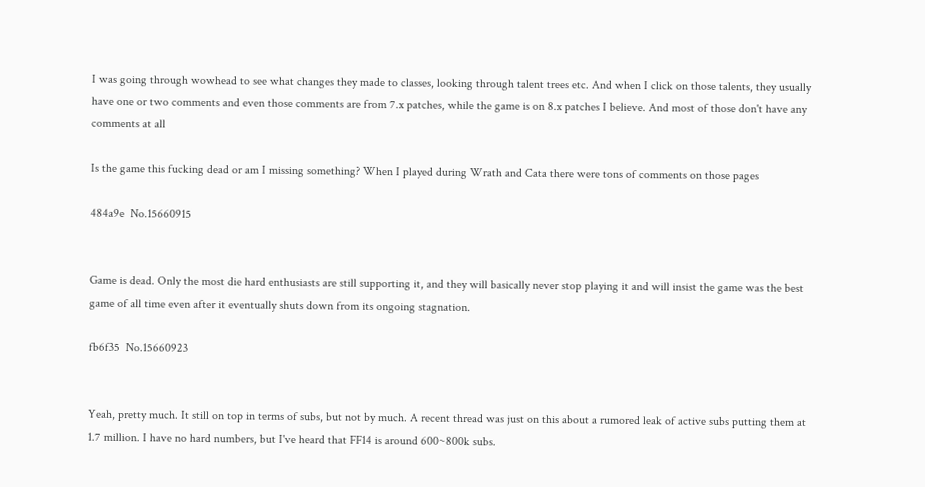I was going through wowhead to see what changes they made to classes, looking through talent trees etc. And when I click on those talents, they usually have one or two comments and even those comments are from 7.x patches, while the game is on 8.x patches I believe. And most of those don't have any comments at all

Is the game this fucking dead or am I missing something? When I played during Wrath and Cata there were tons of comments on those pages

484a9e  No.15660915


Game is dead. Only the most die hard enthusiasts are still supporting it, and they will basically never stop playing it and will insist the game was the best game of all time even after it eventually shuts down from its ongoing stagnation.

fb6f35  No.15660923


Yeah, pretty much. It still on top in terms of subs, but not by much. A recent thread was just on this about a rumored leak of active subs putting them at 1.7 million. I have no hard numbers, but I've heard that FF14 is around 600~800k subs.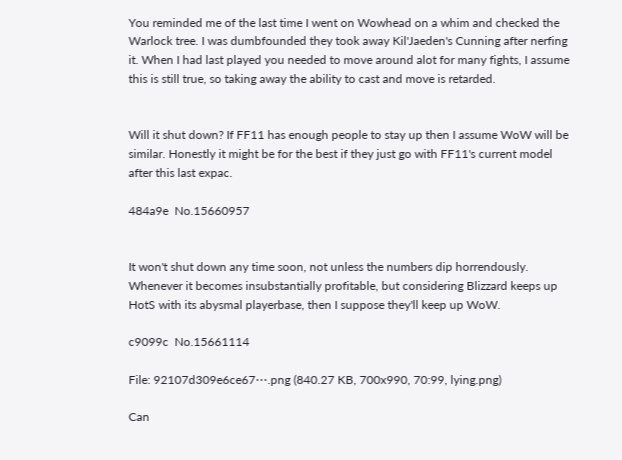You reminded me of the last time I went on Wowhead on a whim and checked the Warlock tree. I was dumbfounded they took away Kil'Jaeden's Cunning after nerfing it. When I had last played you needed to move around alot for many fights, I assume this is still true, so taking away the ability to cast and move is retarded.


Will it shut down? If FF11 has enough people to stay up then I assume WoW will be similar. Honestly it might be for the best if they just go with FF11's current model after this last expac.

484a9e  No.15660957


It won't shut down any time soon, not unless the numbers dip horrendously. Whenever it becomes insubstantially profitable, but considering Blizzard keeps up HotS with its abysmal playerbase, then I suppose they'll keep up WoW.

c9099c  No.15661114

File: 92107d309e6ce67⋯.png (840.27 KB, 700x990, 70:99, lying.png)

Can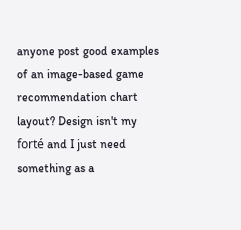anyone post good examples of an image-based game recommendation chart layout? Design isn't my forté and I just need something as a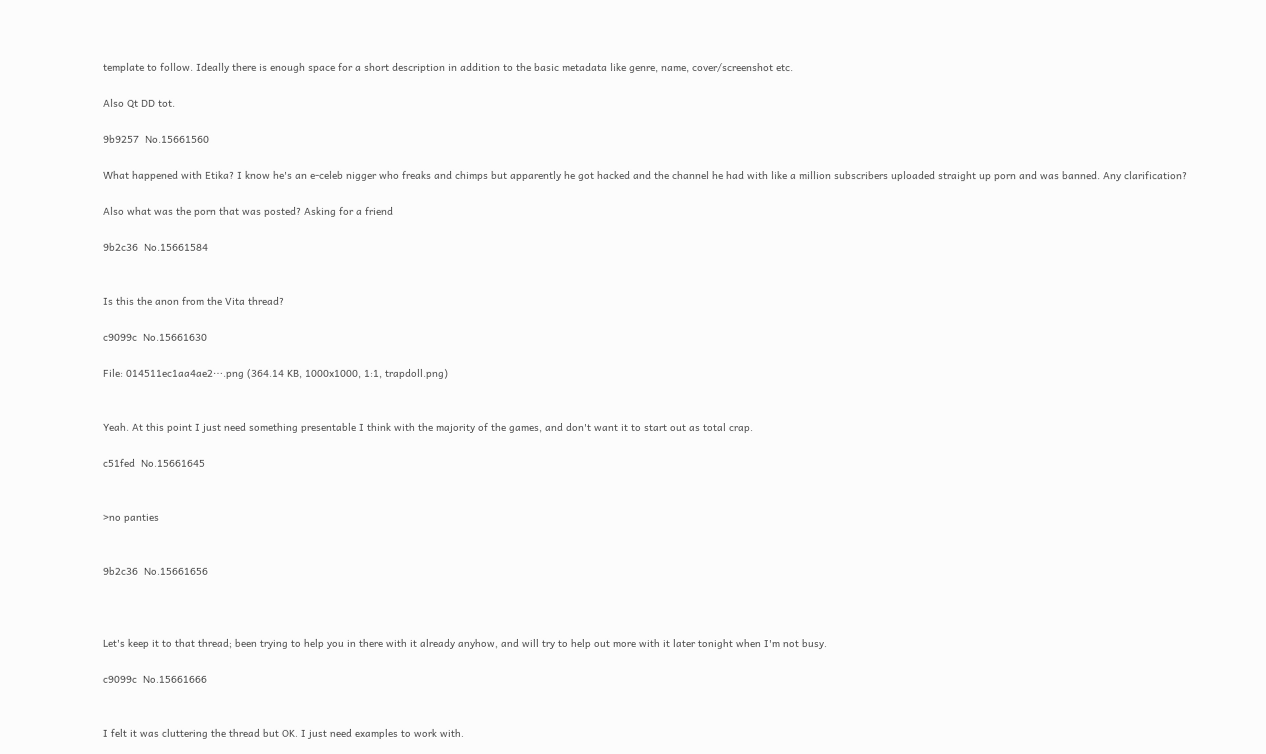template to follow. Ideally there is enough space for a short description in addition to the basic metadata like genre, name, cover/screenshot etc.

Also Qt DD tot.

9b9257  No.15661560

What happened with Etika? I know he's an e-celeb nigger who freaks and chimps but apparently he got hacked and the channel he had with like a million subscribers uploaded straight up porn and was banned. Any clarification?

Also what was the porn that was posted? Asking for a friend

9b2c36  No.15661584


Is this the anon from the Vita thread?

c9099c  No.15661630

File: 014511ec1aa4ae2⋯.png (364.14 KB, 1000x1000, 1:1, trapdoll.png)


Yeah. At this point I just need something presentable I think with the majority of the games, and don't want it to start out as total crap.

c51fed  No.15661645


>no panties


9b2c36  No.15661656



Let's keep it to that thread; been trying to help you in there with it already anyhow, and will try to help out more with it later tonight when I'm not busy.

c9099c  No.15661666


I felt it was cluttering the thread but OK. I just need examples to work with.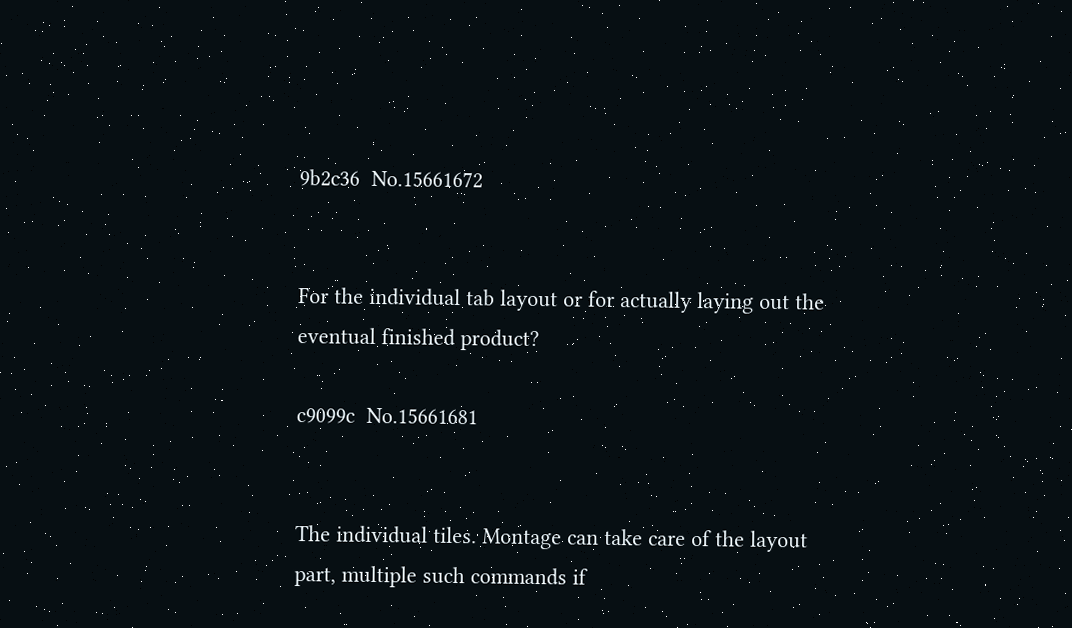9b2c36  No.15661672


For the individual tab layout or for actually laying out the eventual finished product?

c9099c  No.15661681


The individual tiles. Montage can take care of the layout part, multiple such commands if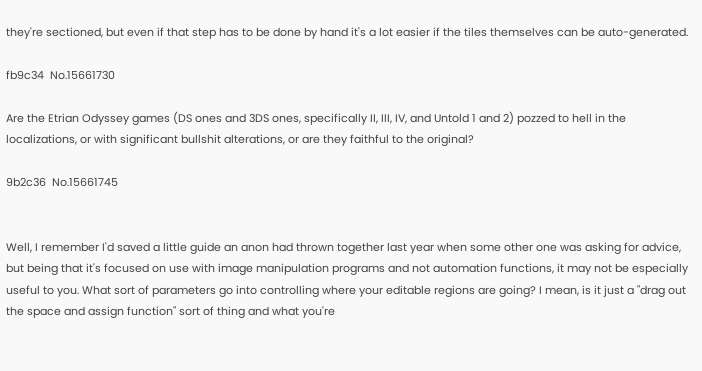they're sectioned, but even if that step has to be done by hand it's a lot easier if the tiles themselves can be auto-generated.

fb9c34  No.15661730

Are the Etrian Odyssey games (DS ones and 3DS ones, specifically II, III, IV, and Untold 1 and 2) pozzed to hell in the localizations, or with significant bullshit alterations, or are they faithful to the original?

9b2c36  No.15661745


Well, I remember I'd saved a little guide an anon had thrown together last year when some other one was asking for advice, but being that it's focused on use with image manipulation programs and not automation functions, it may not be especially useful to you. What sort of parameters go into controlling where your editable regions are going? I mean, is it just a "drag out the space and assign function" sort of thing and what you're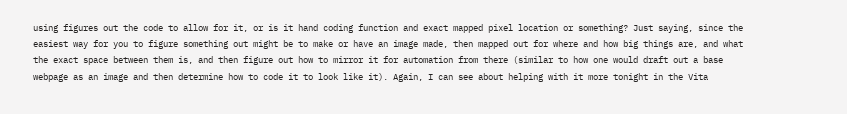using figures out the code to allow for it, or is it hand coding function and exact mapped pixel location or something? Just saying, since the easiest way for you to figure something out might be to make or have an image made, then mapped out for where and how big things are, and what the exact space between them is, and then figure out how to mirror it for automation from there (similar to how one would draft out a base webpage as an image and then determine how to code it to look like it). Again, I can see about helping with it more tonight in the Vita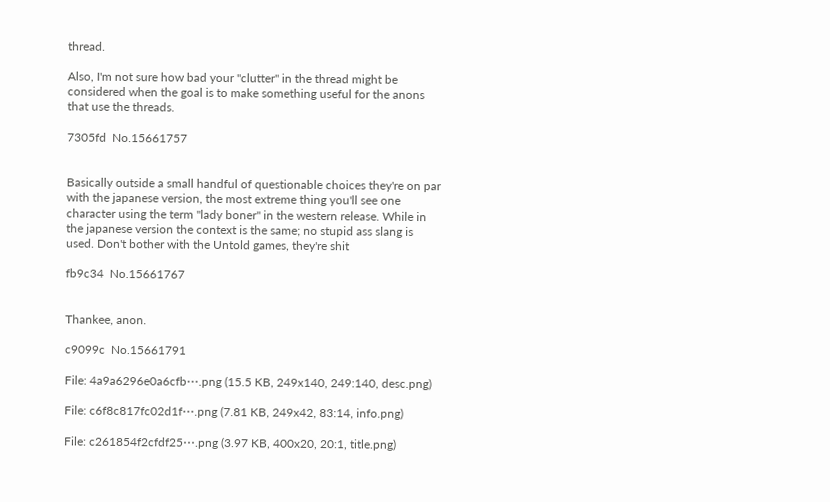thread.

Also, I'm not sure how bad your "clutter" in the thread might be considered when the goal is to make something useful for the anons that use the threads.

7305fd  No.15661757


Basically outside a small handful of questionable choices they're on par with the japanese version, the most extreme thing you'll see one character using the term "lady boner" in the western release. While in the japanese version the context is the same; no stupid ass slang is used. Don't bother with the Untold games, they're shit

fb9c34  No.15661767


Thankee, anon.

c9099c  No.15661791

File: 4a9a6296e0a6cfb⋯.png (15.5 KB, 249x140, 249:140, desc.png)

File: c6f8c817fc02d1f⋯.png (7.81 KB, 249x42, 83:14, info.png)

File: c261854f2cfdf25⋯.png (3.97 KB, 400x20, 20:1, title.png)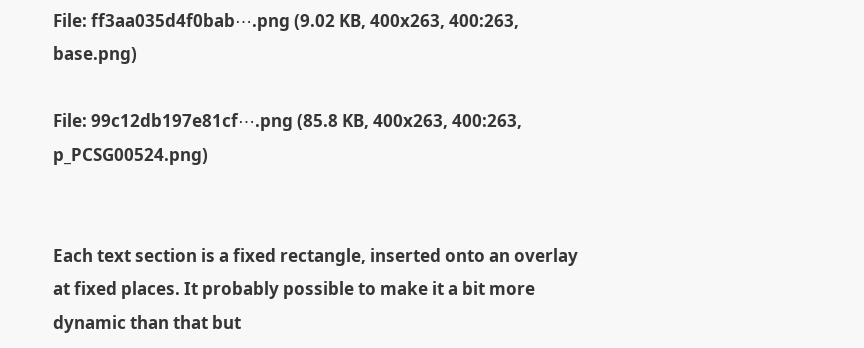File: ff3aa035d4f0bab⋯.png (9.02 KB, 400x263, 400:263, base.png)

File: 99c12db197e81cf⋯.png (85.8 KB, 400x263, 400:263, p_PCSG00524.png)


Each text section is a fixed rectangle, inserted onto an overlay at fixed places. It probably possible to make it a bit more dynamic than that but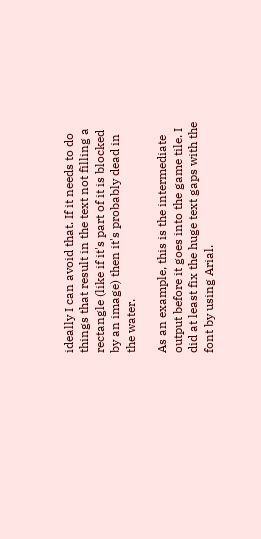ideally I can avoid that. If it needs to do things that result in the text not filling a rectangle (like if it's part of it is blocked by an image) then it's probably dead in the water.

As an example, this is the intermediate output before it goes into the game tile. I did at least fix the huge text gaps with the font by using Arial.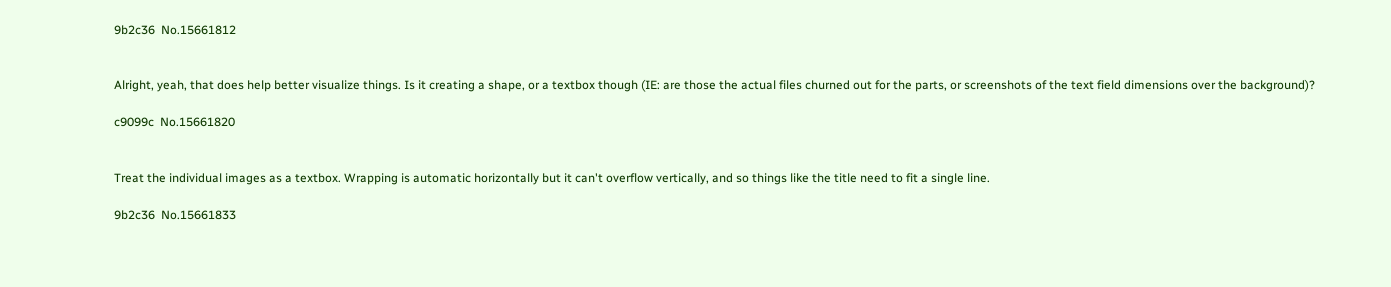9b2c36  No.15661812


Alright, yeah, that does help better visualize things. Is it creating a shape, or a textbox though (IE: are those the actual files churned out for the parts, or screenshots of the text field dimensions over the background)?

c9099c  No.15661820


Treat the individual images as a textbox. Wrapping is automatic horizontally but it can't overflow vertically, and so things like the title need to fit a single line.

9b2c36  No.15661833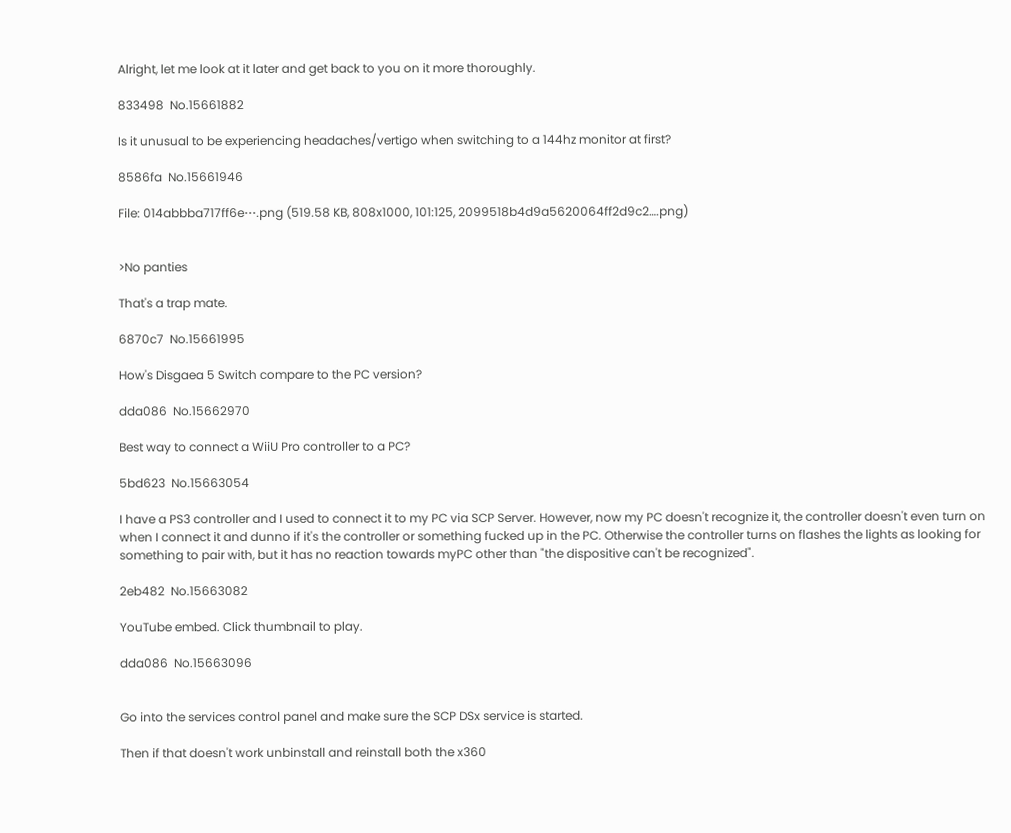Alright, let me look at it later and get back to you on it more thoroughly.

833498  No.15661882

Is it unusual to be experiencing headaches/vertigo when switching to a 144hz monitor at first?

8586fa  No.15661946

File: 014abbba717ff6e⋯.png (519.58 KB, 808x1000, 101:125, 2099518b4d9a5620064ff2d9c2….png)


>No panties

That's a trap mate.

6870c7  No.15661995

How's Disgaea 5 Switch compare to the PC version?

dda086  No.15662970

Best way to connect a WiiU Pro controller to a PC?

5bd623  No.15663054

I have a PS3 controller and I used to connect it to my PC via SCP Server. However, now my PC doesn't recognize it, the controller doesn't even turn on when I connect it and dunno if it's the controller or something fucked up in the PC. Otherwise the controller turns on flashes the lights as looking for something to pair with, but it has no reaction towards myPC other than "the dispositive can't be recognized".

2eb482  No.15663082

YouTube embed. Click thumbnail to play.

dda086  No.15663096


Go into the services control panel and make sure the SCP DSx service is started.

Then if that doesn't work unbinstall and reinstall both the x360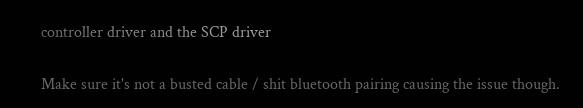controller driver and the SCP driver

Make sure it's not a busted cable / shit bluetooth pairing causing the issue though.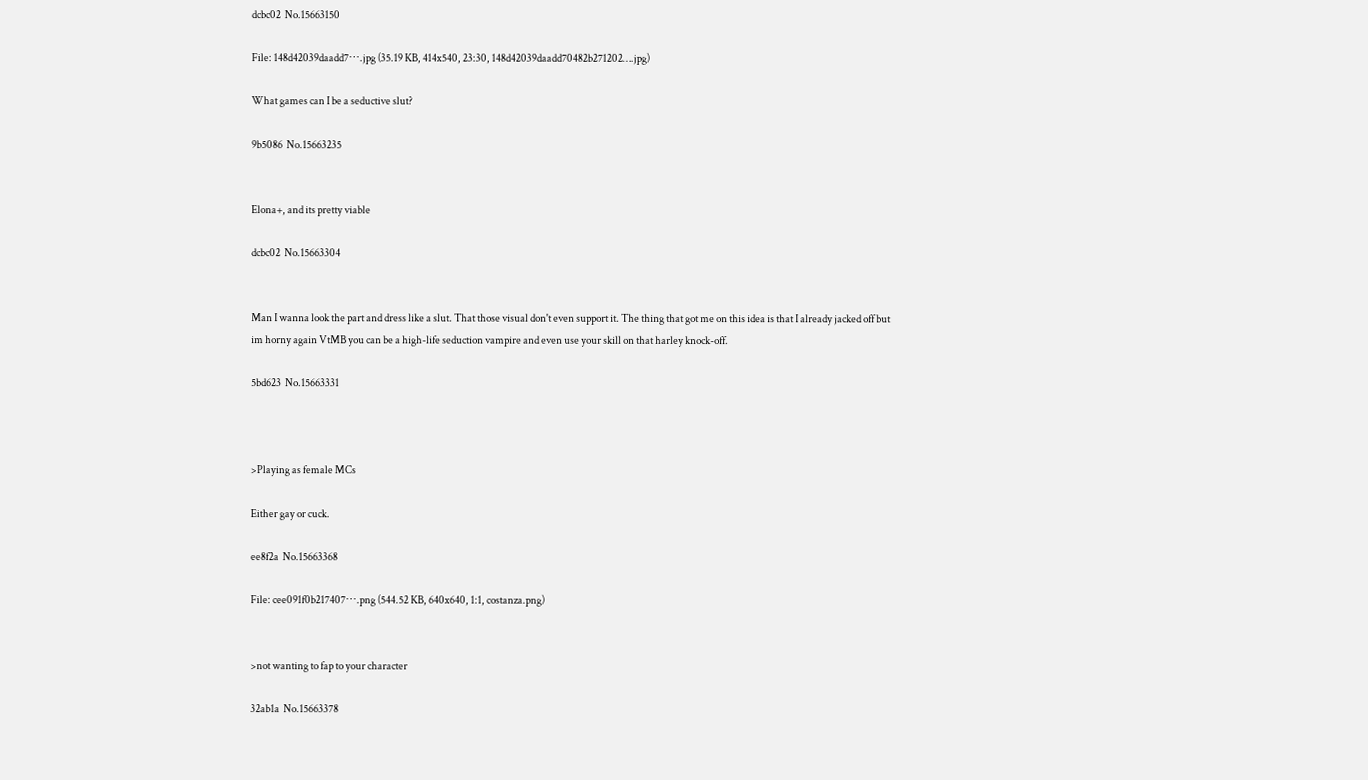dcbc02  No.15663150

File: 148d42039daadd7⋯.jpg (35.19 KB, 414x540, 23:30, 148d42039daadd70482b271202….jpg)

What games can I be a seductive slut?

9b5086  No.15663235


Elona+, and its pretty viable

dcbc02  No.15663304


Man I wanna look the part and dress like a slut. That those visual don't even support it. The thing that got me on this idea is that I already jacked off but im horny again VtMB you can be a high-life seduction vampire and even use your skill on that harley knock-off.

5bd623  No.15663331



>Playing as female MCs

Either gay or cuck.

ee8f2a  No.15663368

File: cee091f0b217407⋯.png (544.52 KB, 640x640, 1:1, costanza.png)


>not wanting to fap to your character

32ab1a  No.15663378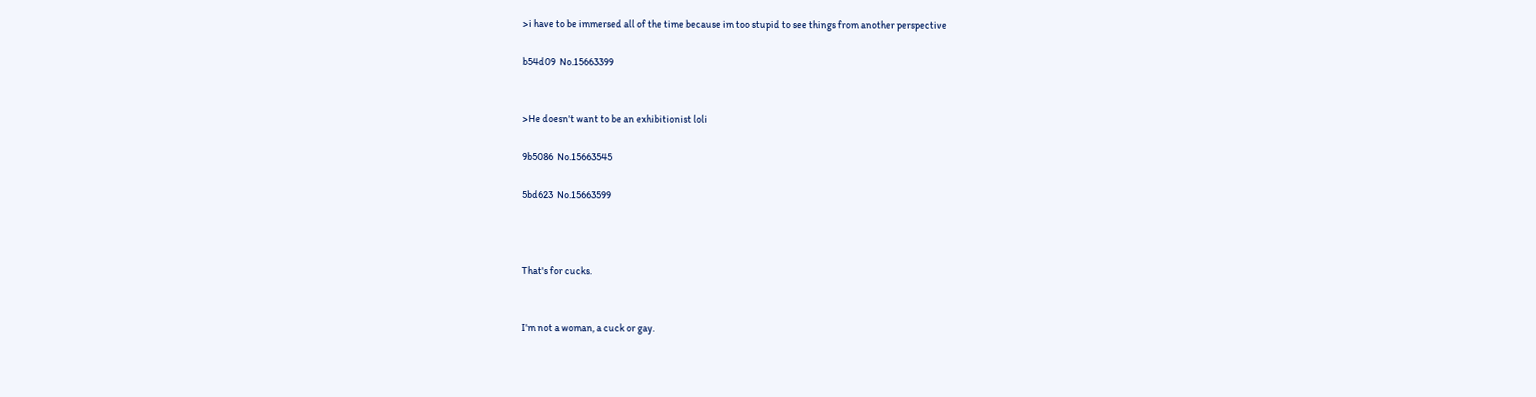>i have to be immersed all of the time because im too stupid to see things from another perspective

b54d09  No.15663399


>He doesn't want to be an exhibitionist loli

9b5086  No.15663545

5bd623  No.15663599



That's for cucks.


I'm not a woman, a cuck or gay.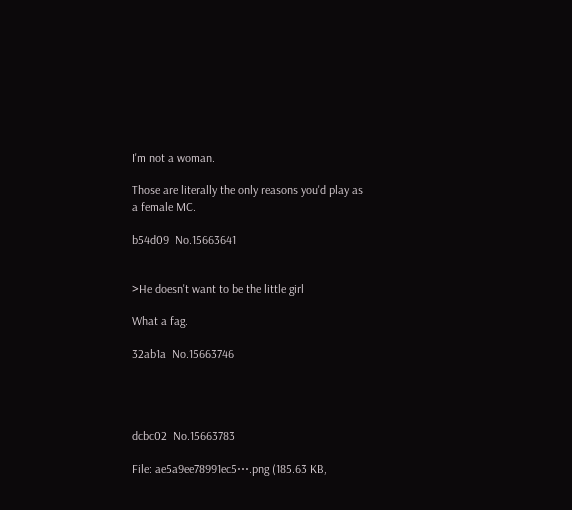I'm not a woman.

Those are literally the only reasons you'd play as a female MC.

b54d09  No.15663641


>He doesn't want to be the little girl

What a fag.

32ab1a  No.15663746




dcbc02  No.15663783

File: ae5a9ee78991ec5⋯.png (185.63 KB,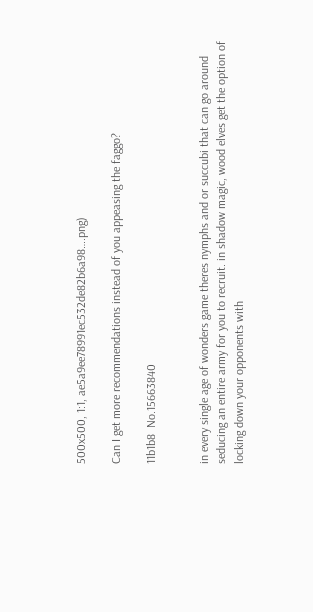500x500, 1:1, ae5a9ee78991ec532de82b6a98….png)

Can I get more recommendations instead of you appeasing the faggo?

11b1b8  No.15663840


in every single age of wonders game theres nymphs and or succubi that can go around seducing an entire army for you to recruit. in shadow magic, wood elves get the option of locking down your opponents with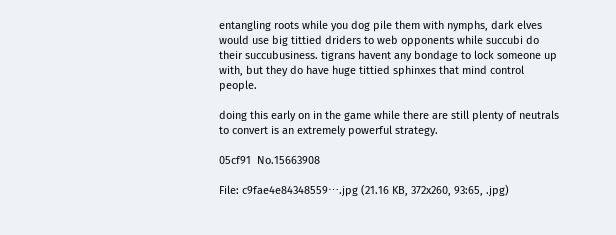entangling roots while you dog pile them with nymphs, dark elves would use big tittied driders to web opponents while succubi do their succubusiness. tigrans havent any bondage to lock someone up with, but they do have huge tittied sphinxes that mind control people.

doing this early on in the game while there are still plenty of neutrals to convert is an extremely powerful strategy.

05cf91  No.15663908

File: c9fae4e84348559⋯.jpg (21.16 KB, 372x260, 93:65, .jpg)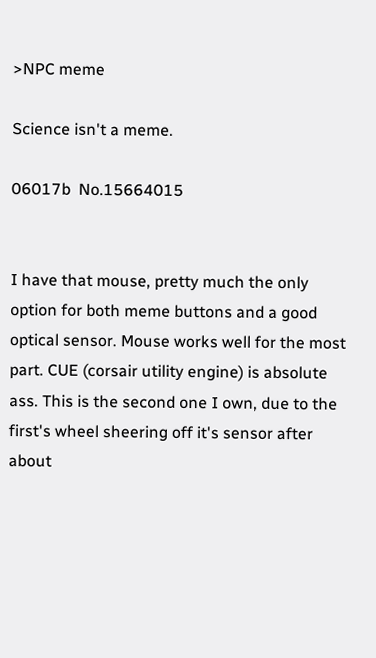>NPC meme

Science isn't a meme.

06017b  No.15664015


I have that mouse, pretty much the only option for both meme buttons and a good optical sensor. Mouse works well for the most part. CUE (corsair utility engine) is absolute ass. This is the second one I own, due to the first's wheel sheering off it's sensor after about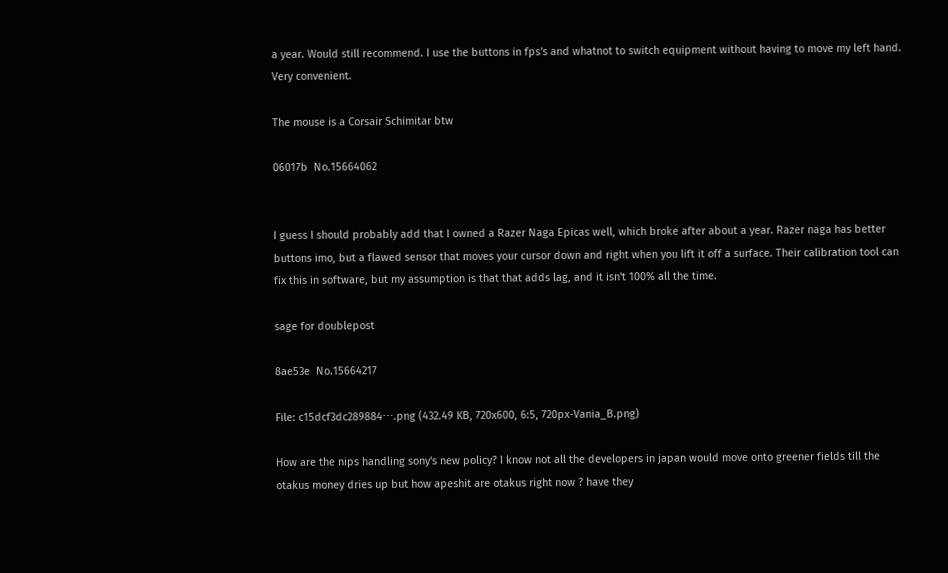a year. Would still recommend. I use the buttons in fps's and whatnot to switch equipment without having to move my left hand. Very convenient.

The mouse is a Corsair Schimitar btw

06017b  No.15664062


I guess I should probably add that I owned a Razer Naga Epicas well, which broke after about a year. Razer naga has better buttons imo, but a flawed sensor that moves your cursor down and right when you lift it off a surface. Their calibration tool can fix this in software, but my assumption is that that adds lag, and it isn't 100% all the time.

sage for doublepost

8ae53e  No.15664217

File: c15dcf3dc289884⋯.png (432.49 KB, 720x600, 6:5, 720px-Vania_B.png)

How are the nips handling sony's new policy? I know not all the developers in japan would move onto greener fields till the otakus money dries up but how apeshit are otakus right now ? have they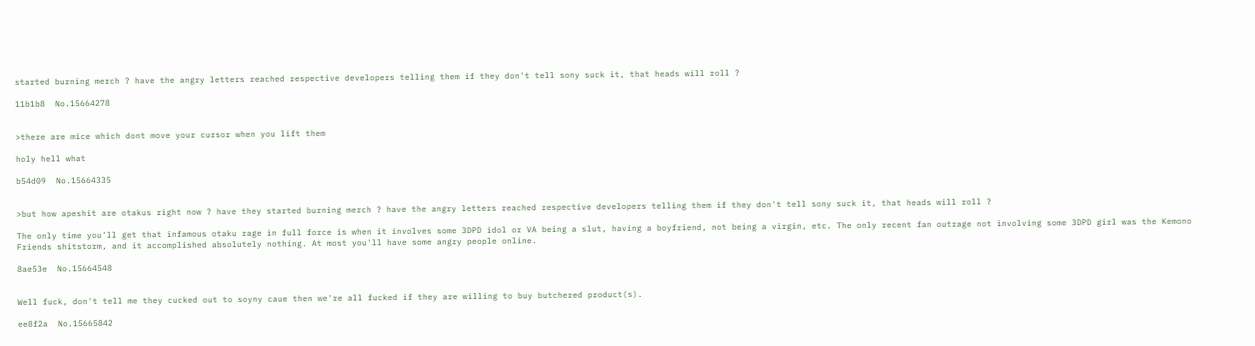started burning merch ? have the angry letters reached respective developers telling them if they don't tell sony suck it, that heads will roll ?

11b1b8  No.15664278


>there are mice which dont move your cursor when you lift them

holy hell what

b54d09  No.15664335


>but how apeshit are otakus right now ? have they started burning merch ? have the angry letters reached respective developers telling them if they don't tell sony suck it, that heads will roll ?

The only time you'll get that infamous otaku rage in full force is when it involves some 3DPD idol or VA being a slut, having a boyfriend, not being a virgin, etc. The only recent fan outrage not involving some 3DPD girl was the Kemono Friends shitstorm, and it accomplished absolutely nothing. At most you'll have some angry people online.

8ae53e  No.15664548


Well fuck, don't tell me they cucked out to soyny caue then we're all fucked if they are willing to buy butchered product(s).

ee8f2a  No.15665842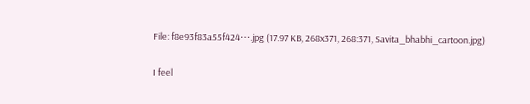File: f8e93f83a55f424⋯.jpg (17.97 KB, 268x371, 268:371, Savita_bhabhi_cartoon.jpg)


I feel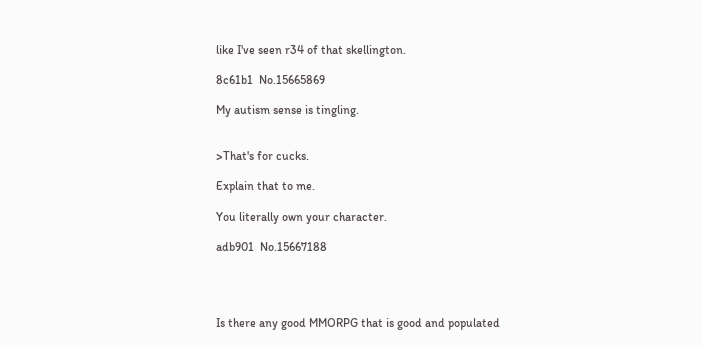like I've seen r34 of that skellington.

8c61b1  No.15665869

My autism sense is tingling.


>That's for cucks.

Explain that to me.

You literally own your character.

adb901  No.15667188




Is there any good MMORPG that is good and populated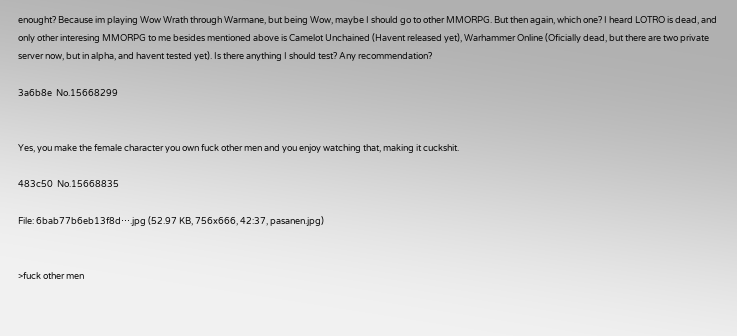enought? Because im playing Wow Wrath through Warmane, but being Wow, maybe I should go to other MMORPG. But then again, which one? I heard LOTRO is dead, and only other interesing MMORPG to me besides mentioned above is Camelot Unchained (Havent released yet), Warhammer Online (Oficially dead, but there are two private server now, but in alpha, and havent tested yet). Is there anything I should test? Any recommendation?

3a6b8e  No.15668299


Yes, you make the female character you own fuck other men and you enjoy watching that, making it cuckshit.

483c50  No.15668835

File: 6bab77b6eb13f8d⋯.jpg (52.97 KB, 756x666, 42:37, pasanen.jpg)


>fuck other men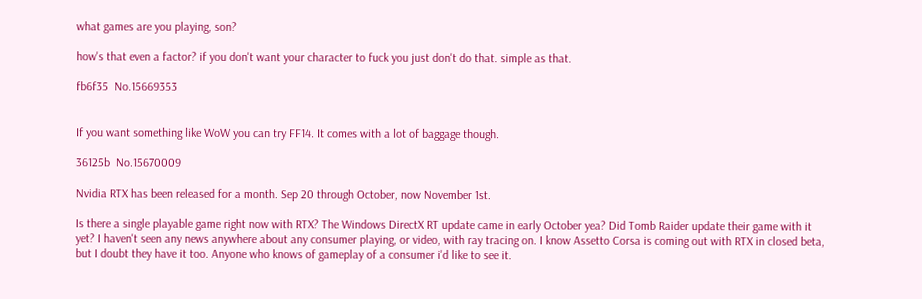what games are you playing, son?

how's that even a factor? if you don't want your character to fuck you just don't do that. simple as that.

fb6f35  No.15669353


If you want something like WoW you can try FF14. It comes with a lot of baggage though.

36125b  No.15670009

Nvidia RTX has been released for a month. Sep 20 through October, now November 1st.

Is there a single playable game right now with RTX? The Windows DirectX RT update came in early October yea? Did Tomb Raider update their game with it yet? I haven't seen any news anywhere about any consumer playing, or video, with ray tracing on. I know Assetto Corsa is coming out with RTX in closed beta, but I doubt they have it too. Anyone who knows of gameplay of a consumer i'd like to see it.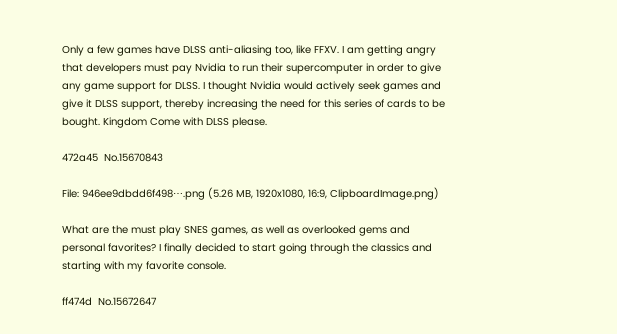Only a few games have DLSS anti-aliasing too, like FFXV. I am getting angry that developers must pay Nvidia to run their supercomputer in order to give any game support for DLSS. I thought Nvidia would actively seek games and give it DLSS support, thereby increasing the need for this series of cards to be bought. Kingdom Come with DLSS please.

472a45  No.15670843

File: 946ee9dbdd6f498⋯.png (5.26 MB, 1920x1080, 16:9, ClipboardImage.png)

What are the must play SNES games, as well as overlooked gems and personal favorites? I finally decided to start going through the classics and starting with my favorite console.

ff474d  No.15672647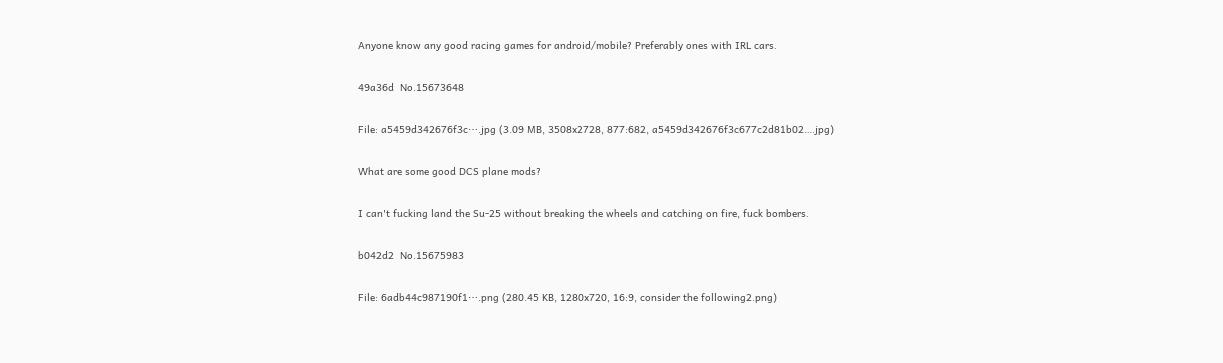Anyone know any good racing games for android/mobile? Preferably ones with IRL cars.

49a36d  No.15673648

File: a5459d342676f3c⋯.jpg (3.09 MB, 3508x2728, 877:682, a5459d342676f3c677c2d81b02….jpg)

What are some good DCS plane mods?

I can't fucking land the Su-25 without breaking the wheels and catching on fire, fuck bombers.

b042d2  No.15675983

File: 6adb44c987190f1⋯.png (280.45 KB, 1280x720, 16:9, consider the following2.png)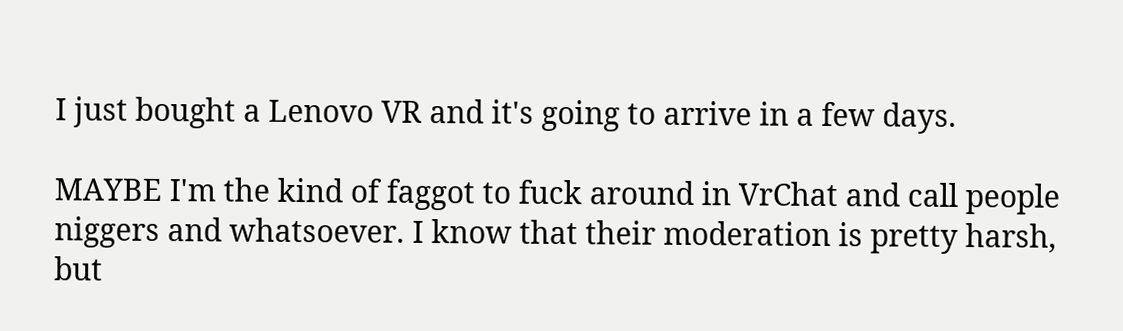I just bought a Lenovo VR and it's going to arrive in a few days.

MAYBE I'm the kind of faggot to fuck around in VrChat and call people niggers and whatsoever. I know that their moderation is pretty harsh, but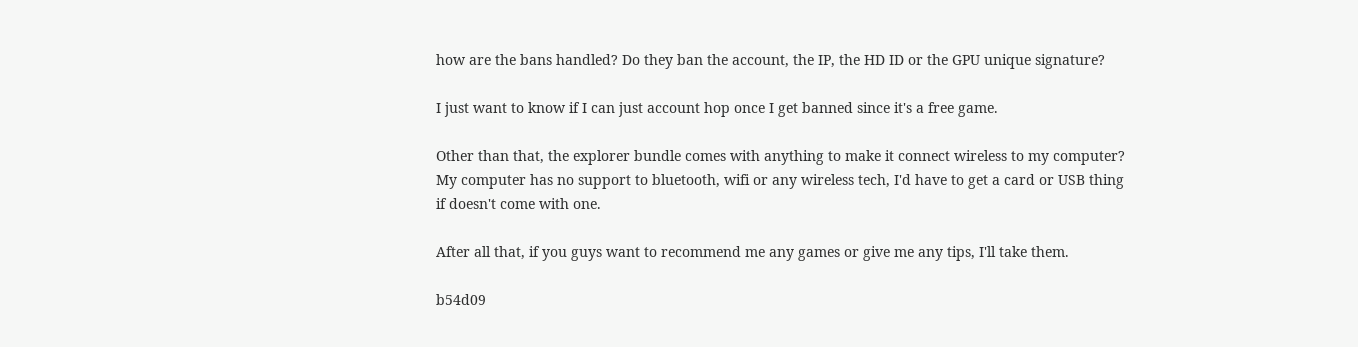how are the bans handled? Do they ban the account, the IP, the HD ID or the GPU unique signature?

I just want to know if I can just account hop once I get banned since it's a free game.

Other than that, the explorer bundle comes with anything to make it connect wireless to my computer? My computer has no support to bluetooth, wifi or any wireless tech, I'd have to get a card or USB thing if doesn't come with one.

After all that, if you guys want to recommend me any games or give me any tips, I'll take them.

b54d09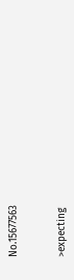No.15677563


>expecting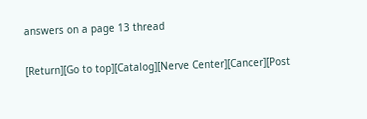answers on a page 13 thread

[Return][Go to top][Catalog][Nerve Center][Cancer][Post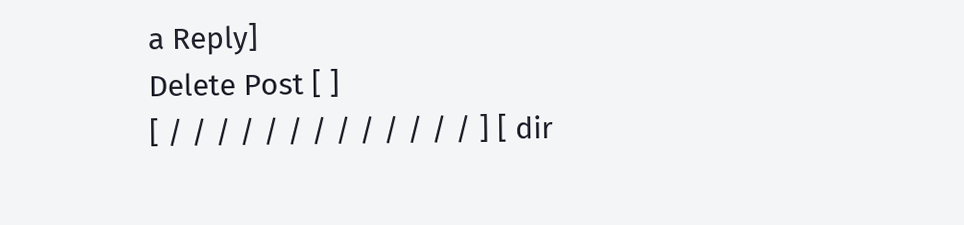a Reply]
Delete Post [ ]
[ / / / / / / / / / / / / / ] [ dir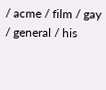/ acme / film / gay / general / his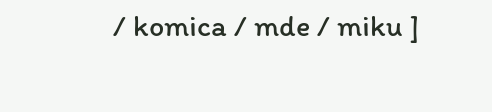/ komica / mde / miku ]